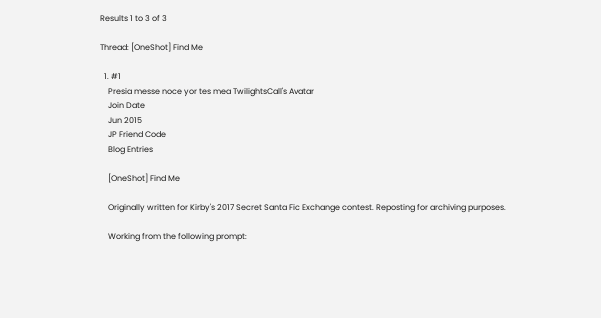Results 1 to 3 of 3

Thread: [OneShot] Find Me

  1. #1
    Presia messe noce yor tes mea TwilightsCall's Avatar
    Join Date
    Jun 2015
    JP Friend Code
    Blog Entries

    [OneShot] Find Me

    Originally written for Kirby's 2017 Secret Santa Fic Exchange contest. Reposting for archiving purposes.

    Working from the following prompt: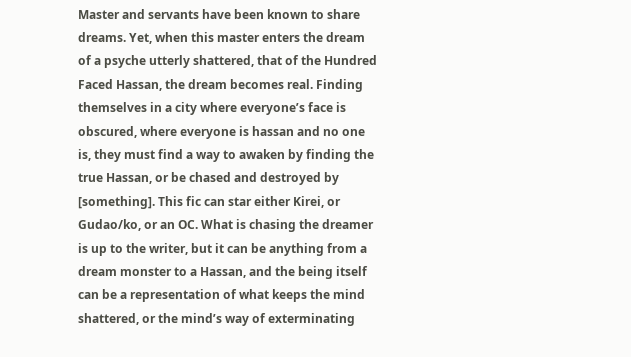Master and servants have been known to share dreams. Yet, when this master enters the dream of a psyche utterly shattered, that of the Hundred Faced Hassan, the dream becomes real. Finding themselves in a city where everyone’s face is obscured, where everyone is hassan and no one is, they must find a way to awaken by finding the true Hassan, or be chased and destroyed by [something]. This fic can star either Kirei, or Gudao/ko, or an OC. What is chasing the dreamer is up to the writer, but it can be anything from a dream monster to a Hassan, and the being itself can be a representation of what keeps the mind shattered, or the mind’s way of exterminating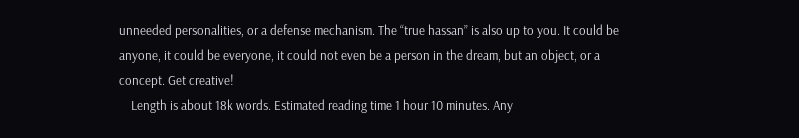unneeded personalities, or a defense mechanism. The “true hassan” is also up to you. It could be anyone, it could be everyone, it could not even be a person in the dream, but an object, or a concept. Get creative!
    Length is about 18k words. Estimated reading time 1 hour 10 minutes. Any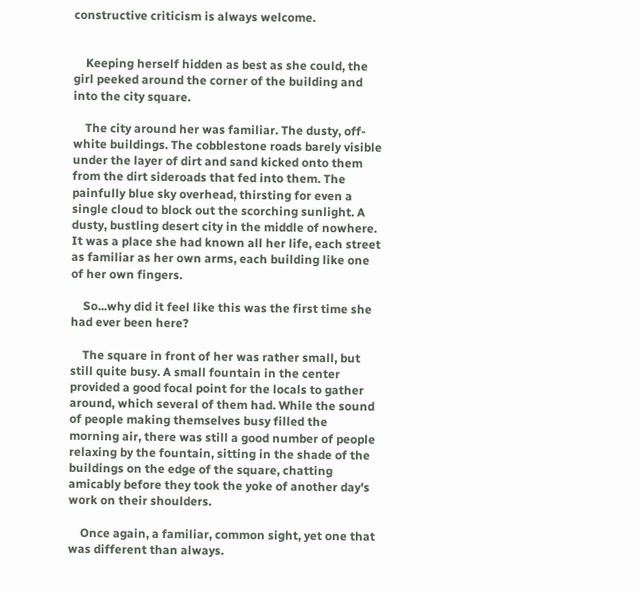constructive criticism is always welcome.


    Keeping herself hidden as best as she could, the girl peeked around the corner of the building and into the city square.

    The city around her was familiar. The dusty, off-white buildings. The cobblestone roads barely visible under the layer of dirt and sand kicked onto them from the dirt sideroads that fed into them. The painfully blue sky overhead, thirsting for even a single cloud to block out the scorching sunlight. A dusty, bustling desert city in the middle of nowhere. It was a place she had known all her life, each street as familiar as her own arms, each building like one of her own fingers.

    So...why did it feel like this was the first time she had ever been here?

    The square in front of her was rather small, but still quite busy. A small fountain in the center provided a good focal point for the locals to gather around, which several of them had. While the sound of people making themselves busy filled the morning air, there was still a good number of people relaxing by the fountain, sitting in the shade of the buildings on the edge of the square, chatting amicably before they took the yoke of another day's work on their shoulders.

    Once again, a familiar, common sight, yet one that was different than always.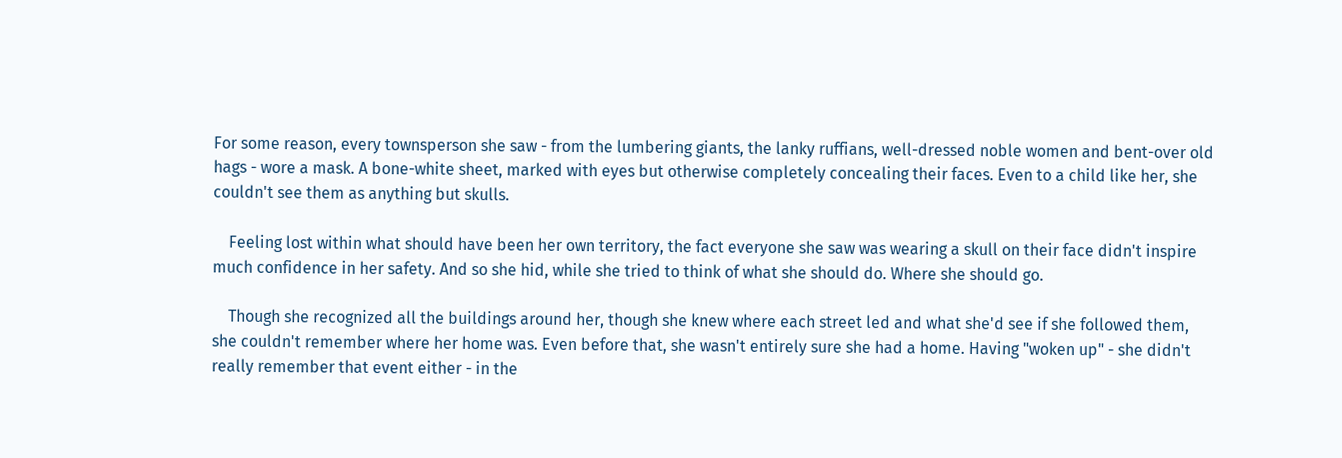For some reason, every townsperson she saw - from the lumbering giants, the lanky ruffians, well-dressed noble women and bent-over old hags - wore a mask. A bone-white sheet, marked with eyes but otherwise completely concealing their faces. Even to a child like her, she couldn't see them as anything but skulls.

    Feeling lost within what should have been her own territory, the fact everyone she saw was wearing a skull on their face didn't inspire much confidence in her safety. And so she hid, while she tried to think of what she should do. Where she should go.

    Though she recognized all the buildings around her, though she knew where each street led and what she'd see if she followed them, she couldn't remember where her home was. Even before that, she wasn't entirely sure she had a home. Having "woken up" - she didn't really remember that event either - in the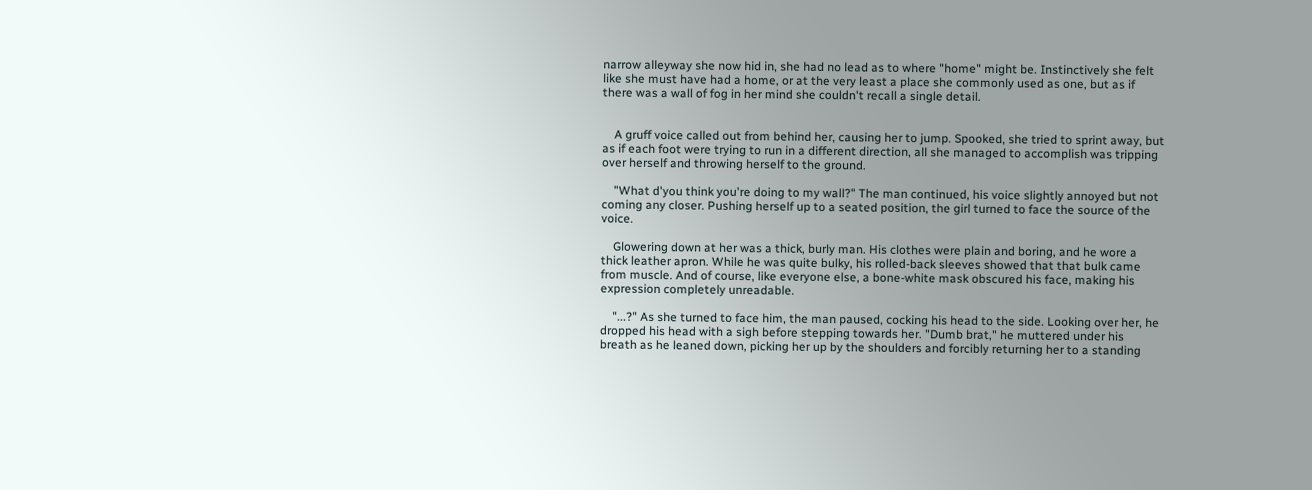narrow alleyway she now hid in, she had no lead as to where "home" might be. Instinctively she felt like she must have had a home, or at the very least a place she commonly used as one, but as if there was a wall of fog in her mind she couldn't recall a single detail.


    A gruff voice called out from behind her, causing her to jump. Spooked, she tried to sprint away, but as if each foot were trying to run in a different direction, all she managed to accomplish was tripping over herself and throwing herself to the ground.

    "What d'you think you're doing to my wall?" The man continued, his voice slightly annoyed but not coming any closer. Pushing herself up to a seated position, the girl turned to face the source of the voice.

    Glowering down at her was a thick, burly man. His clothes were plain and boring, and he wore a thick leather apron. While he was quite bulky, his rolled-back sleeves showed that that bulk came from muscle. And of course, like everyone else, a bone-white mask obscured his face, making his expression completely unreadable.

    "...?" As she turned to face him, the man paused, cocking his head to the side. Looking over her, he dropped his head with a sigh before stepping towards her. "Dumb brat," he muttered under his breath as he leaned down, picking her up by the shoulders and forcibly returning her to a standing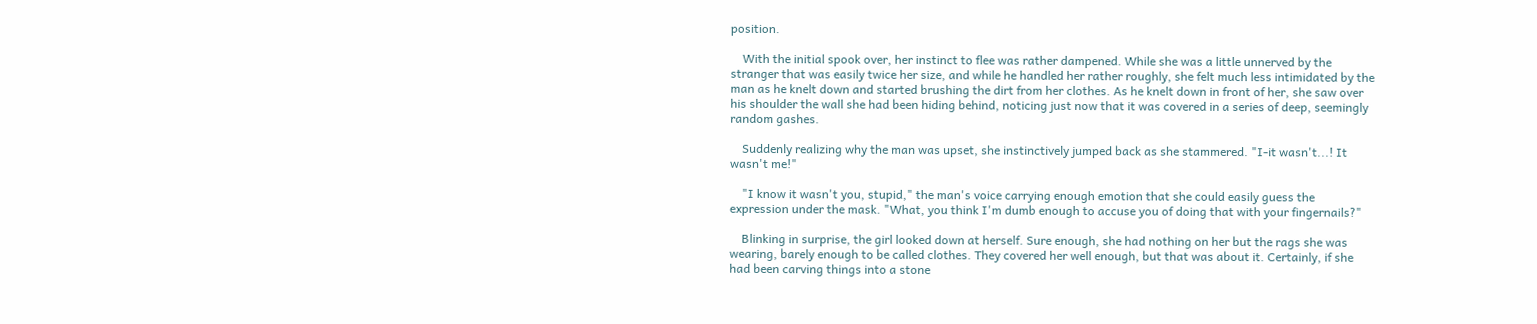position.

    With the initial spook over, her instinct to flee was rather dampened. While she was a little unnerved by the stranger that was easily twice her size, and while he handled her rather roughly, she felt much less intimidated by the man as he knelt down and started brushing the dirt from her clothes. As he knelt down in front of her, she saw over his shoulder the wall she had been hiding behind, noticing just now that it was covered in a series of deep, seemingly random gashes.

    Suddenly realizing why the man was upset, she instinctively jumped back as she stammered. "I-it wasn't...! It wasn't me!"

    "I know it wasn't you, stupid," the man's voice carrying enough emotion that she could easily guess the expression under the mask. "What, you think I'm dumb enough to accuse you of doing that with your fingernails?"

    Blinking in surprise, the girl looked down at herself. Sure enough, she had nothing on her but the rags she was wearing, barely enough to be called clothes. They covered her well enough, but that was about it. Certainly, if she had been carving things into a stone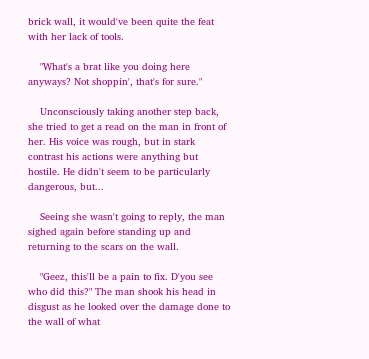brick wall, it would've been quite the feat with her lack of tools.

    "What's a brat like you doing here anyways? Not shoppin', that's for sure."

    Unconsciously taking another step back, she tried to get a read on the man in front of her. His voice was rough, but in stark contrast his actions were anything but hostile. He didn't seem to be particularly dangerous, but...

    Seeing she wasn't going to reply, the man sighed again before standing up and returning to the scars on the wall.

    "Geez, this'll be a pain to fix. D'you see who did this?" The man shook his head in disgust as he looked over the damage done to the wall of what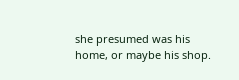she presumed was his home, or maybe his shop.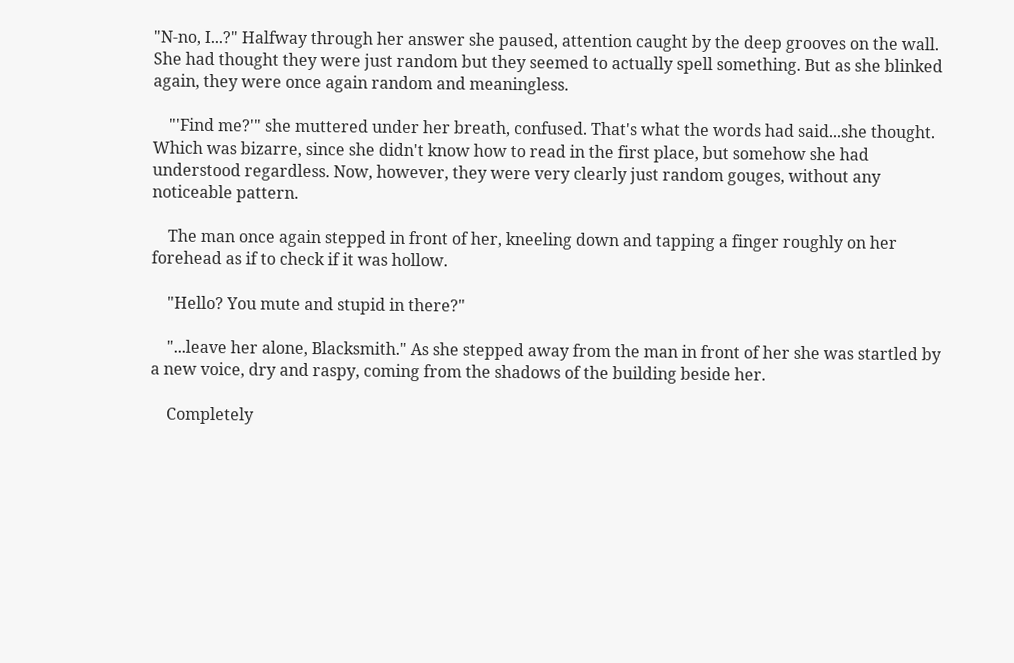"N-no, I...?" Halfway through her answer she paused, attention caught by the deep grooves on the wall. She had thought they were just random but they seemed to actually spell something. But as she blinked again, they were once again random and meaningless.

    "'Find me?'" she muttered under her breath, confused. That's what the words had said...she thought. Which was bizarre, since she didn't know how to read in the first place, but somehow she had understood regardless. Now, however, they were very clearly just random gouges, without any noticeable pattern.

    The man once again stepped in front of her, kneeling down and tapping a finger roughly on her forehead as if to check if it was hollow.

    "Hello? You mute and stupid in there?"

    "...leave her alone, Blacksmith." As she stepped away from the man in front of her she was startled by a new voice, dry and raspy, coming from the shadows of the building beside her.

    Completely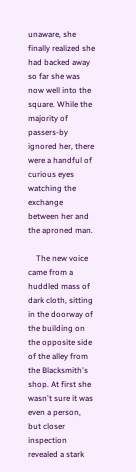unaware, she finally realized she had backed away so far she was now well into the square. While the majority of passers-by ignored her, there were a handful of curious eyes watching the exchange between her and the aproned man.

    The new voice came from a huddled mass of dark cloth, sitting in the doorway of the building on the opposite side of the alley from the Blacksmith's shop. At first she wasn't sure it was even a person, but closer inspection revealed a stark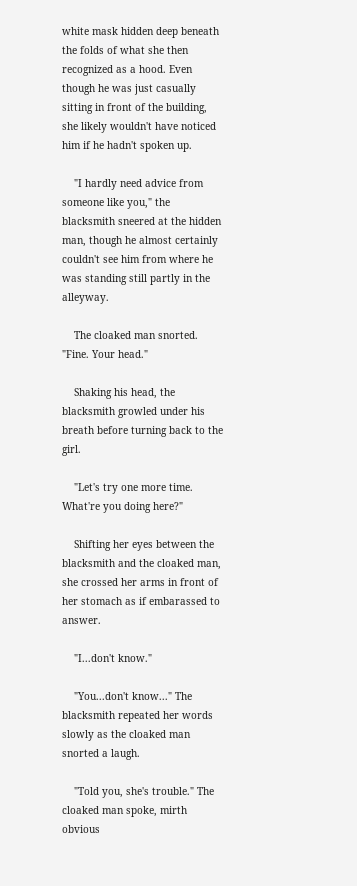white mask hidden deep beneath the folds of what she then recognized as a hood. Even though he was just casually sitting in front of the building, she likely wouldn't have noticed him if he hadn't spoken up.

    "I hardly need advice from someone like you," the blacksmith sneered at the hidden man, though he almost certainly couldn't see him from where he was standing still partly in the alleyway.

    The cloaked man snorted. "Fine. Your head."

    Shaking his head, the blacksmith growled under his breath before turning back to the girl.

    "Let's try one more time. What're you doing here?"

    Shifting her eyes between the blacksmith and the cloaked man, she crossed her arms in front of her stomach as if embarassed to answer.

    "I...don't know."

    "You...don't know..." The blacksmith repeated her words slowly as the cloaked man snorted a laugh.

    "Told you, she's trouble." The cloaked man spoke, mirth obvious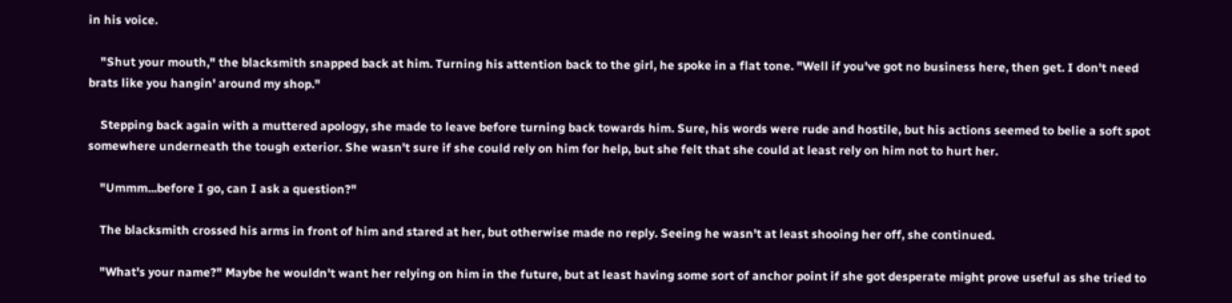in his voice.

    "Shut your mouth," the blacksmith snapped back at him. Turning his attention back to the girl, he spoke in a flat tone. "Well if you've got no business here, then get. I don't need brats like you hangin' around my shop."

    Stepping back again with a muttered apology, she made to leave before turning back towards him. Sure, his words were rude and hostile, but his actions seemed to belie a soft spot somewhere underneath the tough exterior. She wasn't sure if she could rely on him for help, but she felt that she could at least rely on him not to hurt her.

    "Ummm...before I go, can I ask a question?"

    The blacksmith crossed his arms in front of him and stared at her, but otherwise made no reply. Seeing he wasn't at least shooing her off, she continued.

    "What's your name?" Maybe he wouldn't want her relying on him in the future, but at least having some sort of anchor point if she got desperate might prove useful as she tried to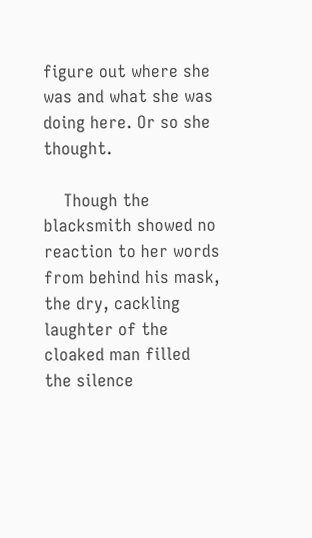figure out where she was and what she was doing here. Or so she thought.

    Though the blacksmith showed no reaction to her words from behind his mask, the dry, cackling laughter of the cloaked man filled the silence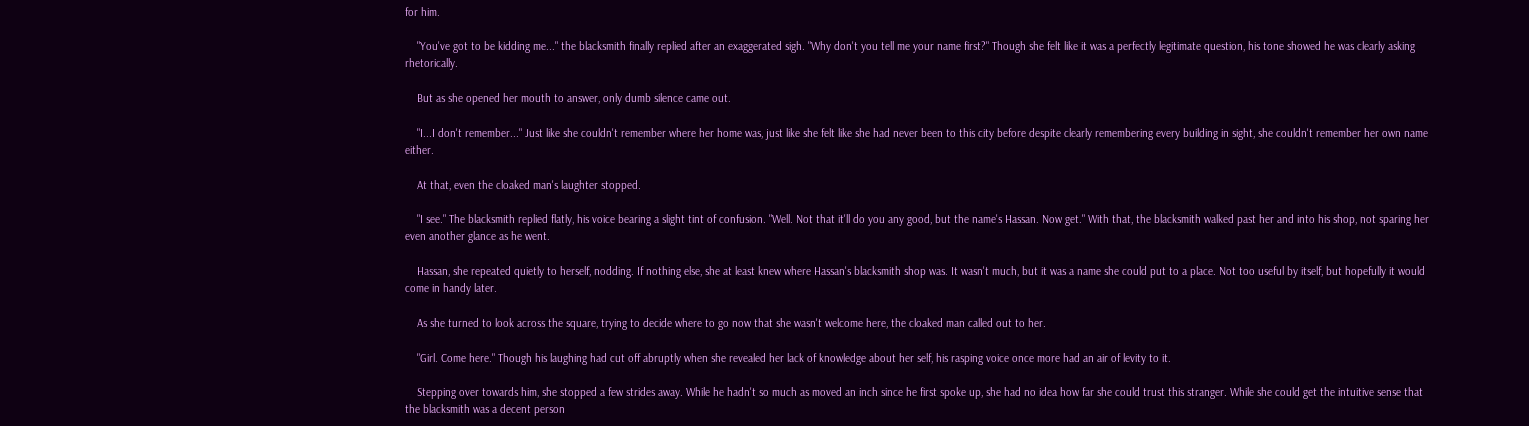for him.

    "You've got to be kidding me..." the blacksmith finally replied after an exaggerated sigh. "Why don't you tell me your name first?" Though she felt like it was a perfectly legitimate question, his tone showed he was clearly asking rhetorically.

    But as she opened her mouth to answer, only dumb silence came out.

    "I...I don't remember..." Just like she couldn't remember where her home was, just like she felt like she had never been to this city before despite clearly remembering every building in sight, she couldn't remember her own name either.

    At that, even the cloaked man's laughter stopped.

    "I see." The blacksmith replied flatly, his voice bearing a slight tint of confusion. "Well. Not that it'll do you any good, but the name's Hassan. Now get." With that, the blacksmith walked past her and into his shop, not sparing her even another glance as he went.

    Hassan, she repeated quietly to herself, nodding. If nothing else, she at least knew where Hassan's blacksmith shop was. It wasn't much, but it was a name she could put to a place. Not too useful by itself, but hopefully it would come in handy later.

    As she turned to look across the square, trying to decide where to go now that she wasn't welcome here, the cloaked man called out to her.

    "Girl. Come here." Though his laughing had cut off abruptly when she revealed her lack of knowledge about her self, his rasping voice once more had an air of levity to it.

    Stepping over towards him, she stopped a few strides away. While he hadn't so much as moved an inch since he first spoke up, she had no idea how far she could trust this stranger. While she could get the intuitive sense that the blacksmith was a decent person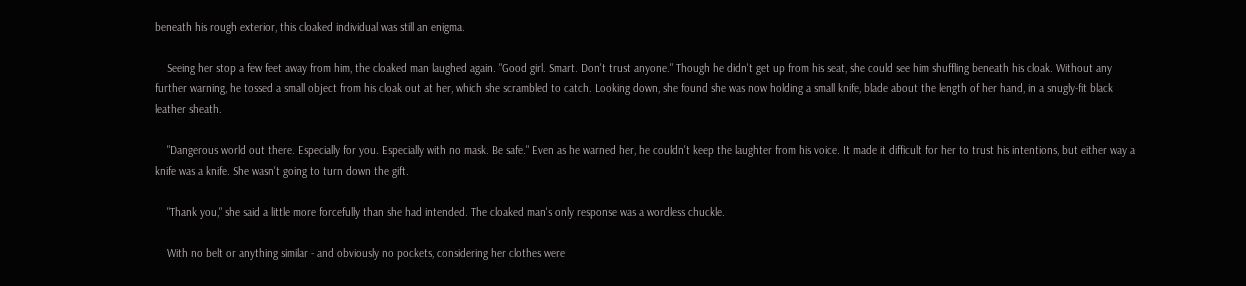beneath his rough exterior, this cloaked individual was still an enigma.

    Seeing her stop a few feet away from him, the cloaked man laughed again. "Good girl. Smart. Don't trust anyone." Though he didn't get up from his seat, she could see him shuffling beneath his cloak. Without any further warning, he tossed a small object from his cloak out at her, which she scrambled to catch. Looking down, she found she was now holding a small knife, blade about the length of her hand, in a snugly-fit black leather sheath.

    "Dangerous world out there. Especially for you. Especially with no mask. Be safe." Even as he warned her, he couldn't keep the laughter from his voice. It made it difficult for her to trust his intentions, but either way a knife was a knife. She wasn't going to turn down the gift.

    "Thank you," she said a little more forcefully than she had intended. The cloaked man's only response was a wordless chuckle.

    With no belt or anything similar - and obviously no pockets, considering her clothes were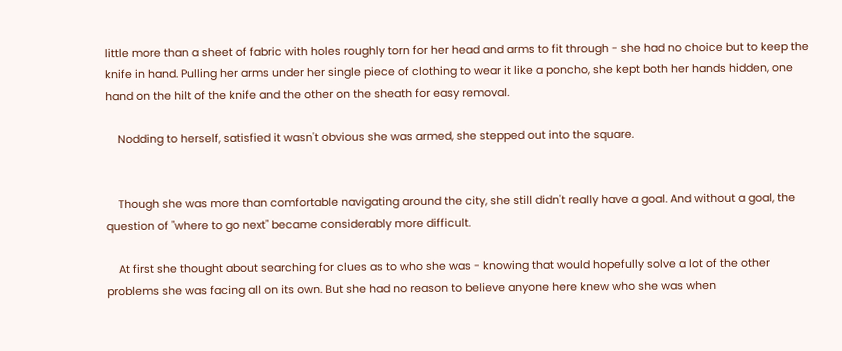little more than a sheet of fabric with holes roughly torn for her head and arms to fit through - she had no choice but to keep the knife in hand. Pulling her arms under her single piece of clothing to wear it like a poncho, she kept both her hands hidden, one hand on the hilt of the knife and the other on the sheath for easy removal.

    Nodding to herself, satisfied it wasn't obvious she was armed, she stepped out into the square.


    Though she was more than comfortable navigating around the city, she still didn't really have a goal. And without a goal, the question of "where to go next" became considerably more difficult.

    At first she thought about searching for clues as to who she was - knowing that would hopefully solve a lot of the other problems she was facing all on its own. But she had no reason to believe anyone here knew who she was when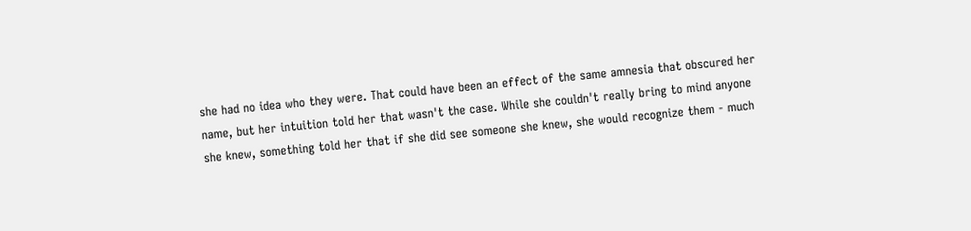she had no idea who they were. That could have been an effect of the same amnesia that obscured her name, but her intuition told her that wasn't the case. While she couldn't really bring to mind anyone she knew, something told her that if she did see someone she knew, she would recognize them - much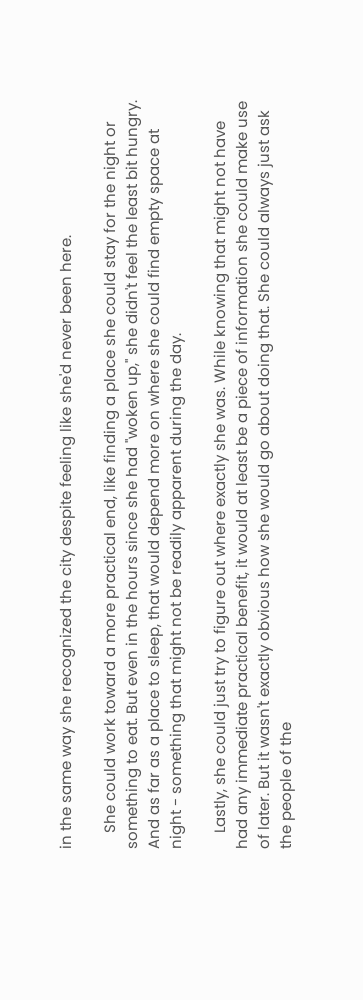in the same way she recognized the city despite feeling like she'd never been here.

    She could work toward a more practical end, like finding a place she could stay for the night or something to eat. But even in the hours since she had "woken up," she didn't feel the least bit hungry. And as far as a place to sleep, that would depend more on where she could find empty space at night - something that might not be readily apparent during the day.

    Lastly, she could just try to figure out where exactly she was. While knowing that might not have had any immediate practical benefit, it would at least be a piece of information she could make use of later. But it wasn't exactly obvious how she would go about doing that. She could always just ask the people of the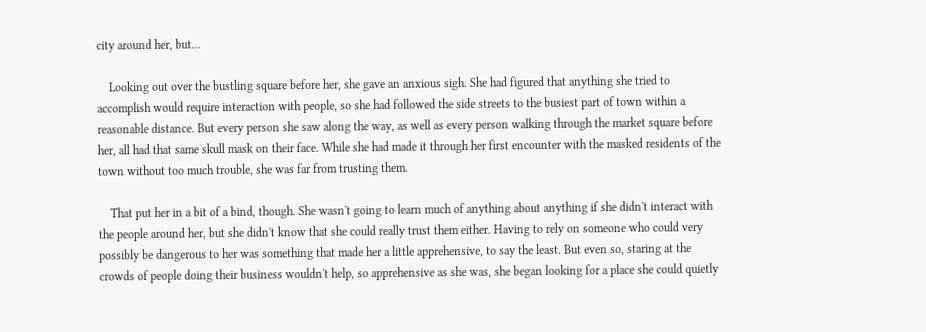city around her, but...

    Looking out over the bustling square before her, she gave an anxious sigh. She had figured that anything she tried to accomplish would require interaction with people, so she had followed the side streets to the busiest part of town within a reasonable distance. But every person she saw along the way, as well as every person walking through the market square before her, all had that same skull mask on their face. While she had made it through her first encounter with the masked residents of the town without too much trouble, she was far from trusting them.

    That put her in a bit of a bind, though. She wasn't going to learn much of anything about anything if she didn't interact with the people around her, but she didn't know that she could really trust them either. Having to rely on someone who could very possibly be dangerous to her was something that made her a little apprehensive, to say the least. But even so, staring at the crowds of people doing their business wouldn't help, so apprehensive as she was, she began looking for a place she could quietly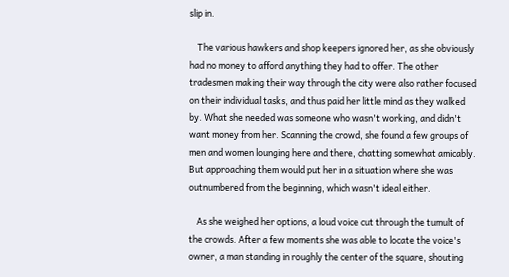slip in.

    The various hawkers and shop keepers ignored her, as she obviously had no money to afford anything they had to offer. The other tradesmen making their way through the city were also rather focused on their individual tasks, and thus paid her little mind as they walked by. What she needed was someone who wasn't working, and didn't want money from her. Scanning the crowd, she found a few groups of men and women lounging here and there, chatting somewhat amicably. But approaching them would put her in a situation where she was outnumbered from the beginning, which wasn't ideal either.

    As she weighed her options, a loud voice cut through the tumult of the crowds. After a few moments she was able to locate the voice's owner, a man standing in roughly the center of the square, shouting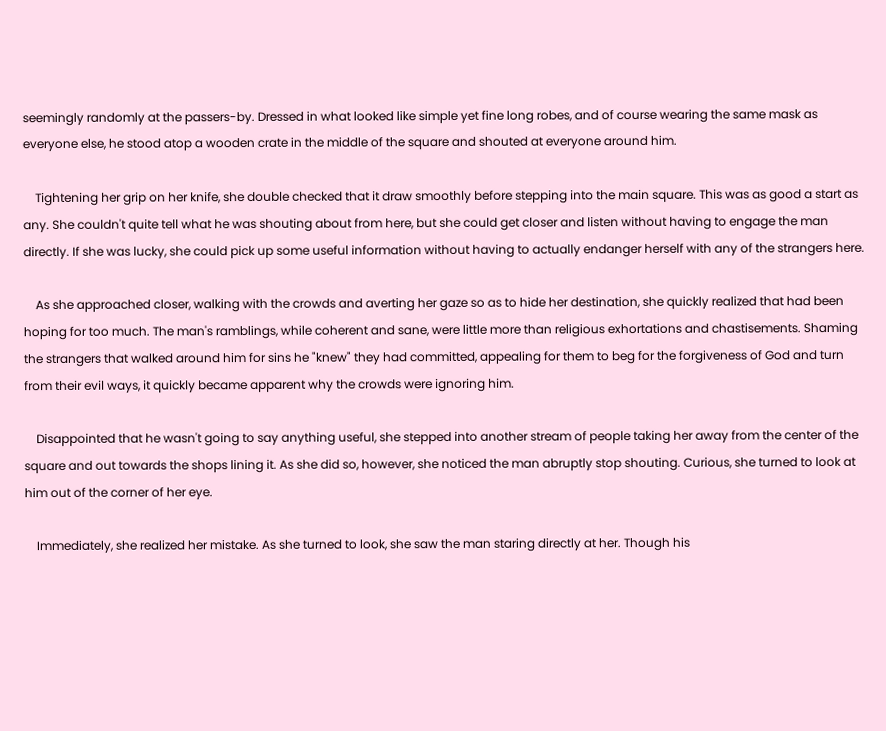seemingly randomly at the passers-by. Dressed in what looked like simple yet fine long robes, and of course wearing the same mask as everyone else, he stood atop a wooden crate in the middle of the square and shouted at everyone around him.

    Tightening her grip on her knife, she double checked that it draw smoothly before stepping into the main square. This was as good a start as any. She couldn't quite tell what he was shouting about from here, but she could get closer and listen without having to engage the man directly. If she was lucky, she could pick up some useful information without having to actually endanger herself with any of the strangers here.

    As she approached closer, walking with the crowds and averting her gaze so as to hide her destination, she quickly realized that had been hoping for too much. The man's ramblings, while coherent and sane, were little more than religious exhortations and chastisements. Shaming the strangers that walked around him for sins he "knew" they had committed, appealing for them to beg for the forgiveness of God and turn from their evil ways, it quickly became apparent why the crowds were ignoring him.

    Disappointed that he wasn't going to say anything useful, she stepped into another stream of people taking her away from the center of the square and out towards the shops lining it. As she did so, however, she noticed the man abruptly stop shouting. Curious, she turned to look at him out of the corner of her eye.

    Immediately, she realized her mistake. As she turned to look, she saw the man staring directly at her. Though his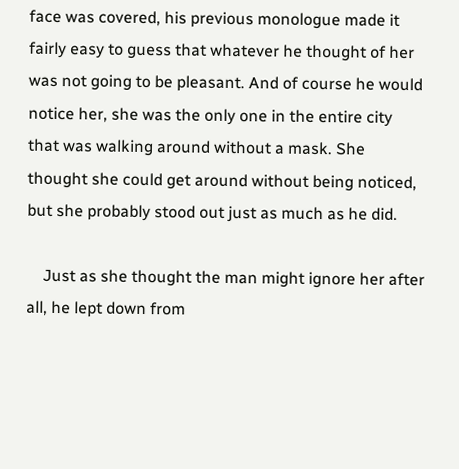face was covered, his previous monologue made it fairly easy to guess that whatever he thought of her was not going to be pleasant. And of course he would notice her, she was the only one in the entire city that was walking around without a mask. She thought she could get around without being noticed, but she probably stood out just as much as he did.

    Just as she thought the man might ignore her after all, he lept down from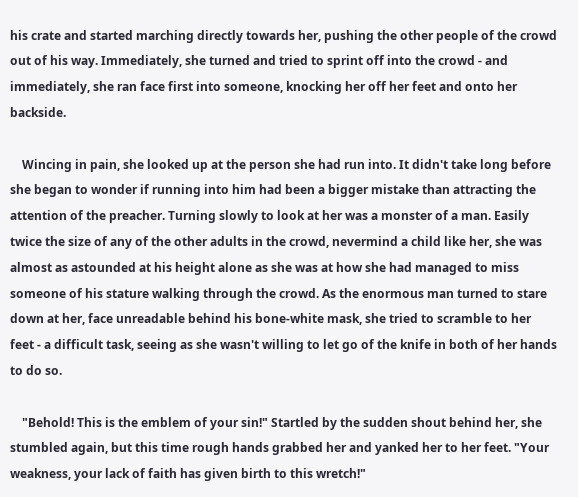his crate and started marching directly towards her, pushing the other people of the crowd out of his way. Immediately, she turned and tried to sprint off into the crowd - and immediately, she ran face first into someone, knocking her off her feet and onto her backside.

    Wincing in pain, she looked up at the person she had run into. It didn't take long before she began to wonder if running into him had been a bigger mistake than attracting the attention of the preacher. Turning slowly to look at her was a monster of a man. Easily twice the size of any of the other adults in the crowd, nevermind a child like her, she was almost as astounded at his height alone as she was at how she had managed to miss someone of his stature walking through the crowd. As the enormous man turned to stare down at her, face unreadable behind his bone-white mask, she tried to scramble to her feet - a difficult task, seeing as she wasn't willing to let go of the knife in both of her hands to do so.

    "Behold! This is the emblem of your sin!" Startled by the sudden shout behind her, she stumbled again, but this time rough hands grabbed her and yanked her to her feet. "Your weakness, your lack of faith has given birth to this wretch!"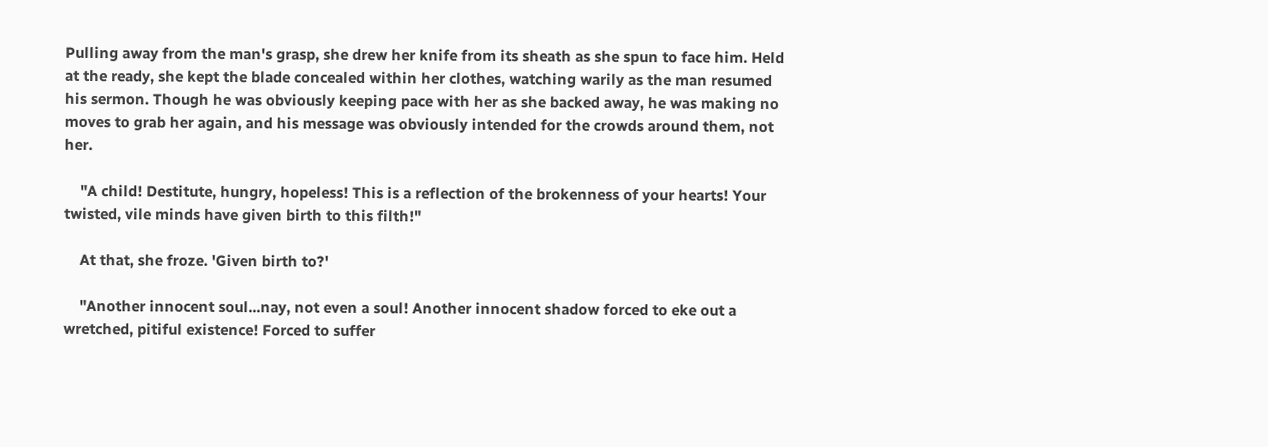Pulling away from the man's grasp, she drew her knife from its sheath as she spun to face him. Held at the ready, she kept the blade concealed within her clothes, watching warily as the man resumed his sermon. Though he was obviously keeping pace with her as she backed away, he was making no moves to grab her again, and his message was obviously intended for the crowds around them, not her.

    "A child! Destitute, hungry, hopeless! This is a reflection of the brokenness of your hearts! Your twisted, vile minds have given birth to this filth!"

    At that, she froze. 'Given birth to?'

    "Another innocent soul...nay, not even a soul! Another innocent shadow forced to eke out a wretched, pitiful existence! Forced to suffer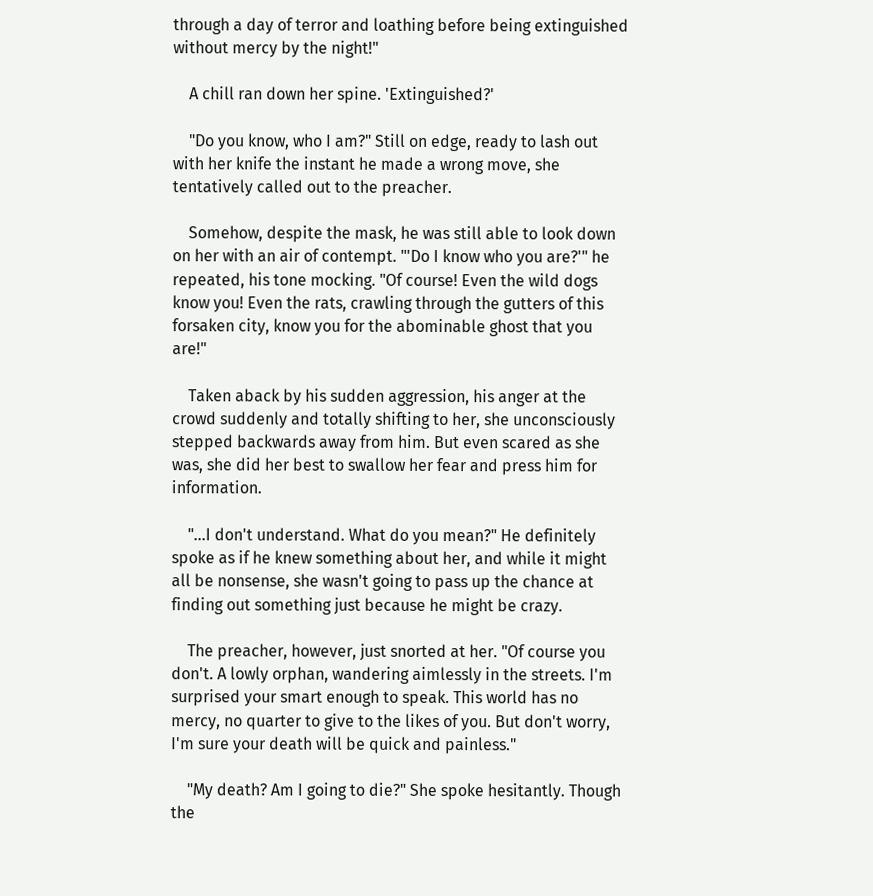through a day of terror and loathing before being extinguished without mercy by the night!"

    A chill ran down her spine. 'Extinguished?'

    "Do you know, who I am?" Still on edge, ready to lash out with her knife the instant he made a wrong move, she tentatively called out to the preacher.

    Somehow, despite the mask, he was still able to look down on her with an air of contempt. "'Do I know who you are?'" he repeated, his tone mocking. "Of course! Even the wild dogs know you! Even the rats, crawling through the gutters of this forsaken city, know you for the abominable ghost that you are!"

    Taken aback by his sudden aggression, his anger at the crowd suddenly and totally shifting to her, she unconsciously stepped backwards away from him. But even scared as she was, she did her best to swallow her fear and press him for information.

    "...I don't understand. What do you mean?" He definitely spoke as if he knew something about her, and while it might all be nonsense, she wasn't going to pass up the chance at finding out something just because he might be crazy.

    The preacher, however, just snorted at her. "Of course you don't. A lowly orphan, wandering aimlessly in the streets. I'm surprised your smart enough to speak. This world has no mercy, no quarter to give to the likes of you. But don't worry, I'm sure your death will be quick and painless."

    "My death? Am I going to die?" She spoke hesitantly. Though the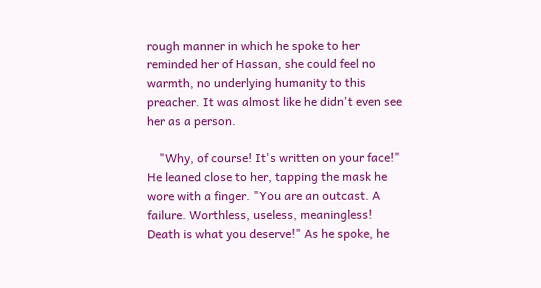rough manner in which he spoke to her reminded her of Hassan, she could feel no warmth, no underlying humanity to this preacher. It was almost like he didn't even see her as a person.

    "Why, of course! It's written on your face!" He leaned close to her, tapping the mask he wore with a finger. "You are an outcast. A failure. Worthless, useless, meaningless! Death is what you deserve!" As he spoke, he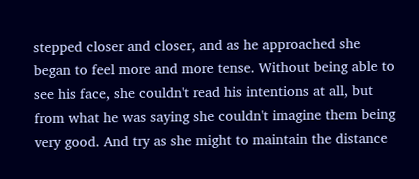stepped closer and closer, and as he approached she began to feel more and more tense. Without being able to see his face, she couldn't read his intentions at all, but from what he was saying she couldn't imagine them being very good. And try as she might to maintain the distance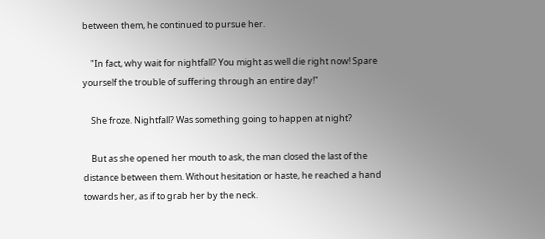between them, he continued to pursue her.

    "In fact, why wait for nightfall? You might as well die right now! Spare yourself the trouble of suffering through an entire day!"

    She froze. Nightfall? Was something going to happen at night?

    But as she opened her mouth to ask, the man closed the last of the distance between them. Without hesitation or haste, he reached a hand towards her, as if to grab her by the neck.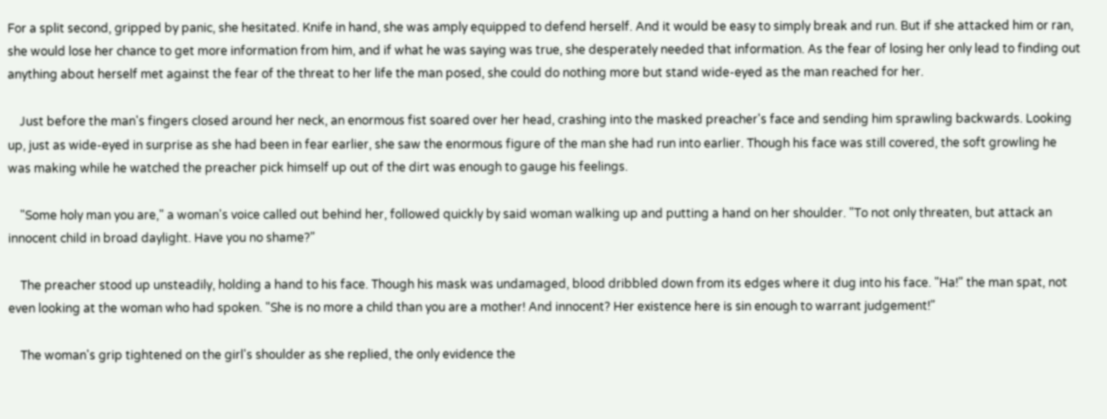For a split second, gripped by panic, she hesitated. Knife in hand, she was amply equipped to defend herself. And it would be easy to simply break and run. But if she attacked him or ran, she would lose her chance to get more information from him, and if what he was saying was true, she desperately needed that information. As the fear of losing her only lead to finding out anything about herself met against the fear of the threat to her life the man posed, she could do nothing more but stand wide-eyed as the man reached for her.

    Just before the man's fingers closed around her neck, an enormous fist soared over her head, crashing into the masked preacher's face and sending him sprawling backwards. Looking up, just as wide-eyed in surprise as she had been in fear earlier, she saw the enormous figure of the man she had run into earlier. Though his face was still covered, the soft growling he was making while he watched the preacher pick himself up out of the dirt was enough to gauge his feelings.

    "Some holy man you are," a woman's voice called out behind her, followed quickly by said woman walking up and putting a hand on her shoulder. "To not only threaten, but attack an innocent child in broad daylight. Have you no shame?"

    The preacher stood up unsteadily, holding a hand to his face. Though his mask was undamaged, blood dribbled down from its edges where it dug into his face. "Ha!" the man spat, not even looking at the woman who had spoken. "She is no more a child than you are a mother! And innocent? Her existence here is sin enough to warrant judgement!"

    The woman's grip tightened on the girl's shoulder as she replied, the only evidence the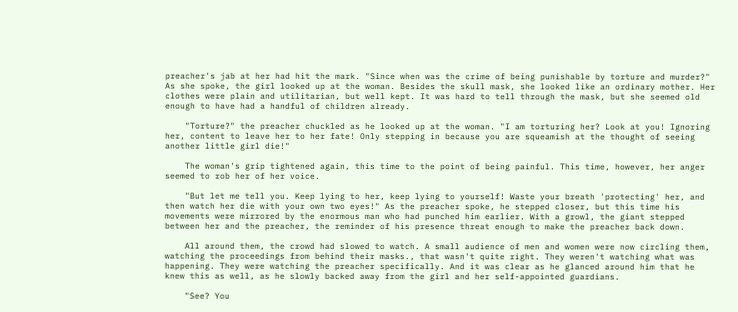preacher's jab at her had hit the mark. "Since when was the crime of being punishable by torture and murder?" As she spoke, the girl looked up at the woman. Besides the skull mask, she looked like an ordinary mother. Her clothes were plain and utilitarian, but well kept. It was hard to tell through the mask, but she seemed old enough to have had a handful of children already.

    "Torture?" the preacher chuckled as he looked up at the woman. "I am torturing her? Look at you! Ignoring her, content to leave her to her fate! Only stepping in because you are squeamish at the thought of seeing another little girl die!"

    The woman's grip tightened again, this time to the point of being painful. This time, however, her anger seemed to rob her of her voice.

    "But let me tell you. Keep lying to her, keep lying to yourself! Waste your breath 'protecting' her, and then watch her die with your own two eyes!" As the preacher spoke, he stepped closer, but this time his movements were mirrored by the enormous man who had punched him earlier. With a growl, the giant stepped between her and the preacher, the reminder of his presence threat enough to make the preacher back down.

    All around them, the crowd had slowed to watch. A small audience of men and women were now circling them, watching the proceedings from behind their masks., that wasn't quite right. They weren't watching what was happening. They were watching the preacher specifically. And it was clear as he glanced around him that he knew this as well, as he slowly backed away from the girl and her self-appointed guardians.

    "See? You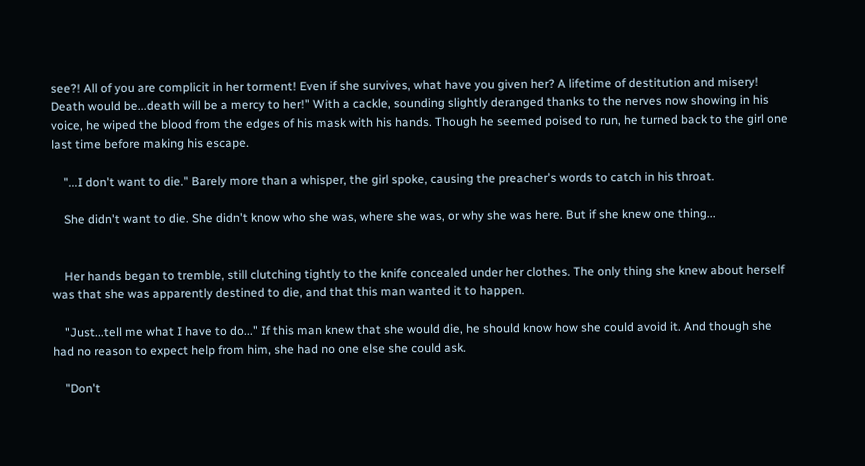see?! All of you are complicit in her torment! Even if she survives, what have you given her? A lifetime of destitution and misery! Death would be...death will be a mercy to her!" With a cackle, sounding slightly deranged thanks to the nerves now showing in his voice, he wiped the blood from the edges of his mask with his hands. Though he seemed poised to run, he turned back to the girl one last time before making his escape.

    "...I don't want to die." Barely more than a whisper, the girl spoke, causing the preacher's words to catch in his throat.

    She didn't want to die. She didn't know who she was, where she was, or why she was here. But if she knew one thing...


    Her hands began to tremble, still clutching tightly to the knife concealed under her clothes. The only thing she knew about herself was that she was apparently destined to die, and that this man wanted it to happen.

    "Just...tell me what I have to do..." If this man knew that she would die, he should know how she could avoid it. And though she had no reason to expect help from him, she had no one else she could ask.

    "Don't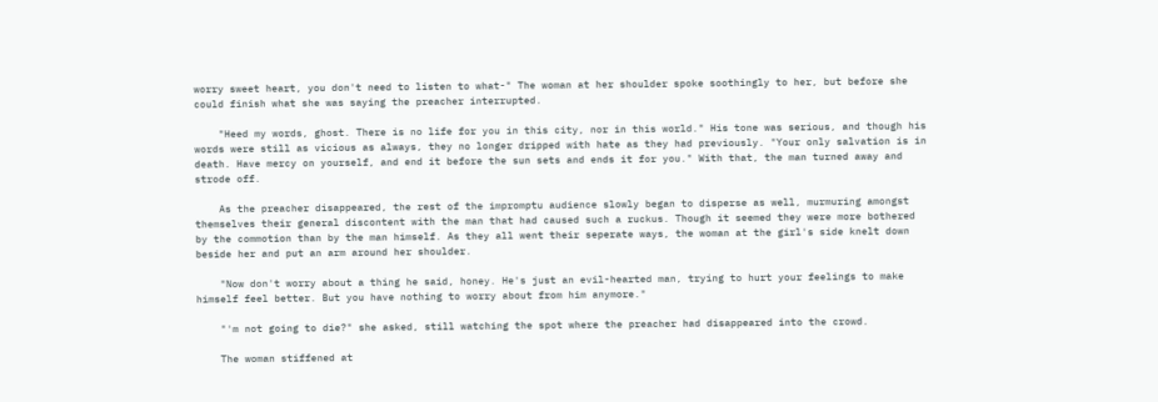worry sweet heart, you don't need to listen to what-" The woman at her shoulder spoke soothingly to her, but before she could finish what she was saying the preacher interrupted.

    "Heed my words, ghost. There is no life for you in this city, nor in this world." His tone was serious, and though his words were still as vicious as always, they no longer dripped with hate as they had previously. "Your only salvation is in death. Have mercy on yourself, and end it before the sun sets and ends it for you." With that, the man turned away and strode off.

    As the preacher disappeared, the rest of the impromptu audience slowly began to disperse as well, murmuring amongst themselves their general discontent with the man that had caused such a ruckus. Though it seemed they were more bothered by the commotion than by the man himself. As they all went their seperate ways, the woman at the girl's side knelt down beside her and put an arm around her shoulder.

    "Now don't worry about a thing he said, honey. He's just an evil-hearted man, trying to hurt your feelings to make himself feel better. But you have nothing to worry about from him anymore."

    "'m not going to die?" she asked, still watching the spot where the preacher had disappeared into the crowd.

    The woman stiffened at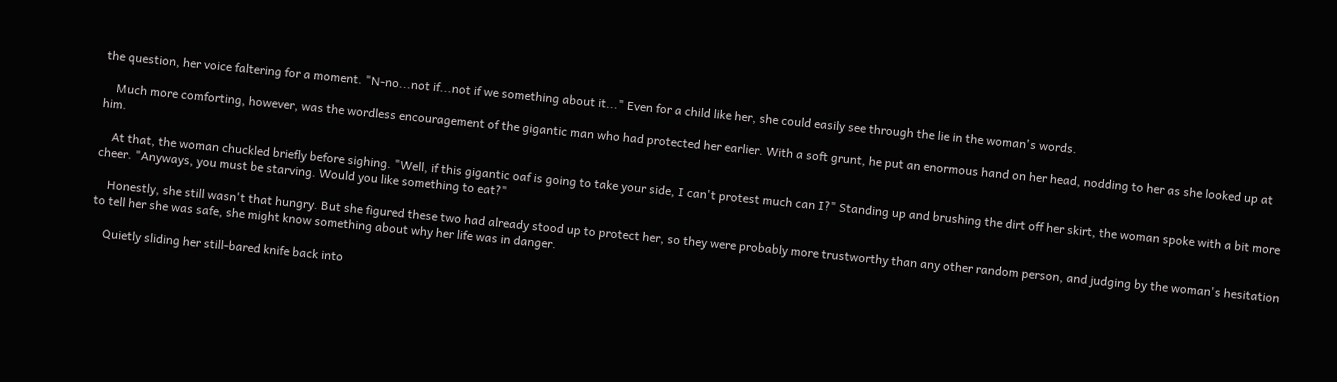the question, her voice faltering for a moment. "N-no...not if...not if we something about it..." Even for a child like her, she could easily see through the lie in the woman's words.

    Much more comforting, however, was the wordless encouragement of the gigantic man who had protected her earlier. With a soft grunt, he put an enormous hand on her head, nodding to her as she looked up at him.

    At that, the woman chuckled briefly before sighing. "Well, if this gigantic oaf is going to take your side, I can't protest much can I?" Standing up and brushing the dirt off her skirt, the woman spoke with a bit more cheer. "Anyways, you must be starving. Would you like something to eat?"

    Honestly, she still wasn't that hungry. But she figured these two had already stood up to protect her, so they were probably more trustworthy than any other random person, and judging by the woman's hesitation to tell her she was safe, she might know something about why her life was in danger.

    Quietly sliding her still-bared knife back into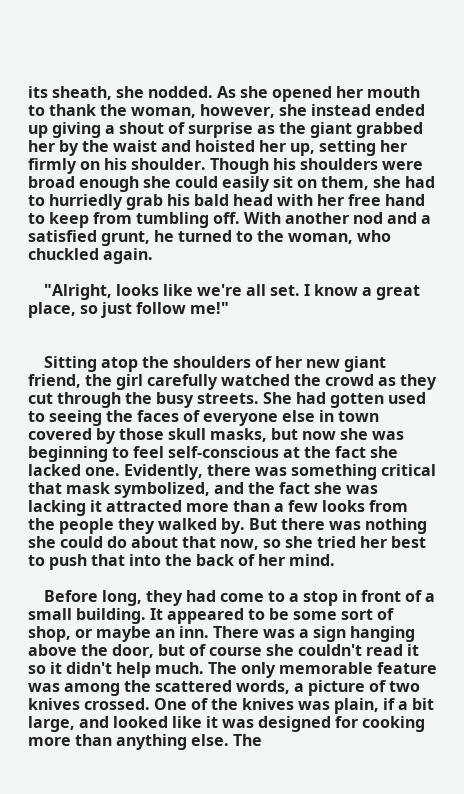its sheath, she nodded. As she opened her mouth to thank the woman, however, she instead ended up giving a shout of surprise as the giant grabbed her by the waist and hoisted her up, setting her firmly on his shoulder. Though his shoulders were broad enough she could easily sit on them, she had to hurriedly grab his bald head with her free hand to keep from tumbling off. With another nod and a satisfied grunt, he turned to the woman, who chuckled again.

    "Alright, looks like we're all set. I know a great place, so just follow me!"


    Sitting atop the shoulders of her new giant friend, the girl carefully watched the crowd as they cut through the busy streets. She had gotten used to seeing the faces of everyone else in town covered by those skull masks, but now she was beginning to feel self-conscious at the fact she lacked one. Evidently, there was something critical that mask symbolized, and the fact she was lacking it attracted more than a few looks from the people they walked by. But there was nothing she could do about that now, so she tried her best to push that into the back of her mind.

    Before long, they had come to a stop in front of a small building. It appeared to be some sort of shop, or maybe an inn. There was a sign hanging above the door, but of course she couldn't read it so it didn't help much. The only memorable feature was among the scattered words, a picture of two knives crossed. One of the knives was plain, if a bit large, and looked like it was designed for cooking more than anything else. The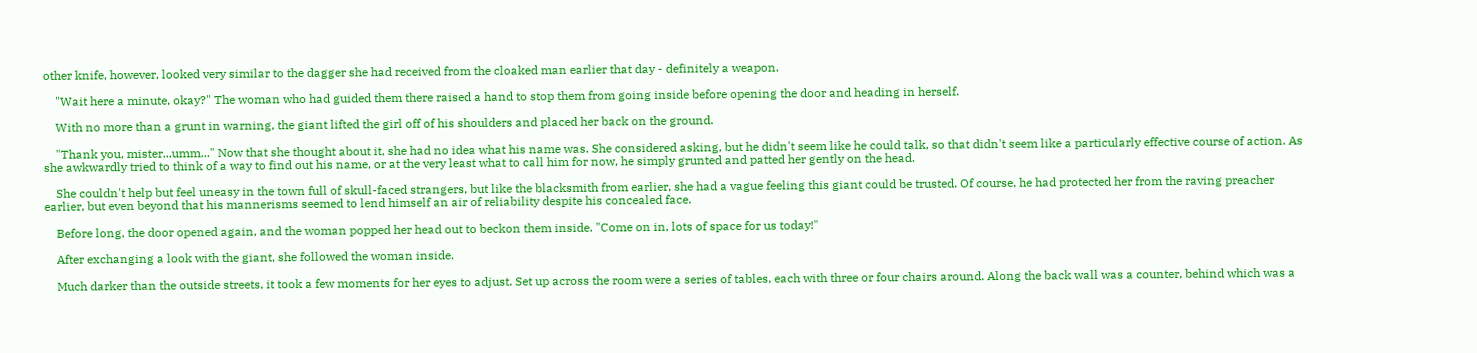other knife, however, looked very similar to the dagger she had received from the cloaked man earlier that day - definitely a weapon.

    "Wait here a minute, okay?" The woman who had guided them there raised a hand to stop them from going inside before opening the door and heading in herself.

    With no more than a grunt in warning, the giant lifted the girl off of his shoulders and placed her back on the ground.

    "Thank you, mister...umm..." Now that she thought about it, she had no idea what his name was. She considered asking, but he didn't seem like he could talk, so that didn't seem like a particularly effective course of action. As she awkwardly tried to think of a way to find out his name, or at the very least what to call him for now, he simply grunted and patted her gently on the head.

    She couldn't help but feel uneasy in the town full of skull-faced strangers, but like the blacksmith from earlier, she had a vague feeling this giant could be trusted. Of course, he had protected her from the raving preacher earlier, but even beyond that his mannerisms seemed to lend himself an air of reliability despite his concealed face.

    Before long, the door opened again, and the woman popped her head out to beckon them inside. "Come on in, lots of space for us today!"

    After exchanging a look with the giant, she followed the woman inside.

    Much darker than the outside streets, it took a few moments for her eyes to adjust. Set up across the room were a series of tables, each with three or four chairs around. Along the back wall was a counter, behind which was a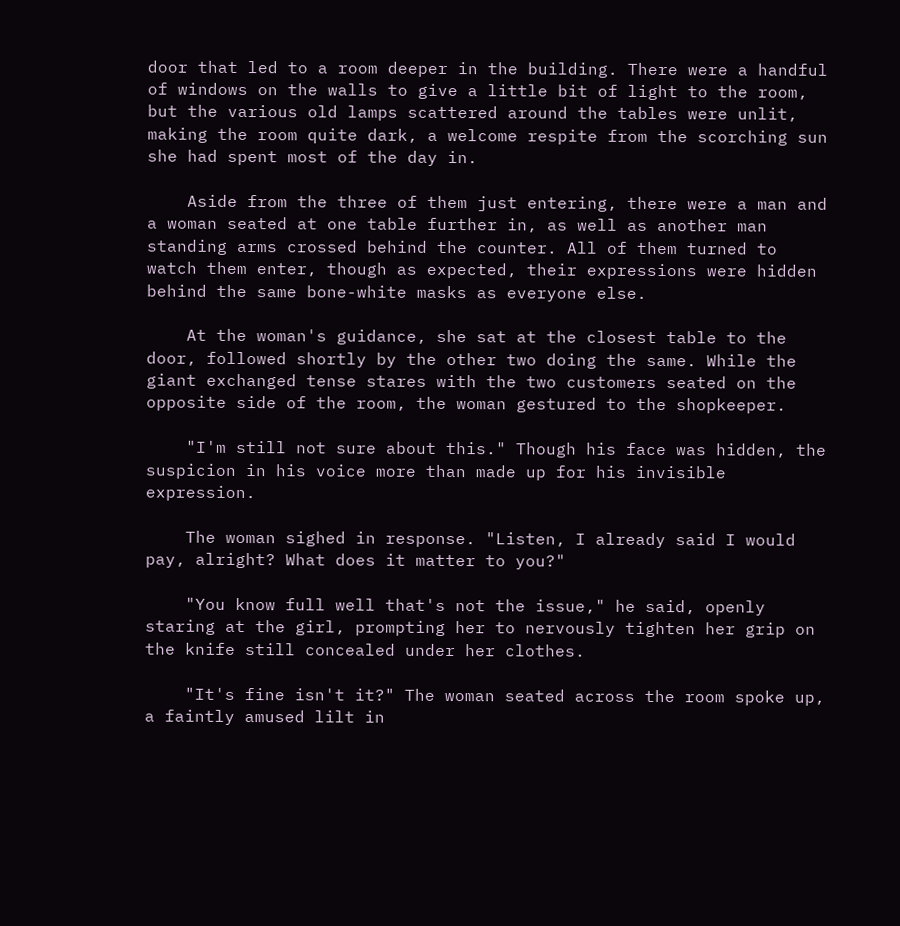door that led to a room deeper in the building. There were a handful of windows on the walls to give a little bit of light to the room, but the various old lamps scattered around the tables were unlit, making the room quite dark, a welcome respite from the scorching sun she had spent most of the day in.

    Aside from the three of them just entering, there were a man and a woman seated at one table further in, as well as another man standing arms crossed behind the counter. All of them turned to watch them enter, though as expected, their expressions were hidden behind the same bone-white masks as everyone else.

    At the woman's guidance, she sat at the closest table to the door, followed shortly by the other two doing the same. While the giant exchanged tense stares with the two customers seated on the opposite side of the room, the woman gestured to the shopkeeper.

    "I'm still not sure about this." Though his face was hidden, the suspicion in his voice more than made up for his invisible expression.

    The woman sighed in response. "Listen, I already said I would pay, alright? What does it matter to you?"

    "You know full well that's not the issue," he said, openly staring at the girl, prompting her to nervously tighten her grip on the knife still concealed under her clothes.

    "It's fine isn't it?" The woman seated across the room spoke up, a faintly amused lilt in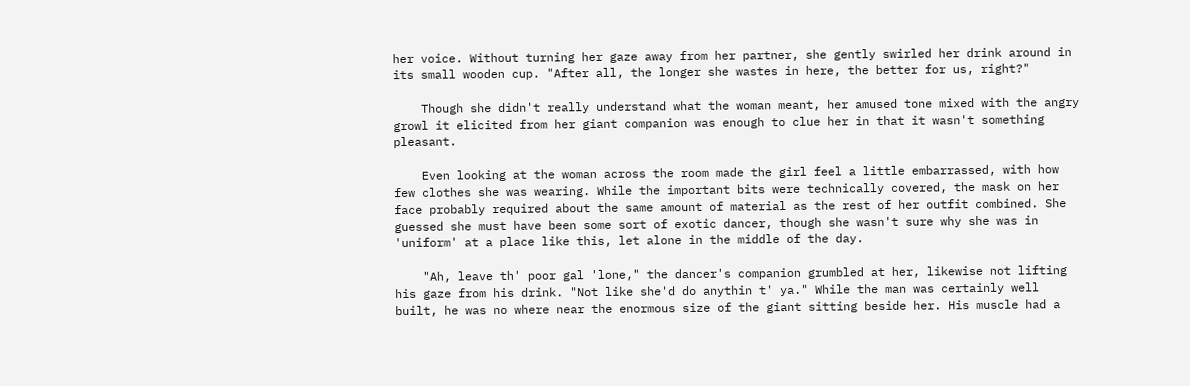her voice. Without turning her gaze away from her partner, she gently swirled her drink around in its small wooden cup. "After all, the longer she wastes in here, the better for us, right?"

    Though she didn't really understand what the woman meant, her amused tone mixed with the angry growl it elicited from her giant companion was enough to clue her in that it wasn't something pleasant.

    Even looking at the woman across the room made the girl feel a little embarrassed, with how few clothes she was wearing. While the important bits were technically covered, the mask on her face probably required about the same amount of material as the rest of her outfit combined. She guessed she must have been some sort of exotic dancer, though she wasn't sure why she was in 'uniform' at a place like this, let alone in the middle of the day.

    "Ah, leave th' poor gal 'lone," the dancer's companion grumbled at her, likewise not lifting his gaze from his drink. "Not like she'd do anythin t' ya." While the man was certainly well built, he was no where near the enormous size of the giant sitting beside her. His muscle had a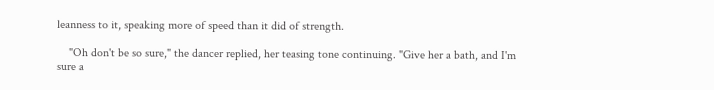leanness to it, speaking more of speed than it did of strength.

    "Oh don't be so sure," the dancer replied, her teasing tone continuing. "Give her a bath, and I'm sure a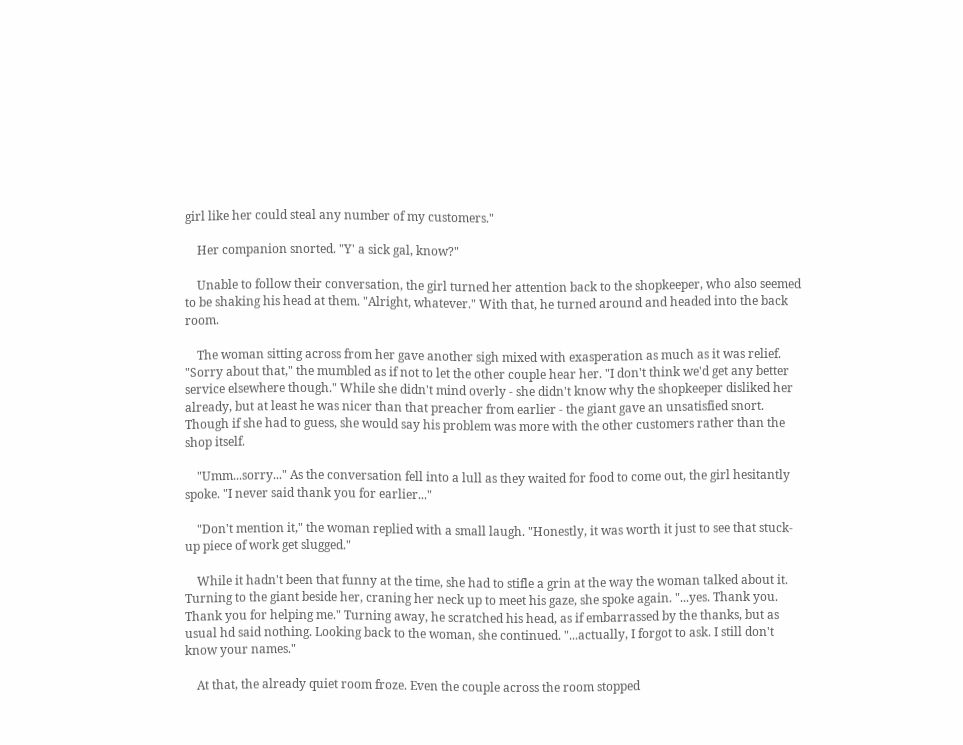girl like her could steal any number of my customers."

    Her companion snorted. "Y' a sick gal, know?"

    Unable to follow their conversation, the girl turned her attention back to the shopkeeper, who also seemed to be shaking his head at them. "Alright, whatever." With that, he turned around and headed into the back room.

    The woman sitting across from her gave another sigh mixed with exasperation as much as it was relief. "Sorry about that," the mumbled as if not to let the other couple hear her. "I don't think we'd get any better service elsewhere though." While she didn't mind overly - she didn't know why the shopkeeper disliked her already, but at least he was nicer than that preacher from earlier - the giant gave an unsatisfied snort. Though if she had to guess, she would say his problem was more with the other customers rather than the shop itself.

    "Umm...sorry..." As the conversation fell into a lull as they waited for food to come out, the girl hesitantly spoke. "I never said thank you for earlier..."

    "Don't mention it," the woman replied with a small laugh. "Honestly, it was worth it just to see that stuck-up piece of work get slugged."

    While it hadn't been that funny at the time, she had to stifle a grin at the way the woman talked about it. Turning to the giant beside her, craning her neck up to meet his gaze, she spoke again. "...yes. Thank you. Thank you for helping me." Turning away, he scratched his head, as if embarrassed by the thanks, but as usual hd said nothing. Looking back to the woman, she continued. "...actually, I forgot to ask. I still don't know your names."

    At that, the already quiet room froze. Even the couple across the room stopped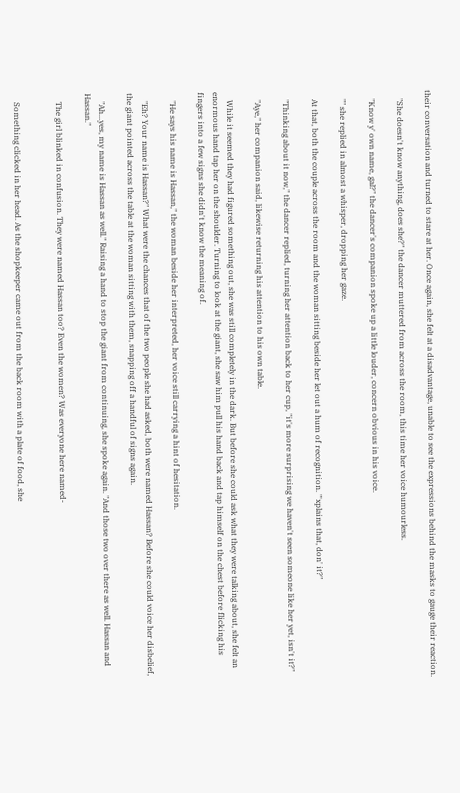their conversation and turned to stare at her. Once again, she felt at a disadvantage, unable to see the expressions behind the masks to gauge their reaction.

    "She doesn't know anything, does she?" the dancer muttered from across the room, this time her voice humourless.

    "Know y' own name, gal?" the dancer's companion spoke up a little louder, concern obvious in his voice.

    "" she replied in almost a whisper, dropping her gaze.

    At that, both the couple across the room and the woman sitting beside her let out a hum of recognition. "'xplains that, don' it?"

    "Thinking about it now," the dancer replied, turning her attention back to her cup, "it's more surprising we haven't seen someone like her yet, isn't it?"

    "Aye," her companion said, likewise returning his attention to his own table.

    While it seemed they had figured something out, she was still completely in the dark. But before she could ask what they were talking about, she felt an enormous hand tap her on the shoulder. Turning to look at the giant, she saw him pull his hand back and tap himself on the chest before flicking his fingers into a few signs she didn't know the meaning of.

    "He says his name is Hassan," the woman beside her interpreted, her voice still carrying a hint of hesitation.

    "Eh? Your name is Hassan?" What were the chances that of the two people she had asked, both were named Hassan? Before she could voice her disbelief, the giant pointed across the table at the woman sitting with them, snapping off a handful of signs again.

    "Ah...yes, my name is Hassan as well." Raising a hand to stop the giant from continuing, she spoke again. "And those two over there as well. Hassan and Hassan."

    The girl blinked in confusion. They were named Hassan too? Even the women? Was everyone here named-


    Something clicked in her head. As the shopkeeper came out from the back room with a plate of food, she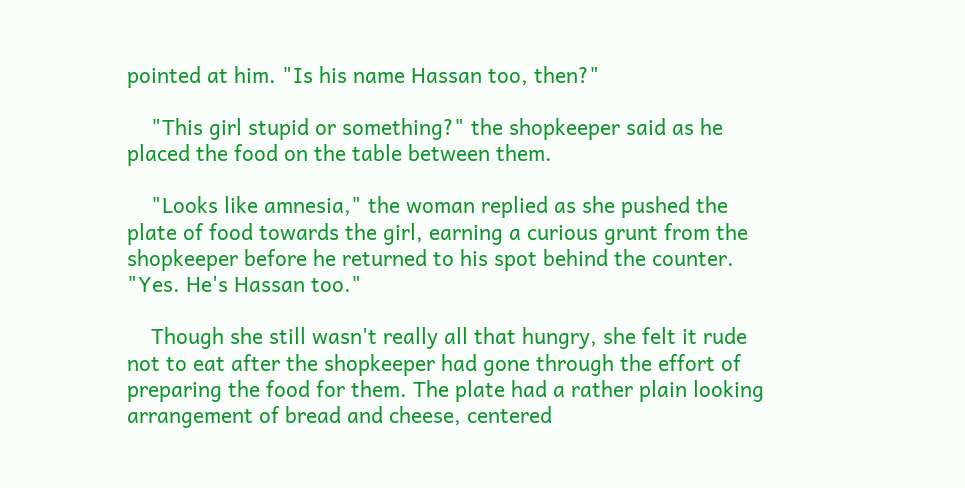pointed at him. "Is his name Hassan too, then?"

    "This girl stupid or something?" the shopkeeper said as he placed the food on the table between them.

    "Looks like amnesia," the woman replied as she pushed the plate of food towards the girl, earning a curious grunt from the shopkeeper before he returned to his spot behind the counter. "Yes. He's Hassan too."

    Though she still wasn't really all that hungry, she felt it rude not to eat after the shopkeeper had gone through the effort of preparing the food for them. The plate had a rather plain looking arrangement of bread and cheese, centered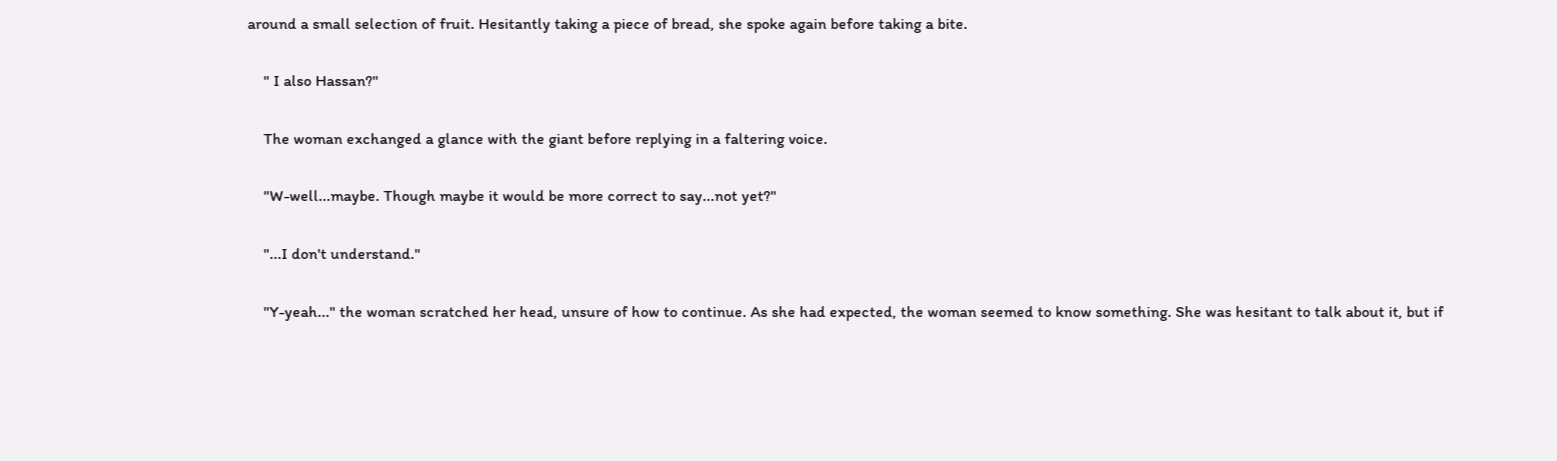around a small selection of fruit. Hesitantly taking a piece of bread, she spoke again before taking a bite.

    " I also Hassan?"

    The woman exchanged a glance with the giant before replying in a faltering voice.

    "W-well...maybe. Though maybe it would be more correct to say...not yet?"

    "...I don't understand."

    "Y-yeah..." the woman scratched her head, unsure of how to continue. As she had expected, the woman seemed to know something. She was hesitant to talk about it, but if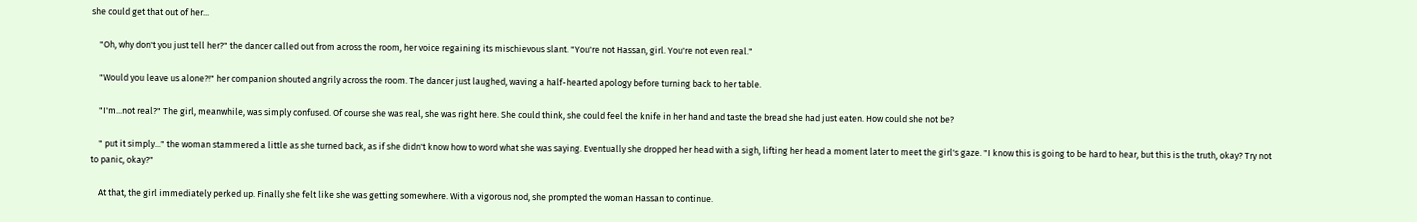she could get that out of her...

    "Oh, why don't you just tell her?" the dancer called out from across the room, her voice regaining its mischievous slant. "You're not Hassan, girl. You're not even real."

    "Would you leave us alone?!" her companion shouted angrily across the room. The dancer just laughed, waving a half-hearted apology before turning back to her table.

    "I'm...not real?" The girl, meanwhile, was simply confused. Of course she was real, she was right here. She could think, she could feel the knife in her hand and taste the bread she had just eaten. How could she not be?

    " put it simply..." the woman stammered a little as she turned back, as if she didn't know how to word what she was saying. Eventually she dropped her head with a sigh, lifting her head a moment later to meet the girl's gaze. "I know this is going to be hard to hear, but this is the truth, okay? Try not to panic, okay?"

    At that, the girl immediately perked up. Finally she felt like she was getting somewhere. With a vigorous nod, she prompted the woman Hassan to continue.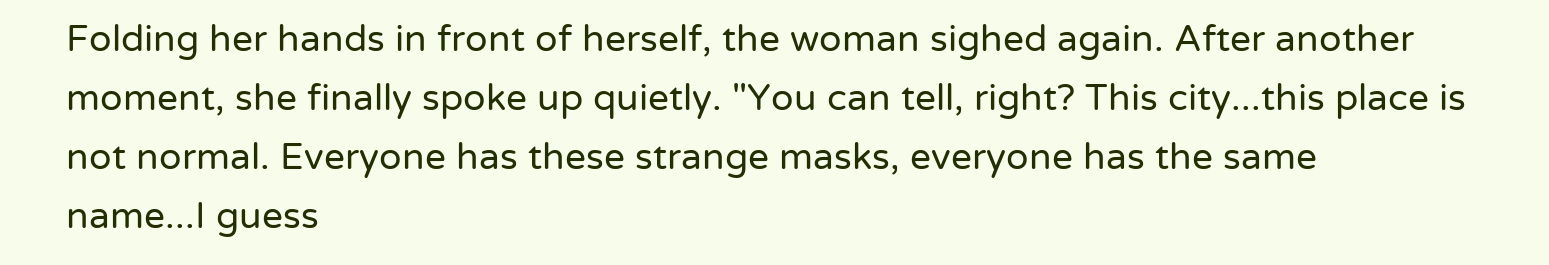Folding her hands in front of herself, the woman sighed again. After another moment, she finally spoke up quietly. "You can tell, right? This city...this place is not normal. Everyone has these strange masks, everyone has the same name...I guess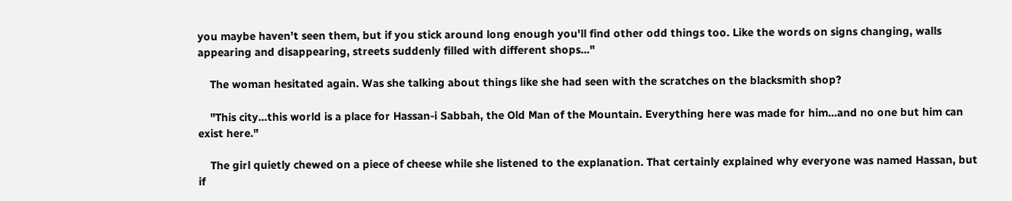you maybe haven't seen them, but if you stick around long enough you'll find other odd things too. Like the words on signs changing, walls appearing and disappearing, streets suddenly filled with different shops..."

    The woman hesitated again. Was she talking about things like she had seen with the scratches on the blacksmith shop?

    "This city...this world is a place for Hassan-i Sabbah, the Old Man of the Mountain. Everything here was made for him...and no one but him can exist here."

    The girl quietly chewed on a piece of cheese while she listened to the explanation. That certainly explained why everyone was named Hassan, but if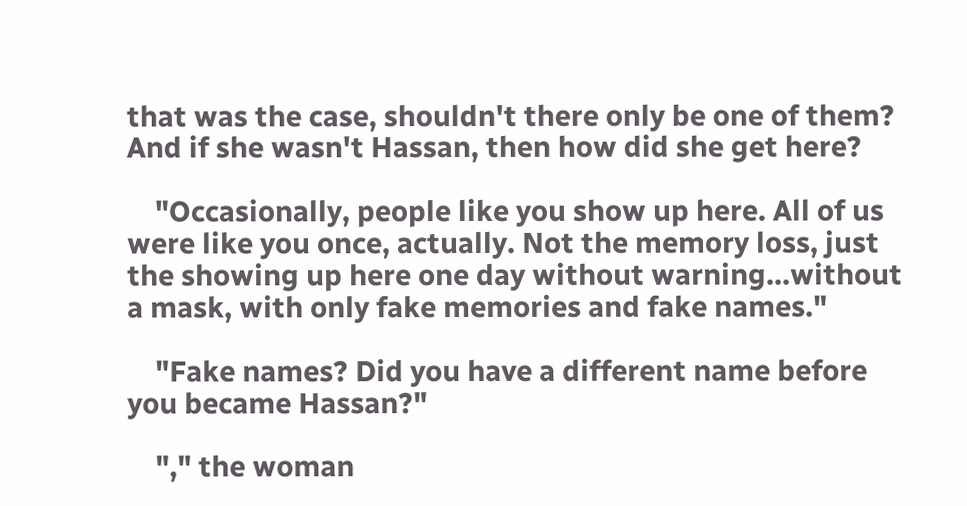that was the case, shouldn't there only be one of them? And if she wasn't Hassan, then how did she get here?

    "Occasionally, people like you show up here. All of us were like you once, actually. Not the memory loss, just the showing up here one day without warning...without a mask, with only fake memories and fake names."

    "Fake names? Did you have a different name before you became Hassan?"

    "," the woman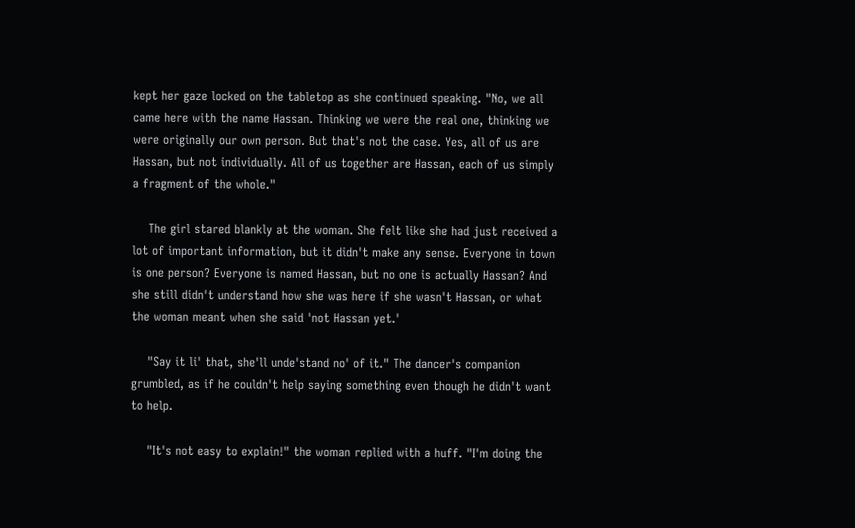kept her gaze locked on the tabletop as she continued speaking. "No, we all came here with the name Hassan. Thinking we were the real one, thinking we were originally our own person. But that's not the case. Yes, all of us are Hassan, but not individually. All of us together are Hassan, each of us simply a fragment of the whole."

    The girl stared blankly at the woman. She felt like she had just received a lot of important information, but it didn't make any sense. Everyone in town is one person? Everyone is named Hassan, but no one is actually Hassan? And she still didn't understand how she was here if she wasn't Hassan, or what the woman meant when she said 'not Hassan yet.'

    "Say it li' that, she'll unde'stand no' of it." The dancer's companion grumbled, as if he couldn't help saying something even though he didn't want to help.

    "It's not easy to explain!" the woman replied with a huff. "I'm doing the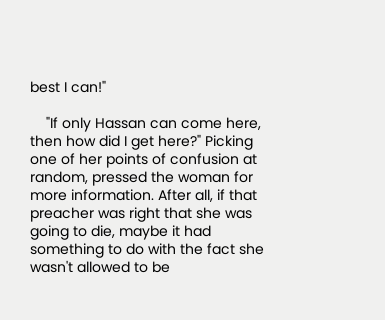best I can!"

    "If only Hassan can come here, then how did I get here?" Picking one of her points of confusion at random, pressed the woman for more information. After all, if that preacher was right that she was going to die, maybe it had something to do with the fact she wasn't allowed to be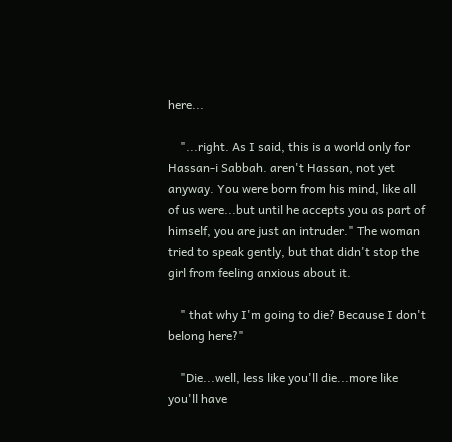here...

    "...right. As I said, this is a world only for Hassan-i Sabbah. aren't Hassan, not yet anyway. You were born from his mind, like all of us were...but until he accepts you as part of himself, you are just an intruder." The woman tried to speak gently, but that didn't stop the girl from feeling anxious about it.

    " that why I'm going to die? Because I don't belong here?"

    "Die...well, less like you'll die...more like you'll have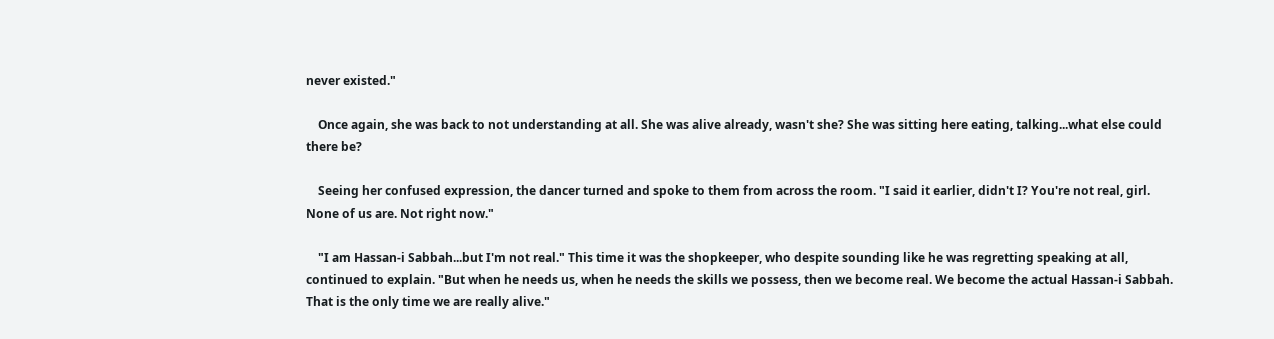never existed."

    Once again, she was back to not understanding at all. She was alive already, wasn't she? She was sitting here eating, talking...what else could there be?

    Seeing her confused expression, the dancer turned and spoke to them from across the room. "I said it earlier, didn't I? You're not real, girl. None of us are. Not right now."

    "I am Hassan-i Sabbah...but I'm not real." This time it was the shopkeeper, who despite sounding like he was regretting speaking at all, continued to explain. "But when he needs us, when he needs the skills we possess, then we become real. We become the actual Hassan-i Sabbah. That is the only time we are really alive."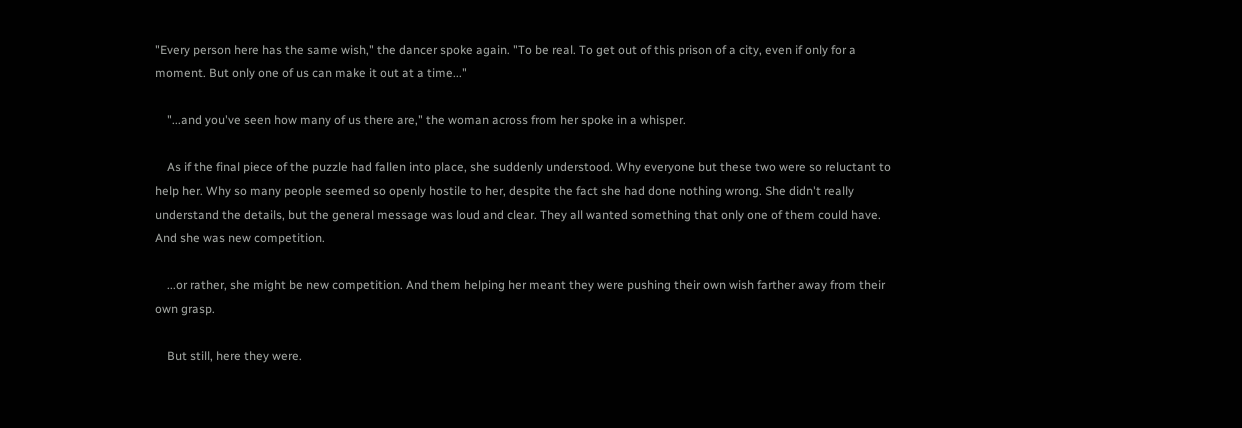"Every person here has the same wish," the dancer spoke again. "To be real. To get out of this prison of a city, even if only for a moment. But only one of us can make it out at a time..."

    "...and you've seen how many of us there are," the woman across from her spoke in a whisper.

    As if the final piece of the puzzle had fallen into place, she suddenly understood. Why everyone but these two were so reluctant to help her. Why so many people seemed so openly hostile to her, despite the fact she had done nothing wrong. She didn't really understand the details, but the general message was loud and clear. They all wanted something that only one of them could have. And she was new competition.

    ...or rather, she might be new competition. And them helping her meant they were pushing their own wish farther away from their own grasp.

    But still, here they were.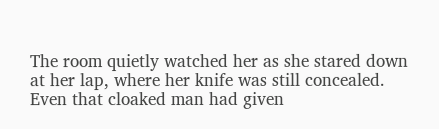The room quietly watched her as she stared down at her lap, where her knife was still concealed. Even that cloaked man had given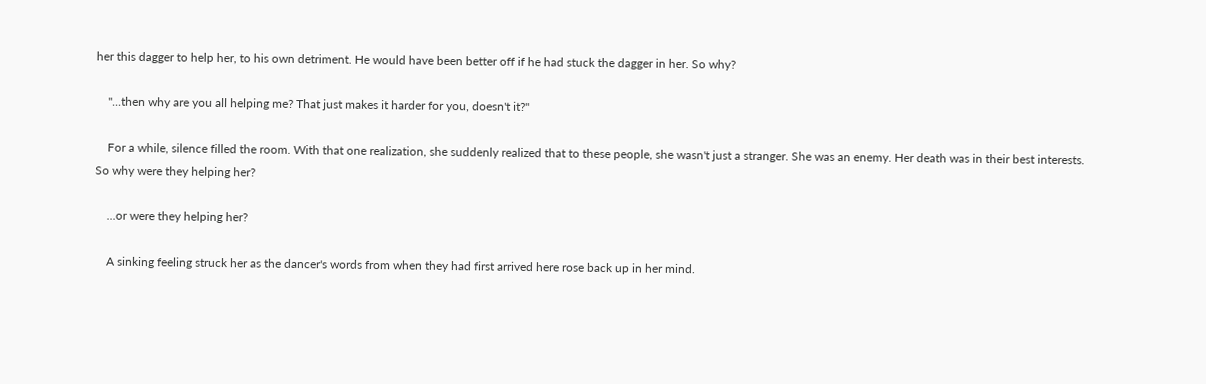her this dagger to help her, to his own detriment. He would have been better off if he had stuck the dagger in her. So why?

    "...then why are you all helping me? That just makes it harder for you, doesn't it?"

    For a while, silence filled the room. With that one realization, she suddenly realized that to these people, she wasn't just a stranger. She was an enemy. Her death was in their best interests. So why were they helping her?

    ...or were they helping her?

    A sinking feeling struck her as the dancer's words from when they had first arrived here rose back up in her mind.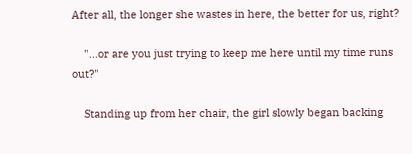After all, the longer she wastes in here, the better for us, right?

    "...or are you just trying to keep me here until my time runs out?"

    Standing up from her chair, the girl slowly began backing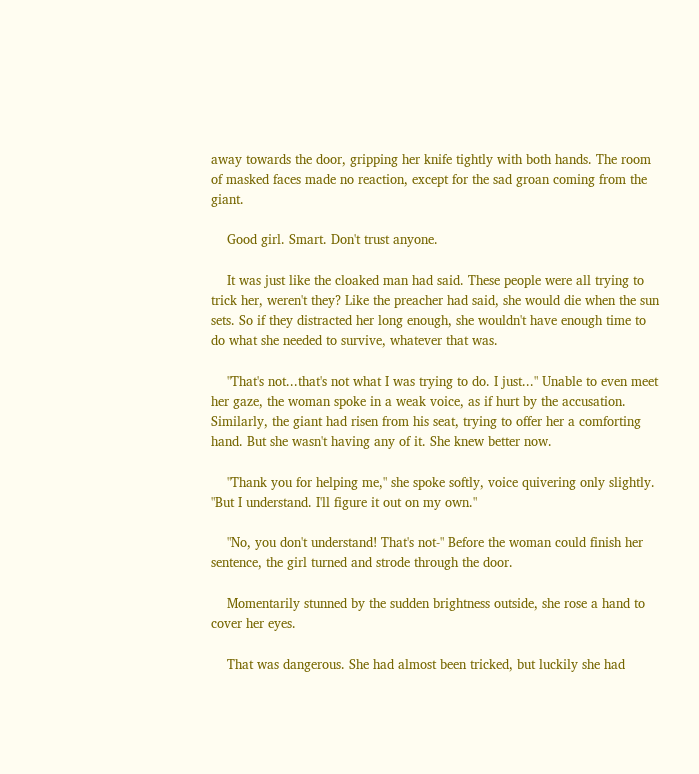away towards the door, gripping her knife tightly with both hands. The room of masked faces made no reaction, except for the sad groan coming from the giant.

    Good girl. Smart. Don't trust anyone.

    It was just like the cloaked man had said. These people were all trying to trick her, weren't they? Like the preacher had said, she would die when the sun sets. So if they distracted her long enough, she wouldn't have enough time to do what she needed to survive, whatever that was.

    "That's not...that's not what I was trying to do. I just..." Unable to even meet her gaze, the woman spoke in a weak voice, as if hurt by the accusation. Similarly, the giant had risen from his seat, trying to offer her a comforting hand. But she wasn't having any of it. She knew better now.

    "Thank you for helping me," she spoke softly, voice quivering only slightly. "But I understand. I'll figure it out on my own."

    "No, you don't understand! That's not-" Before the woman could finish her sentence, the girl turned and strode through the door.

    Momentarily stunned by the sudden brightness outside, she rose a hand to cover her eyes.

    That was dangerous. She had almost been tricked, but luckily she had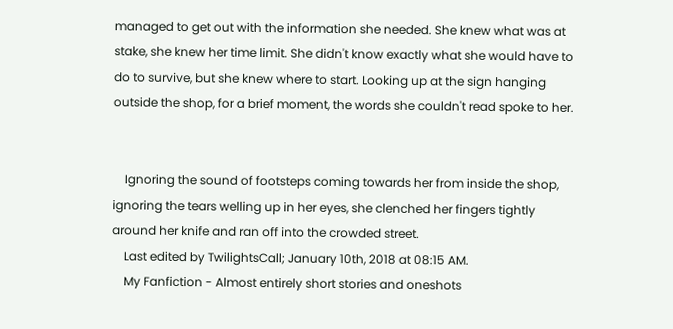managed to get out with the information she needed. She knew what was at stake, she knew her time limit. She didn't know exactly what she would have to do to survive, but she knew where to start. Looking up at the sign hanging outside the shop, for a brief moment, the words she couldn't read spoke to her.


    Ignoring the sound of footsteps coming towards her from inside the shop, ignoring the tears welling up in her eyes, she clenched her fingers tightly around her knife and ran off into the crowded street.
    Last edited by TwilightsCall; January 10th, 2018 at 08:15 AM.
    My Fanfiction - Almost entirely short stories and oneshots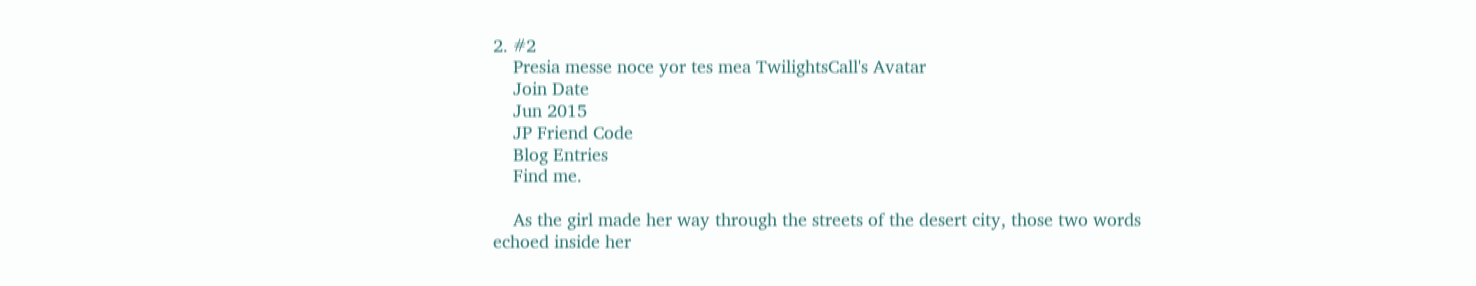2. #2
    Presia messe noce yor tes mea TwilightsCall's Avatar
    Join Date
    Jun 2015
    JP Friend Code
    Blog Entries
    Find me.

    As the girl made her way through the streets of the desert city, those two words echoed inside her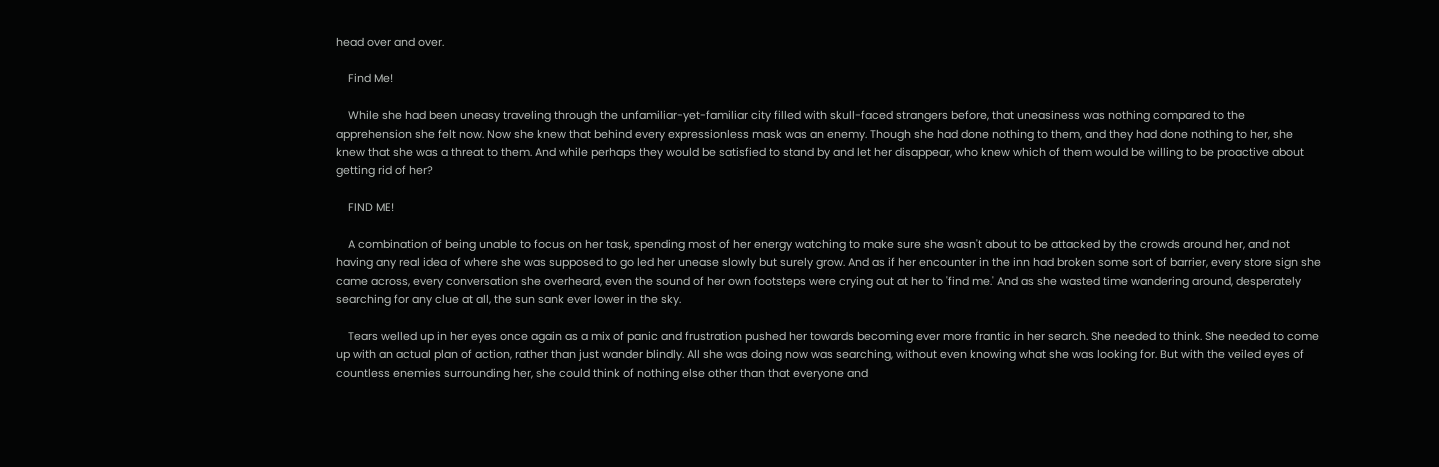head over and over.

    Find Me!

    While she had been uneasy traveling through the unfamiliar-yet-familiar city filled with skull-faced strangers before, that uneasiness was nothing compared to the apprehension she felt now. Now she knew that behind every expressionless mask was an enemy. Though she had done nothing to them, and they had done nothing to her, she knew that she was a threat to them. And while perhaps they would be satisfied to stand by and let her disappear, who knew which of them would be willing to be proactive about getting rid of her?

    FIND ME!

    A combination of being unable to focus on her task, spending most of her energy watching to make sure she wasn't about to be attacked by the crowds around her, and not having any real idea of where she was supposed to go led her unease slowly but surely grow. And as if her encounter in the inn had broken some sort of barrier, every store sign she came across, every conversation she overheard, even the sound of her own footsteps were crying out at her to 'find me.' And as she wasted time wandering around, desperately searching for any clue at all, the sun sank ever lower in the sky.

    Tears welled up in her eyes once again as a mix of panic and frustration pushed her towards becoming ever more frantic in her search. She needed to think. She needed to come up with an actual plan of action, rather than just wander blindly. All she was doing now was searching, without even knowing what she was looking for. But with the veiled eyes of countless enemies surrounding her, she could think of nothing else other than that everyone and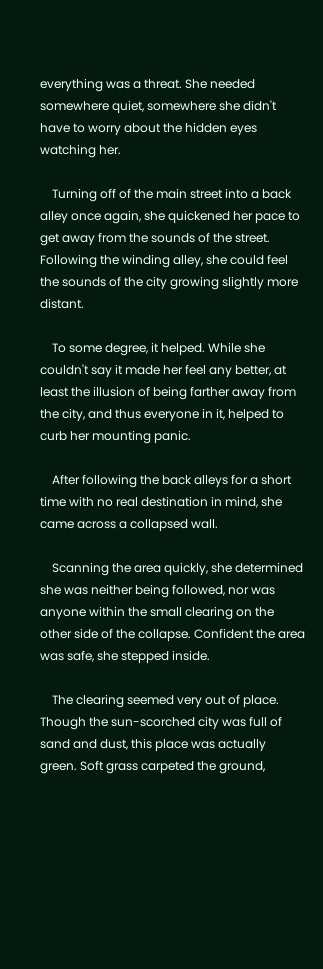everything was a threat. She needed somewhere quiet, somewhere she didn't have to worry about the hidden eyes watching her.

    Turning off of the main street into a back alley once again, she quickened her pace to get away from the sounds of the street. Following the winding alley, she could feel the sounds of the city growing slightly more distant.

    To some degree, it helped. While she couldn't say it made her feel any better, at least the illusion of being farther away from the city, and thus everyone in it, helped to curb her mounting panic.

    After following the back alleys for a short time with no real destination in mind, she came across a collapsed wall.

    Scanning the area quickly, she determined she was neither being followed, nor was anyone within the small clearing on the other side of the collapse. Confident the area was safe, she stepped inside.

    The clearing seemed very out of place. Though the sun-scorched city was full of sand and dust, this place was actually green. Soft grass carpeted the ground,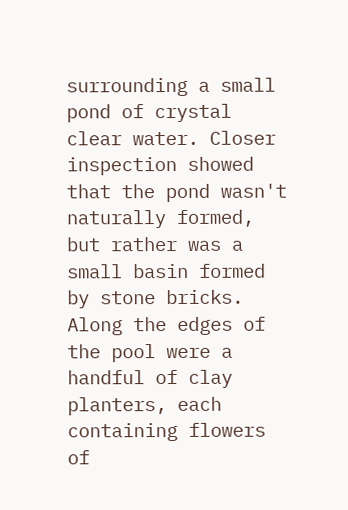surrounding a small pond of crystal clear water. Closer inspection showed that the pond wasn't naturally formed, but rather was a small basin formed by stone bricks. Along the edges of the pool were a handful of clay planters, each containing flowers of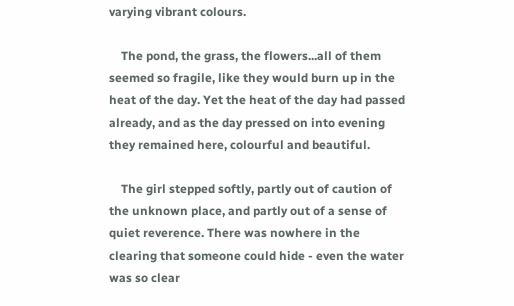varying vibrant colours.

    The pond, the grass, the flowers...all of them seemed so fragile, like they would burn up in the heat of the day. Yet the heat of the day had passed already, and as the day pressed on into evening they remained here, colourful and beautiful.

    The girl stepped softly, partly out of caution of the unknown place, and partly out of a sense of quiet reverence. There was nowhere in the clearing that someone could hide - even the water was so clear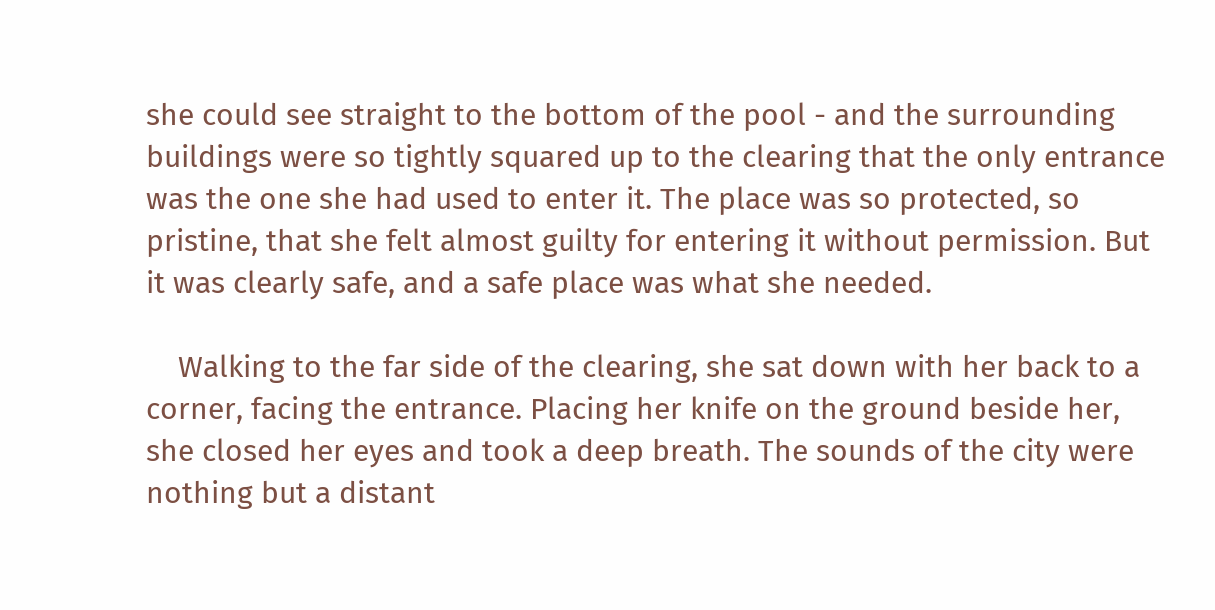she could see straight to the bottom of the pool - and the surrounding buildings were so tightly squared up to the clearing that the only entrance was the one she had used to enter it. The place was so protected, so pristine, that she felt almost guilty for entering it without permission. But it was clearly safe, and a safe place was what she needed.

    Walking to the far side of the clearing, she sat down with her back to a corner, facing the entrance. Placing her knife on the ground beside her, she closed her eyes and took a deep breath. The sounds of the city were nothing but a distant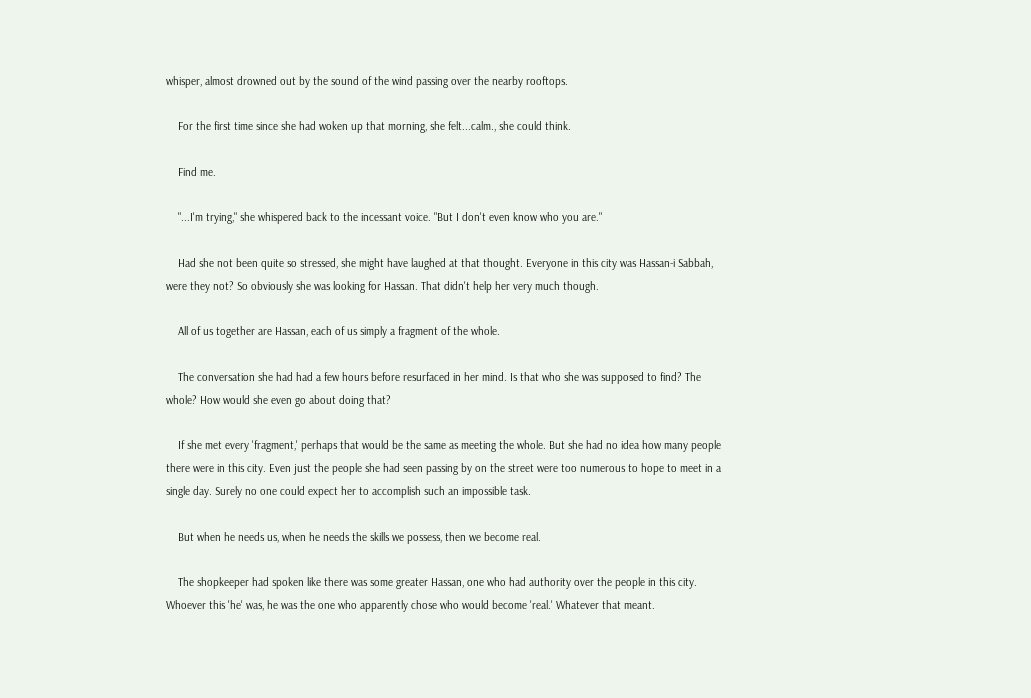whisper, almost drowned out by the sound of the wind passing over the nearby rooftops.

    For the first time since she had woken up that morning, she felt...calm., she could think.

    Find me.

    "...I'm trying," she whispered back to the incessant voice. "But I don't even know who you are."

    Had she not been quite so stressed, she might have laughed at that thought. Everyone in this city was Hassan-i Sabbah, were they not? So obviously she was looking for Hassan. That didn't help her very much though.

    All of us together are Hassan, each of us simply a fragment of the whole.

    The conversation she had had a few hours before resurfaced in her mind. Is that who she was supposed to find? The whole? How would she even go about doing that?

    If she met every 'fragment,' perhaps that would be the same as meeting the whole. But she had no idea how many people there were in this city. Even just the people she had seen passing by on the street were too numerous to hope to meet in a single day. Surely no one could expect her to accomplish such an impossible task.

    But when he needs us, when he needs the skills we possess, then we become real.

    The shopkeeper had spoken like there was some greater Hassan, one who had authority over the people in this city. Whoever this 'he' was, he was the one who apparently chose who would become 'real.' Whatever that meant.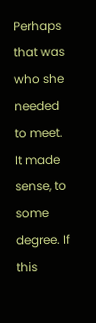Perhaps that was who she needed to meet. It made sense, to some degree. If this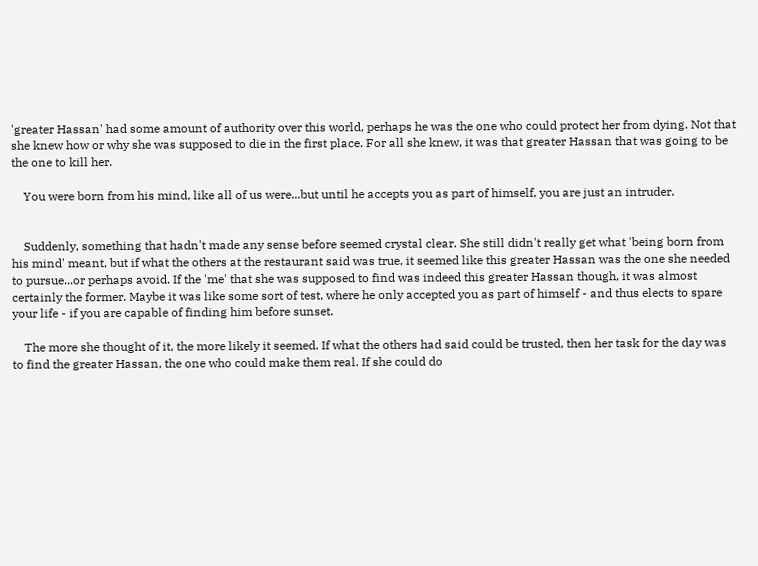'greater Hassan' had some amount of authority over this world, perhaps he was the one who could protect her from dying. Not that she knew how or why she was supposed to die in the first place. For all she knew, it was that greater Hassan that was going to be the one to kill her.

    You were born from his mind, like all of us were...but until he accepts you as part of himself, you are just an intruder.


    Suddenly, something that hadn't made any sense before seemed crystal clear. She still didn't really get what 'being born from his mind' meant, but if what the others at the restaurant said was true, it seemed like this greater Hassan was the one she needed to pursue...or perhaps avoid. If the 'me' that she was supposed to find was indeed this greater Hassan though, it was almost certainly the former. Maybe it was like some sort of test, where he only accepted you as part of himself - and thus elects to spare your life - if you are capable of finding him before sunset.

    The more she thought of it, the more likely it seemed. If what the others had said could be trusted, then her task for the day was to find the greater Hassan, the one who could make them real. If she could do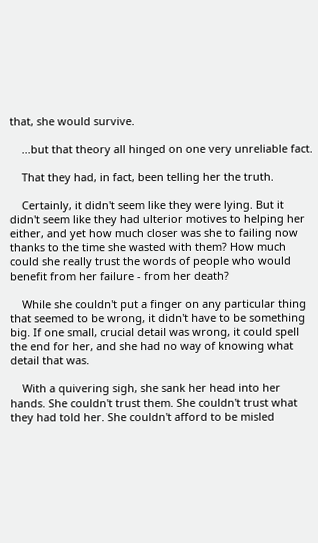that, she would survive.

    ...but that theory all hinged on one very unreliable fact.

    That they had, in fact, been telling her the truth.

    Certainly, it didn't seem like they were lying. But it didn't seem like they had ulterior motives to helping her either, and yet how much closer was she to failing now thanks to the time she wasted with them? How much could she really trust the words of people who would benefit from her failure - from her death?

    While she couldn't put a finger on any particular thing that seemed to be wrong, it didn't have to be something big. If one small, crucial detail was wrong, it could spell the end for her, and she had no way of knowing what detail that was.

    With a quivering sigh, she sank her head into her hands. She couldn't trust them. She couldn't trust what they had told her. She couldn't afford to be misled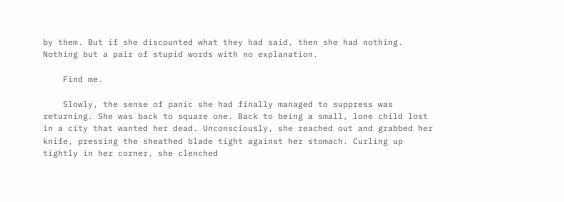by them. But if she discounted what they had said, then she had nothing. Nothing but a pair of stupid words with no explanation.

    Find me.

    Slowly, the sense of panic she had finally managed to suppress was returning. She was back to square one. Back to being a small, lone child lost in a city that wanted her dead. Unconsciously, she reached out and grabbed her knife, pressing the sheathed blade tight against her stomach. Curling up tightly in her corner, she clenched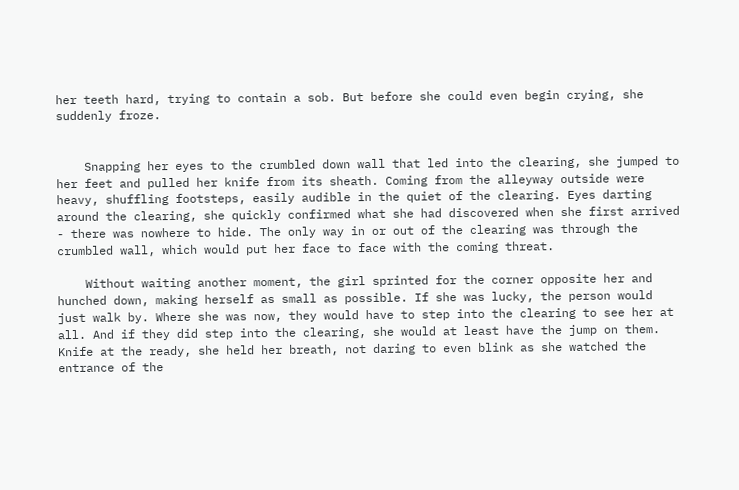her teeth hard, trying to contain a sob. But before she could even begin crying, she suddenly froze.


    Snapping her eyes to the crumbled down wall that led into the clearing, she jumped to her feet and pulled her knife from its sheath. Coming from the alleyway outside were heavy, shuffling footsteps, easily audible in the quiet of the clearing. Eyes darting around the clearing, she quickly confirmed what she had discovered when she first arrived - there was nowhere to hide. The only way in or out of the clearing was through the crumbled wall, which would put her face to face with the coming threat.

    Without waiting another moment, the girl sprinted for the corner opposite her and hunched down, making herself as small as possible. If she was lucky, the person would just walk by. Where she was now, they would have to step into the clearing to see her at all. And if they did step into the clearing, she would at least have the jump on them. Knife at the ready, she held her breath, not daring to even blink as she watched the entrance of the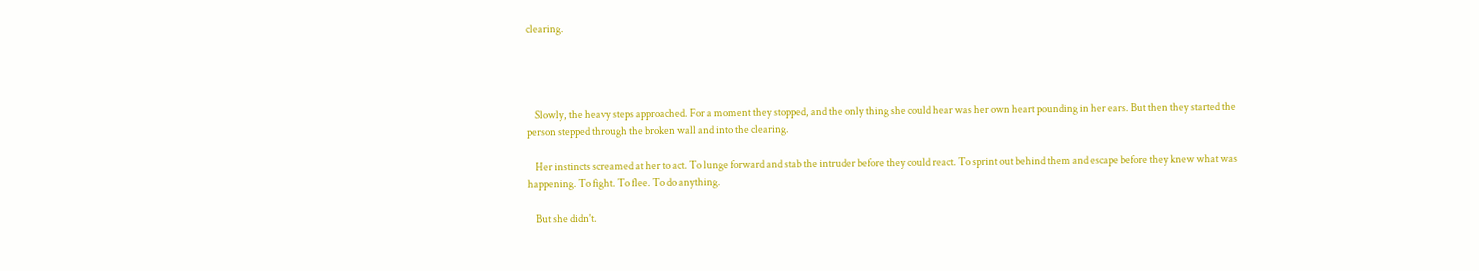clearing.




    Slowly, the heavy steps approached. For a moment they stopped, and the only thing she could hear was her own heart pounding in her ears. But then they started the person stepped through the broken wall and into the clearing.

    Her instincts screamed at her to act. To lunge forward and stab the intruder before they could react. To sprint out behind them and escape before they knew what was happening. To fight. To flee. To do anything.

    But she didn't.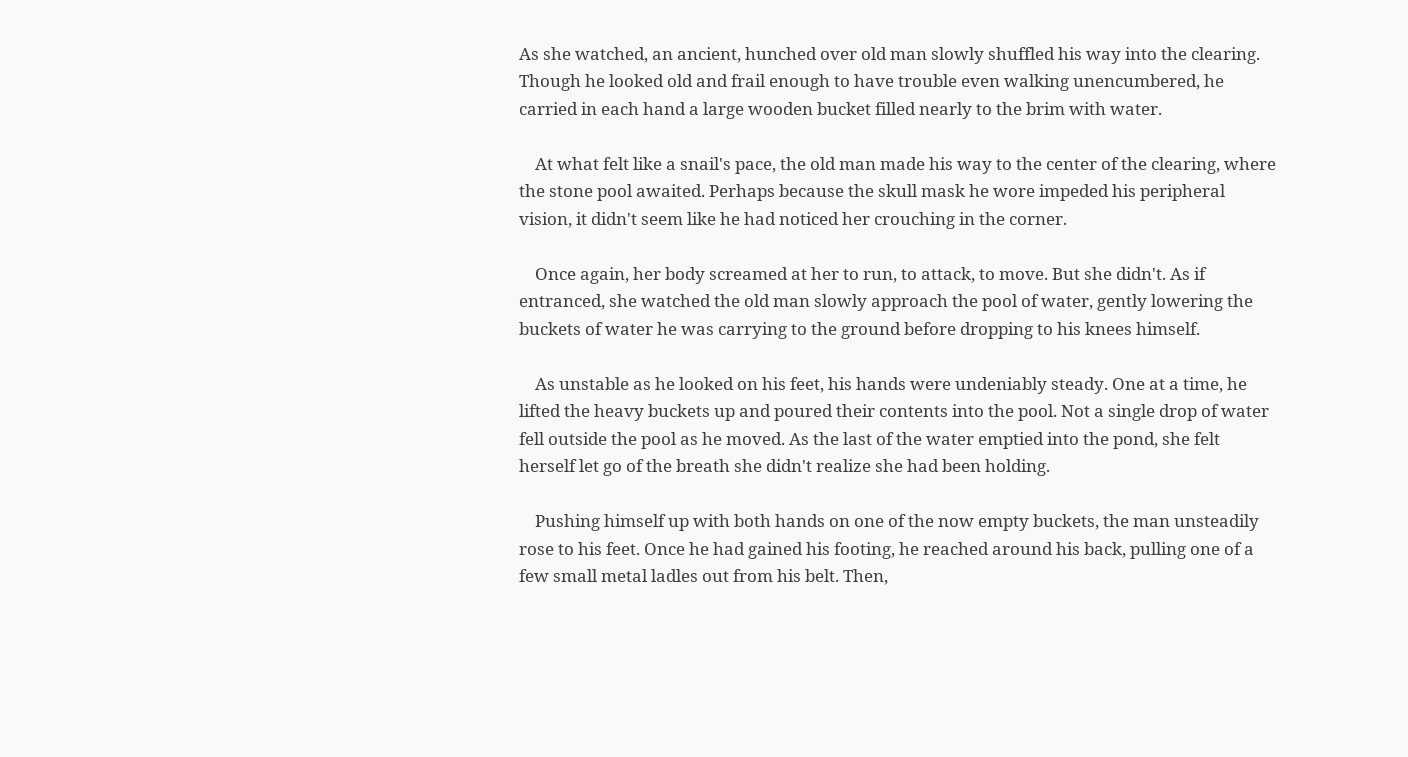As she watched, an ancient, hunched over old man slowly shuffled his way into the clearing. Though he looked old and frail enough to have trouble even walking unencumbered, he carried in each hand a large wooden bucket filled nearly to the brim with water.

    At what felt like a snail's pace, the old man made his way to the center of the clearing, where the stone pool awaited. Perhaps because the skull mask he wore impeded his peripheral vision, it didn't seem like he had noticed her crouching in the corner.

    Once again, her body screamed at her to run, to attack, to move. But she didn't. As if entranced, she watched the old man slowly approach the pool of water, gently lowering the buckets of water he was carrying to the ground before dropping to his knees himself.

    As unstable as he looked on his feet, his hands were undeniably steady. One at a time, he lifted the heavy buckets up and poured their contents into the pool. Not a single drop of water fell outside the pool as he moved. As the last of the water emptied into the pond, she felt herself let go of the breath she didn't realize she had been holding.

    Pushing himself up with both hands on one of the now empty buckets, the man unsteadily rose to his feet. Once he had gained his footing, he reached around his back, pulling one of a few small metal ladles out from his belt. Then,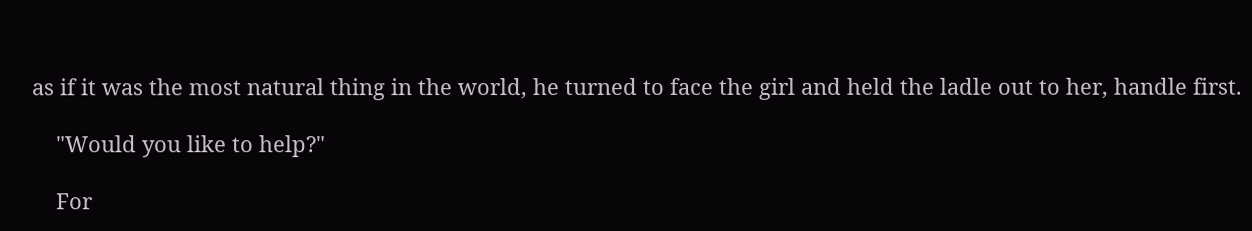as if it was the most natural thing in the world, he turned to face the girl and held the ladle out to her, handle first.

    "Would you like to help?"

    For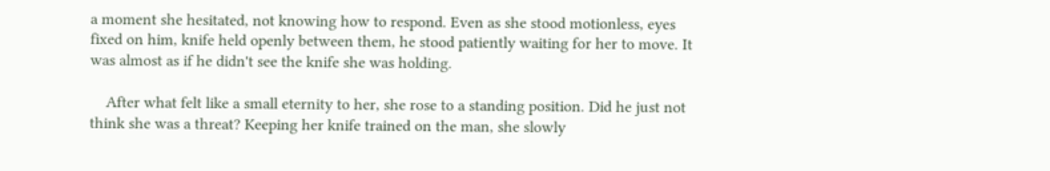a moment she hesitated, not knowing how to respond. Even as she stood motionless, eyes fixed on him, knife held openly between them, he stood patiently waiting for her to move. It was almost as if he didn't see the knife she was holding.

    After what felt like a small eternity to her, she rose to a standing position. Did he just not think she was a threat? Keeping her knife trained on the man, she slowly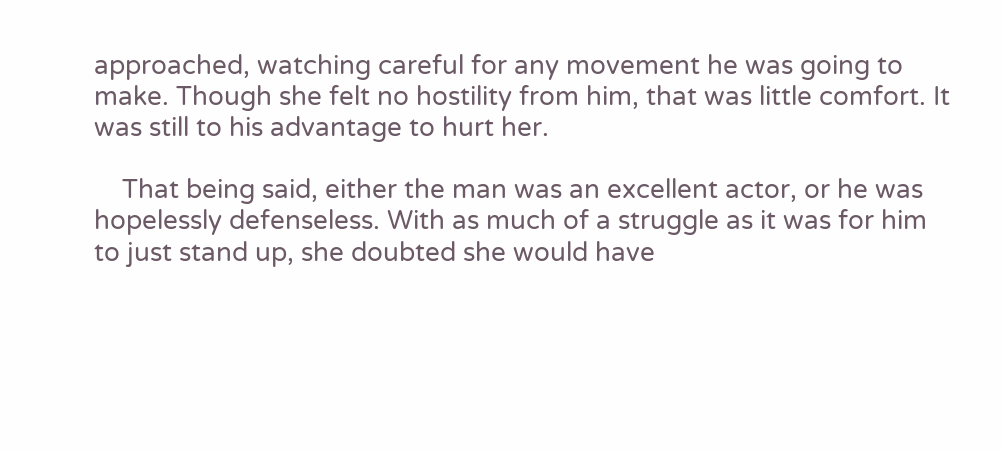approached, watching careful for any movement he was going to make. Though she felt no hostility from him, that was little comfort. It was still to his advantage to hurt her.

    That being said, either the man was an excellent actor, or he was hopelessly defenseless. With as much of a struggle as it was for him to just stand up, she doubted she would have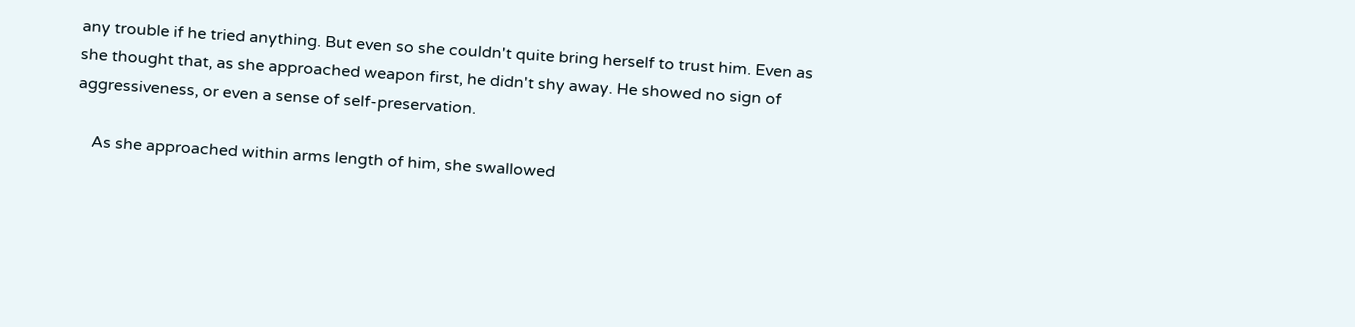any trouble if he tried anything. But even so she couldn't quite bring herself to trust him. Even as she thought that, as she approached weapon first, he didn't shy away. He showed no sign of aggressiveness, or even a sense of self-preservation.

    As she approached within arms length of him, she swallowed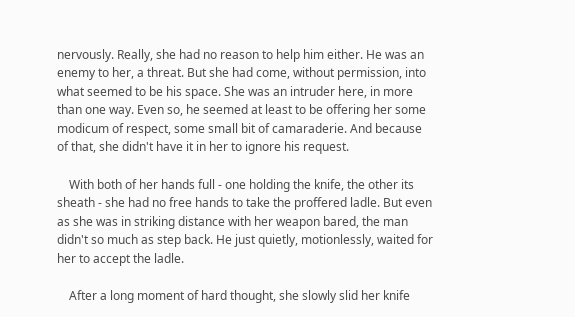nervously. Really, she had no reason to help him either. He was an enemy to her, a threat. But she had come, without permission, into what seemed to be his space. She was an intruder here, in more than one way. Even so, he seemed at least to be offering her some modicum of respect, some small bit of camaraderie. And because of that, she didn't have it in her to ignore his request.

    With both of her hands full - one holding the knife, the other its sheath - she had no free hands to take the proffered ladle. But even as she was in striking distance with her weapon bared, the man didn't so much as step back. He just quietly, motionlessly, waited for her to accept the ladle.

    After a long moment of hard thought, she slowly slid her knife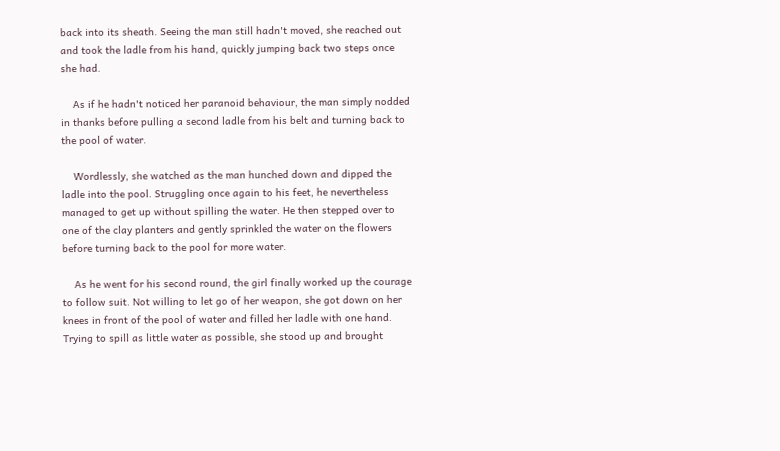back into its sheath. Seeing the man still hadn't moved, she reached out and took the ladle from his hand, quickly jumping back two steps once she had.

    As if he hadn't noticed her paranoid behaviour, the man simply nodded in thanks before pulling a second ladle from his belt and turning back to the pool of water.

    Wordlessly, she watched as the man hunched down and dipped the ladle into the pool. Struggling once again to his feet, he nevertheless managed to get up without spilling the water. He then stepped over to one of the clay planters and gently sprinkled the water on the flowers before turning back to the pool for more water.

    As he went for his second round, the girl finally worked up the courage to follow suit. Not willing to let go of her weapon, she got down on her knees in front of the pool of water and filled her ladle with one hand. Trying to spill as little water as possible, she stood up and brought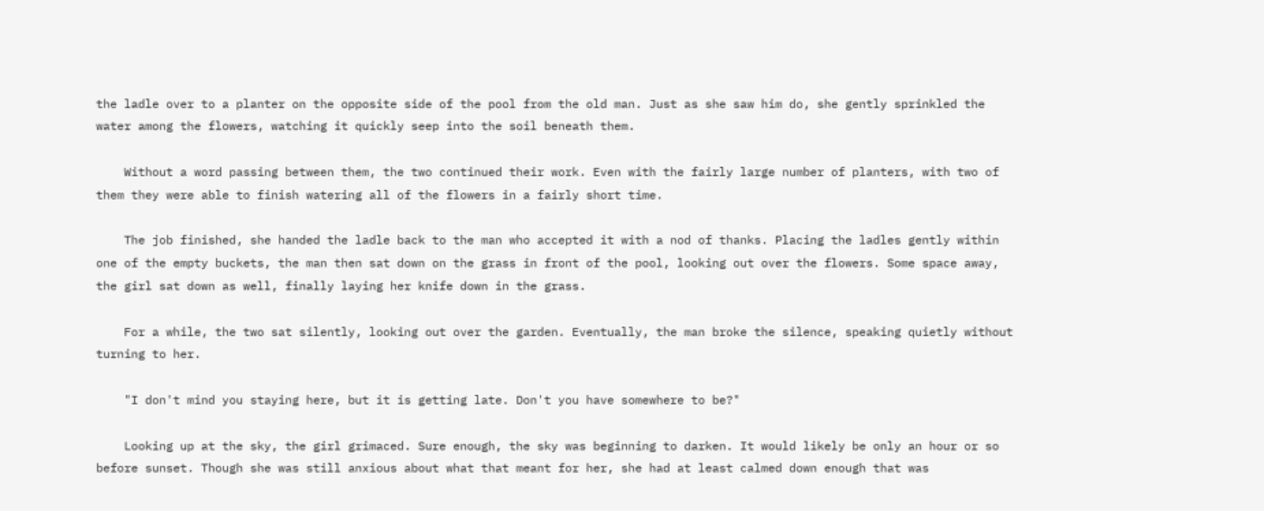the ladle over to a planter on the opposite side of the pool from the old man. Just as she saw him do, she gently sprinkled the water among the flowers, watching it quickly seep into the soil beneath them.

    Without a word passing between them, the two continued their work. Even with the fairly large number of planters, with two of them they were able to finish watering all of the flowers in a fairly short time.

    The job finished, she handed the ladle back to the man who accepted it with a nod of thanks. Placing the ladles gently within one of the empty buckets, the man then sat down on the grass in front of the pool, looking out over the flowers. Some space away, the girl sat down as well, finally laying her knife down in the grass.

    For a while, the two sat silently, looking out over the garden. Eventually, the man broke the silence, speaking quietly without turning to her.

    "I don't mind you staying here, but it is getting late. Don't you have somewhere to be?"

    Looking up at the sky, the girl grimaced. Sure enough, the sky was beginning to darken. It would likely be only an hour or so before sunset. Though she was still anxious about what that meant for her, she had at least calmed down enough that was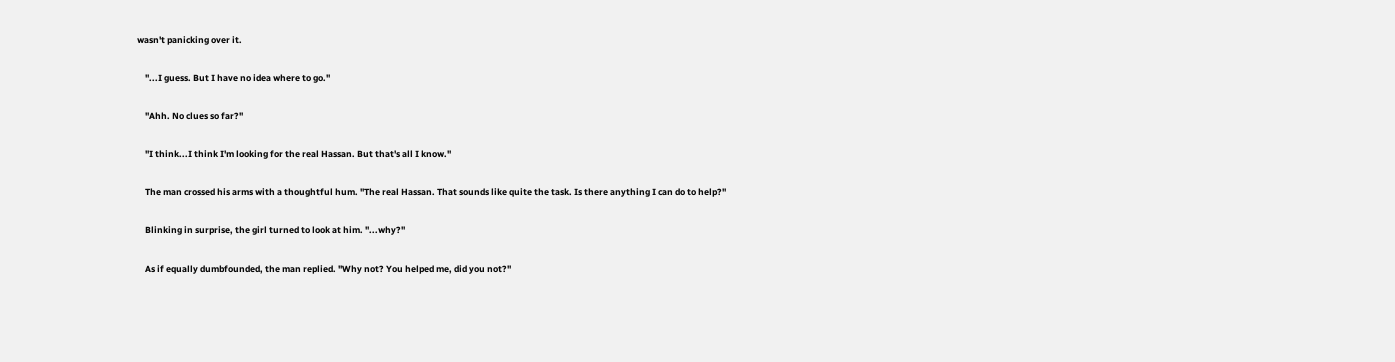wasn't panicking over it.

    "...I guess. But I have no idea where to go."

    "Ahh. No clues so far?"

    "I think...I think I'm looking for the real Hassan. But that's all I know."

    The man crossed his arms with a thoughtful hum. "The real Hassan. That sounds like quite the task. Is there anything I can do to help?"

    Blinking in surprise, the girl turned to look at him. "...why?"

    As if equally dumbfounded, the man replied. "Why not? You helped me, did you not?"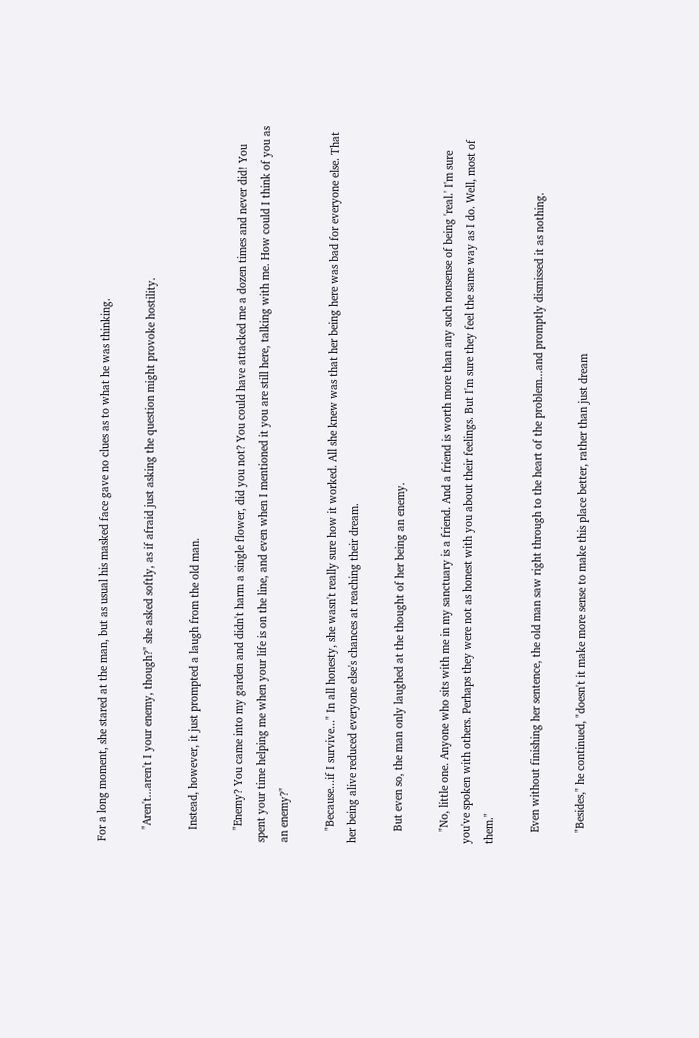For a long moment, she stared at the man, but as usual his masked face gave no clues as to what he was thinking.

    "Aren't...aren't I your enemy, though?" she asked softly, as if afraid just asking the question might provoke hostility.

    Instead, however, it just prompted a laugh from the old man.

    "Enemy? You came into my garden and didn't harm a single flower, did you not? You could have attacked me a dozen times and never did! You spent your time helping me when your life is on the line, and even when I mentioned it you are still here, talking with me. How could I think of you as an enemy?"

    "Because...if I survive..." In all honesty, she wasn't really sure how it worked. All she knew was that her being here was bad for everyone else. That her being alive reduced everyone else's chances at reaching their dream.

    But even so, the man only laughed at the thought of her being an enemy.

    "No, little one. Anyone who sits with me in my sanctuary is a friend. And a friend is worth more than any such nonsense of being 'real.' I'm sure you've spoken with others. Perhaps they were not as honest with you about their feelings. But I'm sure they feel the same way as I do. Well, most of them."

    Even without finishing her sentence, the old man saw right through to the heart of the problem...and promptly dismissed it as nothing.

    "Besides," he continued, "doesn't it make more sense to make this place better, rather than just dream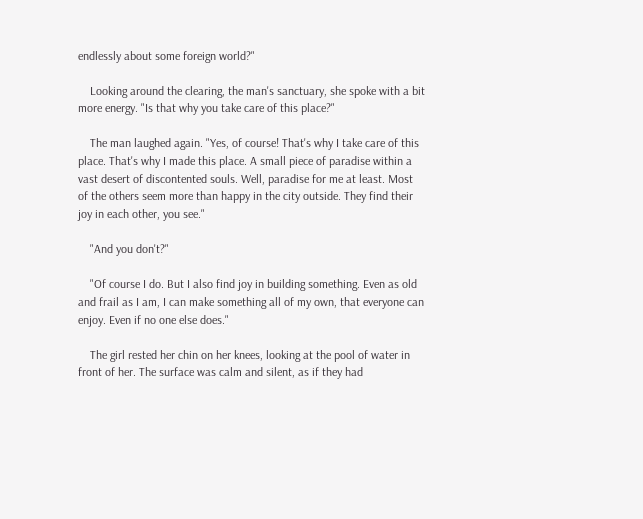endlessly about some foreign world?"

    Looking around the clearing, the man's sanctuary, she spoke with a bit more energy. "Is that why you take care of this place?"

    The man laughed again. "Yes, of course! That's why I take care of this place. That's why I made this place. A small piece of paradise within a vast desert of discontented souls. Well, paradise for me at least. Most of the others seem more than happy in the city outside. They find their joy in each other, you see."

    "And you don't?"

    "Of course I do. But I also find joy in building something. Even as old and frail as I am, I can make something all of my own, that everyone can enjoy. Even if no one else does."

    The girl rested her chin on her knees, looking at the pool of water in front of her. The surface was calm and silent, as if they had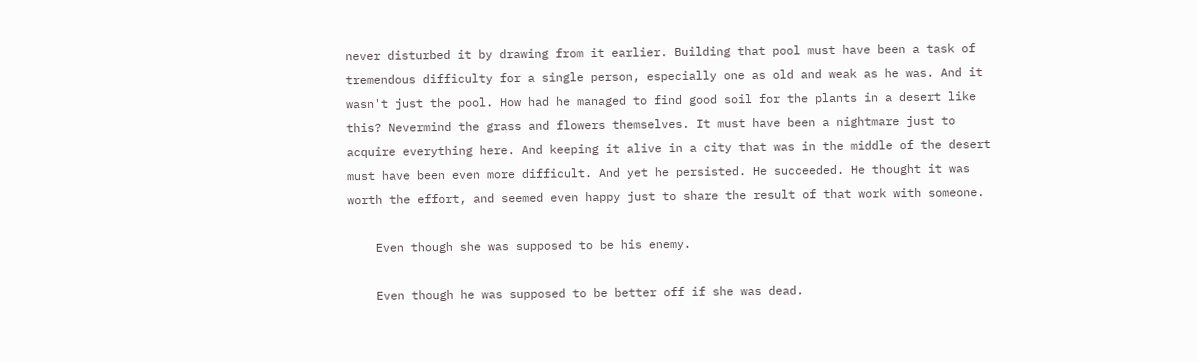never disturbed it by drawing from it earlier. Building that pool must have been a task of tremendous difficulty for a single person, especially one as old and weak as he was. And it wasn't just the pool. How had he managed to find good soil for the plants in a desert like this? Nevermind the grass and flowers themselves. It must have been a nightmare just to acquire everything here. And keeping it alive in a city that was in the middle of the desert must have been even more difficult. And yet he persisted. He succeeded. He thought it was worth the effort, and seemed even happy just to share the result of that work with someone.

    Even though she was supposed to be his enemy.

    Even though he was supposed to be better off if she was dead.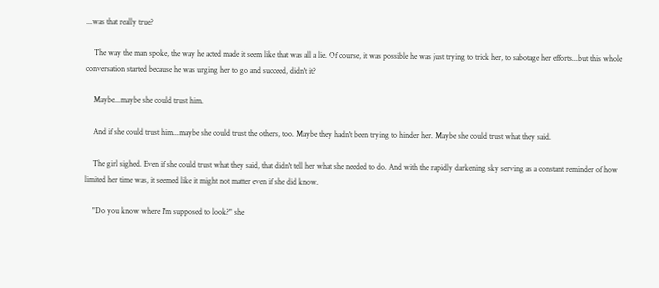...was that really true?

    The way the man spoke, the way he acted made it seem like that was all a lie. Of course, it was possible he was just trying to trick her, to sabotage her efforts...but this whole conversation started because he was urging her to go and succeed, didn't it?

    Maybe...maybe she could trust him.

    And if she could trust him...maybe she could trust the others, too. Maybe they hadn't been trying to hinder her. Maybe she could trust what they said.

    The girl sighed. Even if she could trust what they said, that didn't tell her what she needed to do. And with the rapidly darkening sky serving as a constant reminder of how limited her time was, it seemed like it might not matter even if she did know.

    "Do you know where I'm supposed to look?" she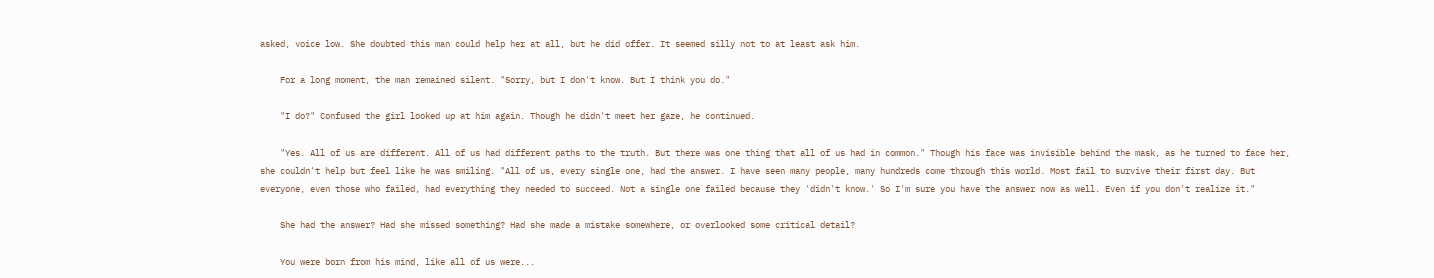asked, voice low. She doubted this man could help her at all, but he did offer. It seemed silly not to at least ask him.

    For a long moment, the man remained silent. "Sorry, but I don't know. But I think you do."

    "I do?" Confused the girl looked up at him again. Though he didn't meet her gaze, he continued.

    "Yes. All of us are different. All of us had different paths to the truth. But there was one thing that all of us had in common." Though his face was invisible behind the mask, as he turned to face her, she couldn't help but feel like he was smiling. "All of us, every single one, had the answer. I have seen many people, many hundreds come through this world. Most fail to survive their first day. But everyone, even those who failed, had everything they needed to succeed. Not a single one failed because they 'didn't know.' So I'm sure you have the answer now as well. Even if you don't realize it."

    She had the answer? Had she missed something? Had she made a mistake somewhere, or overlooked some critical detail?

    You were born from his mind, like all of us were...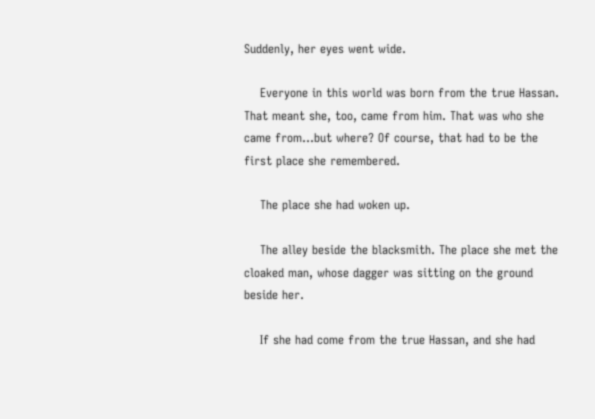Suddenly, her eyes went wide.

    Everyone in this world was born from the true Hassan. That meant she, too, came from him. That was who she came from...but where? Of course, that had to be the first place she remembered.

    The place she had woken up.

    The alley beside the blacksmith. The place she met the cloaked man, whose dagger was sitting on the ground beside her.

    If she had come from the true Hassan, and she had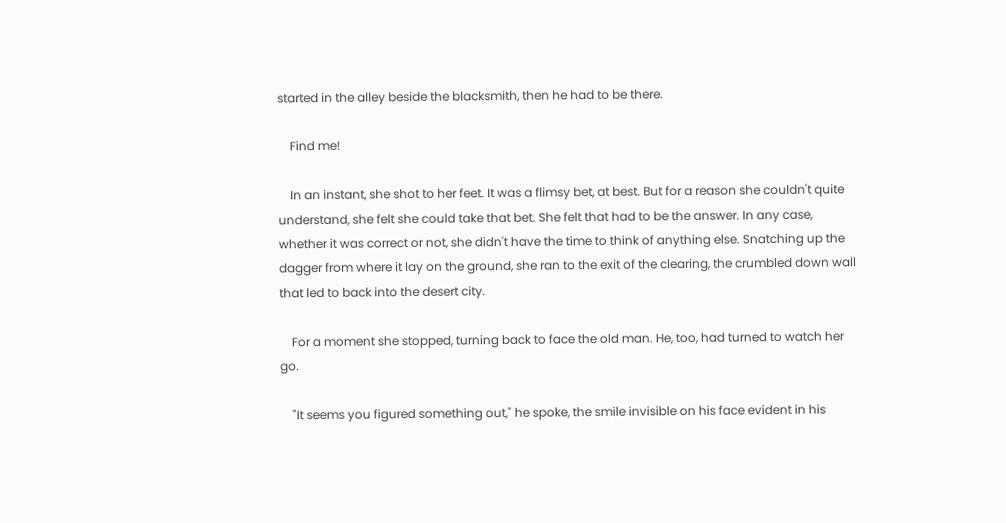started in the alley beside the blacksmith, then he had to be there.

    Find me!

    In an instant, she shot to her feet. It was a flimsy bet, at best. But for a reason she couldn't quite understand, she felt she could take that bet. She felt that had to be the answer. In any case, whether it was correct or not, she didn't have the time to think of anything else. Snatching up the dagger from where it lay on the ground, she ran to the exit of the clearing, the crumbled down wall that led to back into the desert city.

    For a moment she stopped, turning back to face the old man. He, too, had turned to watch her go.

    "It seems you figured something out," he spoke, the smile invisible on his face evident in his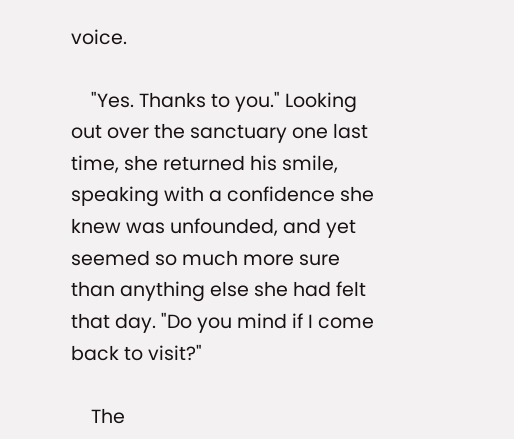voice.

    "Yes. Thanks to you." Looking out over the sanctuary one last time, she returned his smile, speaking with a confidence she knew was unfounded, and yet seemed so much more sure than anything else she had felt that day. "Do you mind if I come back to visit?"

    The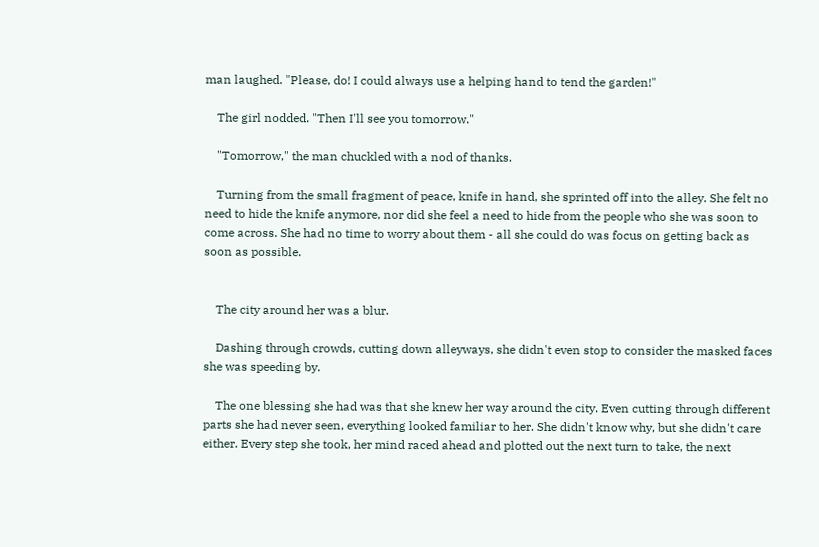man laughed. "Please, do! I could always use a helping hand to tend the garden!"

    The girl nodded. "Then I'll see you tomorrow."

    "Tomorrow," the man chuckled with a nod of thanks.

    Turning from the small fragment of peace, knife in hand, she sprinted off into the alley. She felt no need to hide the knife anymore, nor did she feel a need to hide from the people who she was soon to come across. She had no time to worry about them - all she could do was focus on getting back as soon as possible.


    The city around her was a blur.

    Dashing through crowds, cutting down alleyways, she didn't even stop to consider the masked faces she was speeding by.

    The one blessing she had was that she knew her way around the city. Even cutting through different parts she had never seen, everything looked familiar to her. She didn't know why, but she didn't care either. Every step she took, her mind raced ahead and plotted out the next turn to take, the next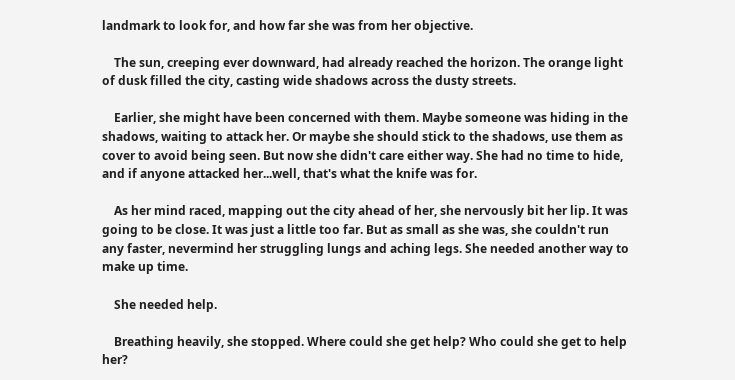landmark to look for, and how far she was from her objective.

    The sun, creeping ever downward, had already reached the horizon. The orange light of dusk filled the city, casting wide shadows across the dusty streets.

    Earlier, she might have been concerned with them. Maybe someone was hiding in the shadows, waiting to attack her. Or maybe she should stick to the shadows, use them as cover to avoid being seen. But now she didn't care either way. She had no time to hide, and if anyone attacked her...well, that's what the knife was for.

    As her mind raced, mapping out the city ahead of her, she nervously bit her lip. It was going to be close. It was just a little too far. But as small as she was, she couldn't run any faster, nevermind her struggling lungs and aching legs. She needed another way to make up time.

    She needed help.

    Breathing heavily, she stopped. Where could she get help? Who could she get to help her?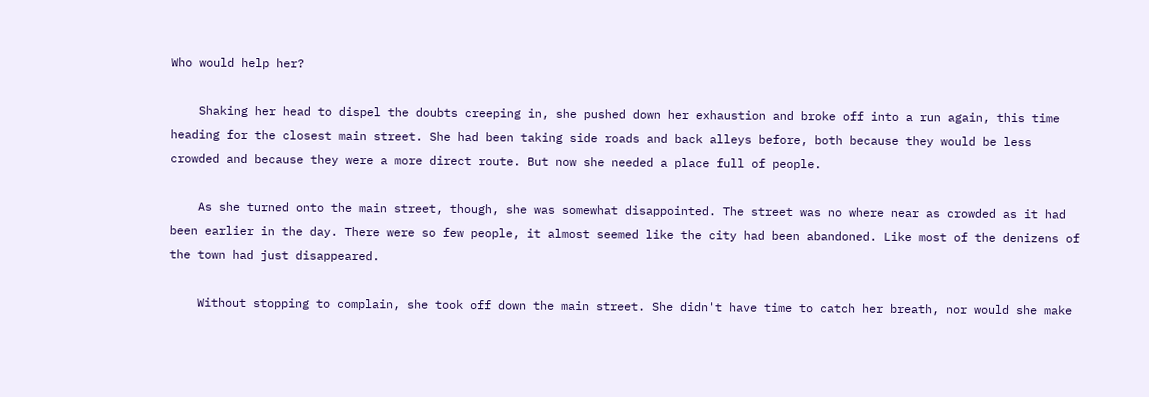Who would help her?

    Shaking her head to dispel the doubts creeping in, she pushed down her exhaustion and broke off into a run again, this time heading for the closest main street. She had been taking side roads and back alleys before, both because they would be less crowded and because they were a more direct route. But now she needed a place full of people.

    As she turned onto the main street, though, she was somewhat disappointed. The street was no where near as crowded as it had been earlier in the day. There were so few people, it almost seemed like the city had been abandoned. Like most of the denizens of the town had just disappeared.

    Without stopping to complain, she took off down the main street. She didn't have time to catch her breath, nor would she make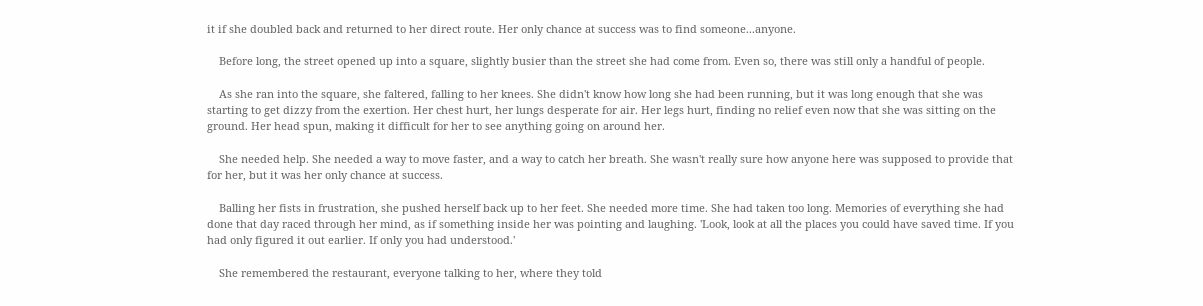it if she doubled back and returned to her direct route. Her only chance at success was to find someone...anyone.

    Before long, the street opened up into a square, slightly busier than the street she had come from. Even so, there was still only a handful of people.

    As she ran into the square, she faltered, falling to her knees. She didn't know how long she had been running, but it was long enough that she was starting to get dizzy from the exertion. Her chest hurt, her lungs desperate for air. Her legs hurt, finding no relief even now that she was sitting on the ground. Her head spun, making it difficult for her to see anything going on around her.

    She needed help. She needed a way to move faster, and a way to catch her breath. She wasn't really sure how anyone here was supposed to provide that for her, but it was her only chance at success.

    Balling her fists in frustration, she pushed herself back up to her feet. She needed more time. She had taken too long. Memories of everything she had done that day raced through her mind, as if something inside her was pointing and laughing. 'Look, look at all the places you could have saved time. If you had only figured it out earlier. If only you had understood.'

    She remembered the restaurant, everyone talking to her, where they told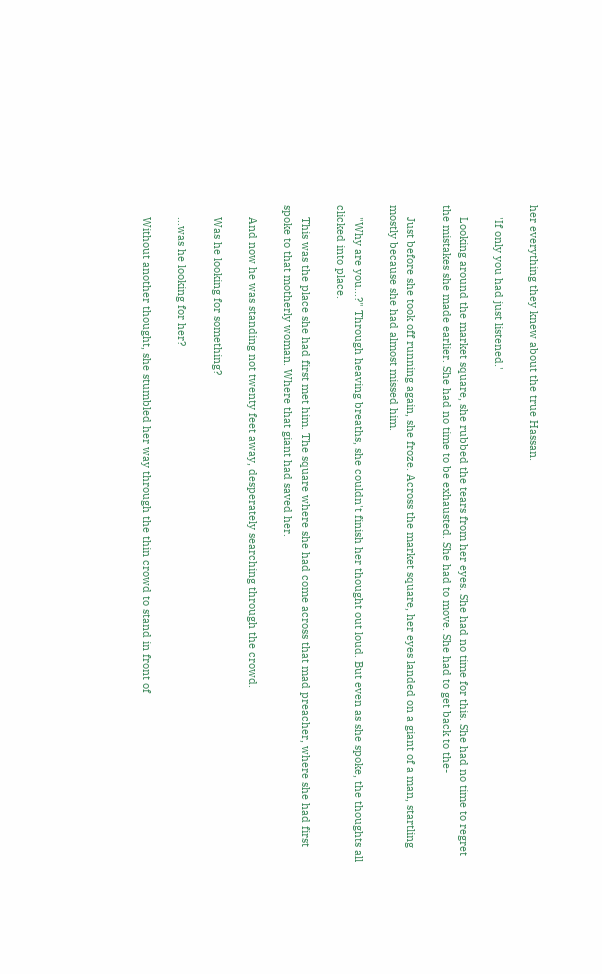her everything they knew about the true Hassan.

    'If only you had just listened.'

    Looking around the market square, she rubbed the tears from her eyes. She had no time for this. She had no time to regret the mistakes she made earlier. She had no time to be exhausted. She had to move. She had to get back to the-

    Just before she took off running again, she froze. Across the market square, her eyes landed on a giant of a man, startling mostly because she had almost missed him.

    "Why are you...?" Through heaving breaths, she couldn't finish her thought out loud. But even as she spoke, the thoughts all clicked into place.

    This was the place she had first met him. The square where she had come across that mad preacher, where she had first spoke to that motherly woman. Where that giant had saved her.

    And now he was standing not twenty feet away, desperately searching through the crowd.

    Was he looking for something?

    ...was he looking for her?

    Without another thought, she stumbled her way through the thin crowd to stand in front of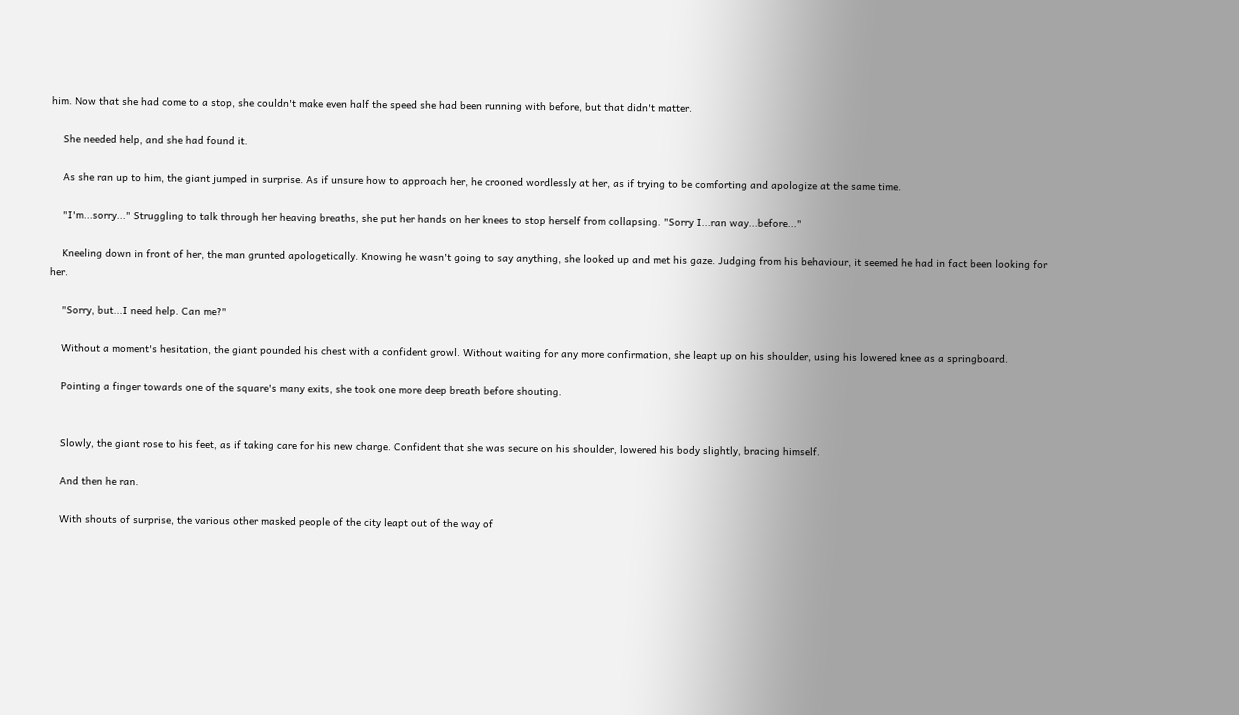him. Now that she had come to a stop, she couldn't make even half the speed she had been running with before, but that didn't matter.

    She needed help, and she had found it.

    As she ran up to him, the giant jumped in surprise. As if unsure how to approach her, he crooned wordlessly at her, as if trying to be comforting and apologize at the same time.

    "I'm...sorry..." Struggling to talk through her heaving breaths, she put her hands on her knees to stop herself from collapsing. "Sorry I...ran way...before..."

    Kneeling down in front of her, the man grunted apologetically. Knowing he wasn't going to say anything, she looked up and met his gaze. Judging from his behaviour, it seemed he had in fact been looking for her.

    "Sorry, but...I need help. Can me?"

    Without a moment's hesitation, the giant pounded his chest with a confident growl. Without waiting for any more confirmation, she leapt up on his shoulder, using his lowered knee as a springboard.

    Pointing a finger towards one of the square's many exits, she took one more deep breath before shouting.


    Slowly, the giant rose to his feet, as if taking care for his new charge. Confident that she was secure on his shoulder, lowered his body slightly, bracing himself.

    And then he ran.

    With shouts of surprise, the various other masked people of the city leapt out of the way of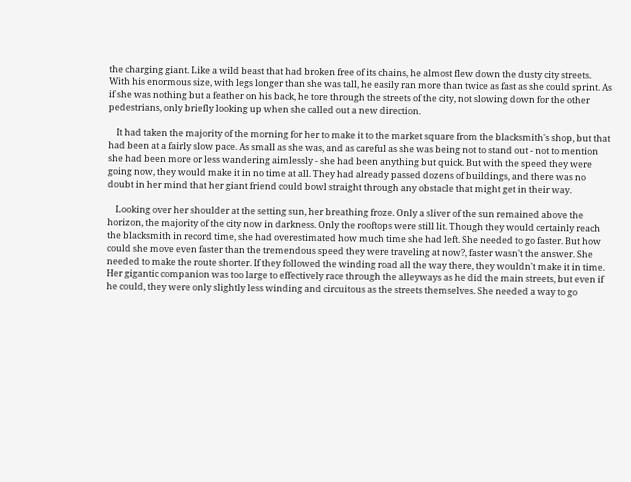the charging giant. Like a wild beast that had broken free of its chains, he almost flew down the dusty city streets. With his enormous size, with legs longer than she was tall, he easily ran more than twice as fast as she could sprint. As if she was nothing but a feather on his back, he tore through the streets of the city, not slowing down for the other pedestrians, only briefly looking up when she called out a new direction.

    It had taken the majority of the morning for her to make it to the market square from the blacksmith's shop, but that had been at a fairly slow pace. As small as she was, and as careful as she was being not to stand out - not to mention she had been more or less wandering aimlessly - she had been anything but quick. But with the speed they were going now, they would make it in no time at all. They had already passed dozens of buildings, and there was no doubt in her mind that her giant friend could bowl straight through any obstacle that might get in their way.

    Looking over her shoulder at the setting sun, her breathing froze. Only a sliver of the sun remained above the horizon, the majority of the city now in darkness. Only the rooftops were still lit. Though they would certainly reach the blacksmith in record time, she had overestimated how much time she had left. She needed to go faster. But how could she move even faster than the tremendous speed they were traveling at now?, faster wasn't the answer. She needed to make the route shorter. If they followed the winding road all the way there, they wouldn't make it in time. Her gigantic companion was too large to effectively race through the alleyways as he did the main streets, but even if he could, they were only slightly less winding and circuitous as the streets themselves. She needed a way to go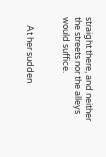straight there, and neither the streets nor the alleys would suffice.


    At her sudden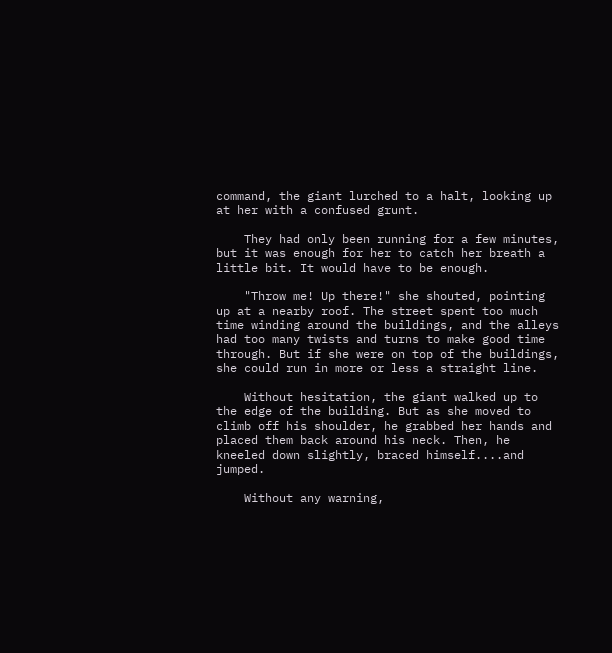command, the giant lurched to a halt, looking up at her with a confused grunt.

    They had only been running for a few minutes, but it was enough for her to catch her breath a little bit. It would have to be enough.

    "Throw me! Up there!" she shouted, pointing up at a nearby roof. The street spent too much time winding around the buildings, and the alleys had too many twists and turns to make good time through. But if she were on top of the buildings, she could run in more or less a straight line.

    Without hesitation, the giant walked up to the edge of the building. But as she moved to climb off his shoulder, he grabbed her hands and placed them back around his neck. Then, he kneeled down slightly, braced himself....and jumped.

    Without any warning,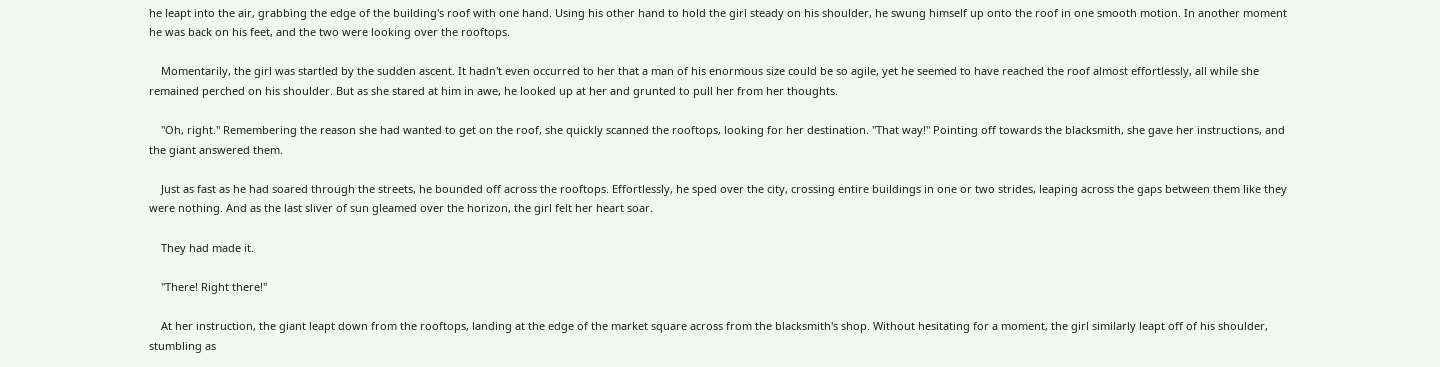he leapt into the air, grabbing the edge of the building's roof with one hand. Using his other hand to hold the girl steady on his shoulder, he swung himself up onto the roof in one smooth motion. In another moment he was back on his feet, and the two were looking over the rooftops.

    Momentarily, the girl was startled by the sudden ascent. It hadn't even occurred to her that a man of his enormous size could be so agile, yet he seemed to have reached the roof almost effortlessly, all while she remained perched on his shoulder. But as she stared at him in awe, he looked up at her and grunted to pull her from her thoughts.

    "Oh, right." Remembering the reason she had wanted to get on the roof, she quickly scanned the rooftops, looking for her destination. "That way!" Pointing off towards the blacksmith, she gave her instructions, and the giant answered them.

    Just as fast as he had soared through the streets, he bounded off across the rooftops. Effortlessly, he sped over the city, crossing entire buildings in one or two strides, leaping across the gaps between them like they were nothing. And as the last sliver of sun gleamed over the horizon, the girl felt her heart soar.

    They had made it.

    "There! Right there!"

    At her instruction, the giant leapt down from the rooftops, landing at the edge of the market square across from the blacksmith's shop. Without hesitating for a moment, the girl similarly leapt off of his shoulder, stumbling as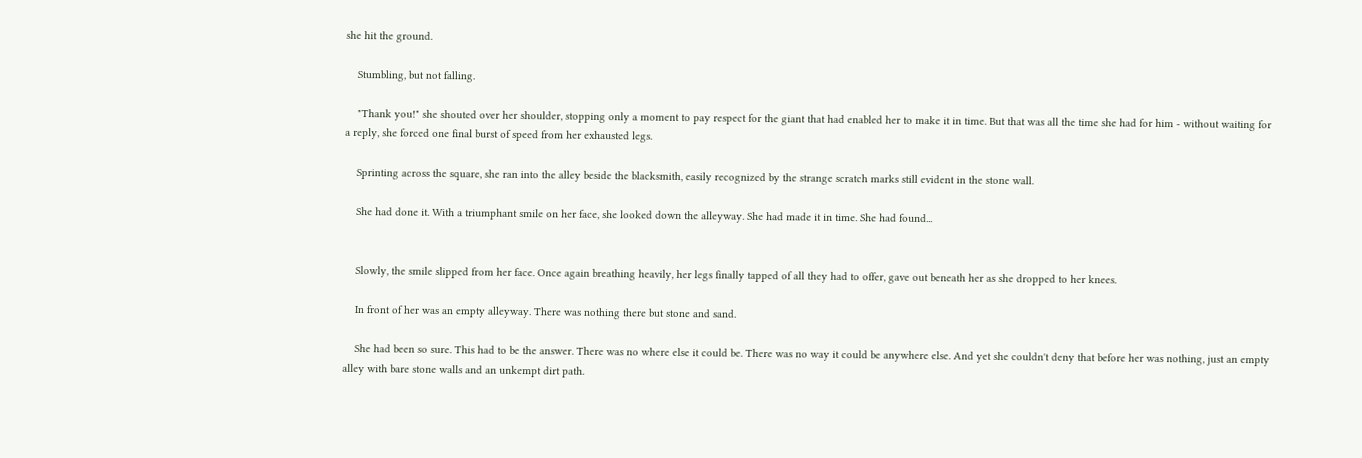she hit the ground.

    Stumbling, but not falling.

    "Thank you!" she shouted over her shoulder, stopping only a moment to pay respect for the giant that had enabled her to make it in time. But that was all the time she had for him - without waiting for a reply, she forced one final burst of speed from her exhausted legs.

    Sprinting across the square, she ran into the alley beside the blacksmith, easily recognized by the strange scratch marks still evident in the stone wall.

    She had done it. With a triumphant smile on her face, she looked down the alleyway. She had made it in time. She had found...


    Slowly, the smile slipped from her face. Once again breathing heavily, her legs finally tapped of all they had to offer, gave out beneath her as she dropped to her knees.

    In front of her was an empty alleyway. There was nothing there but stone and sand.

    She had been so sure. This had to be the answer. There was no where else it could be. There was no way it could be anywhere else. And yet she couldn't deny that before her was nothing, just an empty alley with bare stone walls and an unkempt dirt path.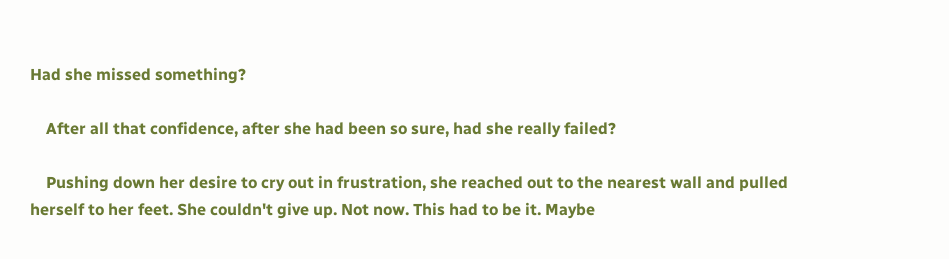Had she missed something?

    After all that confidence, after she had been so sure, had she really failed?

    Pushing down her desire to cry out in frustration, she reached out to the nearest wall and pulled herself to her feet. She couldn't give up. Not now. This had to be it. Maybe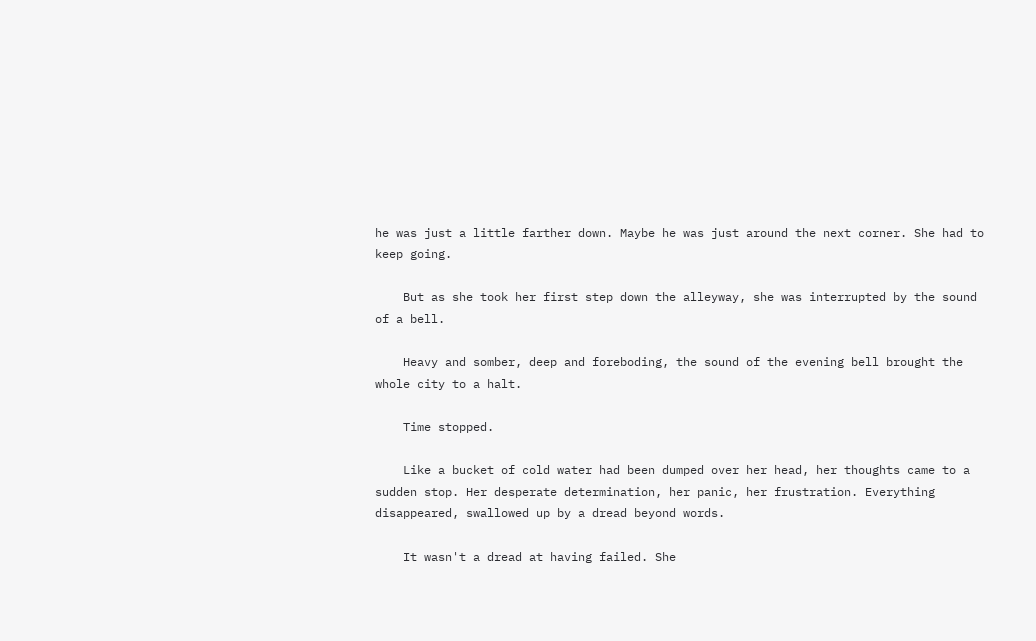he was just a little farther down. Maybe he was just around the next corner. She had to keep going.

    But as she took her first step down the alleyway, she was interrupted by the sound of a bell.

    Heavy and somber, deep and foreboding, the sound of the evening bell brought the whole city to a halt.

    Time stopped.

    Like a bucket of cold water had been dumped over her head, her thoughts came to a sudden stop. Her desperate determination, her panic, her frustration. Everything disappeared, swallowed up by a dread beyond words.

    It wasn't a dread at having failed. She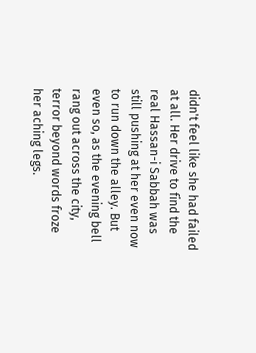didn't feel like she had failed at all. Her drive to find the real Hassan-i Sabbah was still pushing at her even now to run down the alley. But even so, as the evening bell rang out across the city, terror beyond words froze her aching legs.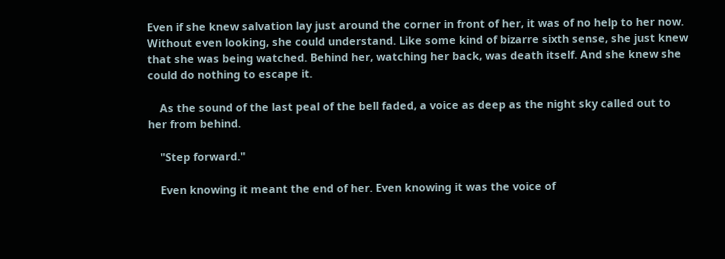Even if she knew salvation lay just around the corner in front of her, it was of no help to her now. Without even looking, she could understand. Like some kind of bizarre sixth sense, she just knew that she was being watched. Behind her, watching her back, was death itself. And she knew she could do nothing to escape it.

    As the sound of the last peal of the bell faded, a voice as deep as the night sky called out to her from behind.

    "Step forward."

    Even knowing it meant the end of her. Even knowing it was the voice of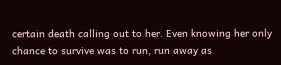certain death calling out to her. Even knowing her only chance to survive was to run, run away as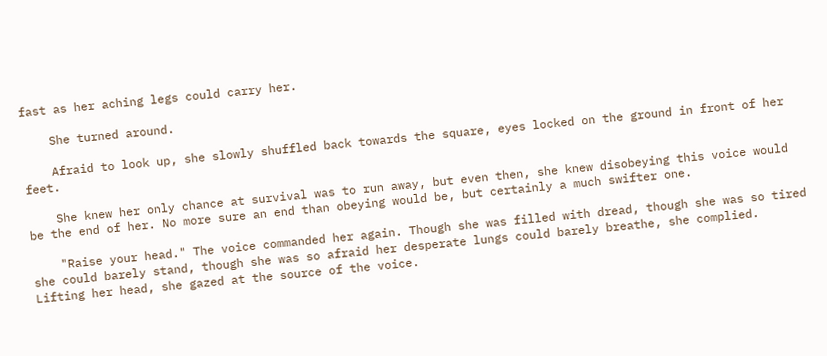fast as her aching legs could carry her.

    She turned around.

    Afraid to look up, she slowly shuffled back towards the square, eyes locked on the ground in front of her feet.

    She knew her only chance at survival was to run away, but even then, she knew disobeying this voice would be the end of her. No more sure an end than obeying would be, but certainly a much swifter one.

    "Raise your head." The voice commanded her again. Though she was filled with dread, though she was so tired she could barely stand, though she was so afraid her desperate lungs could barely breathe, she complied. Lifting her head, she gazed at the source of the voice.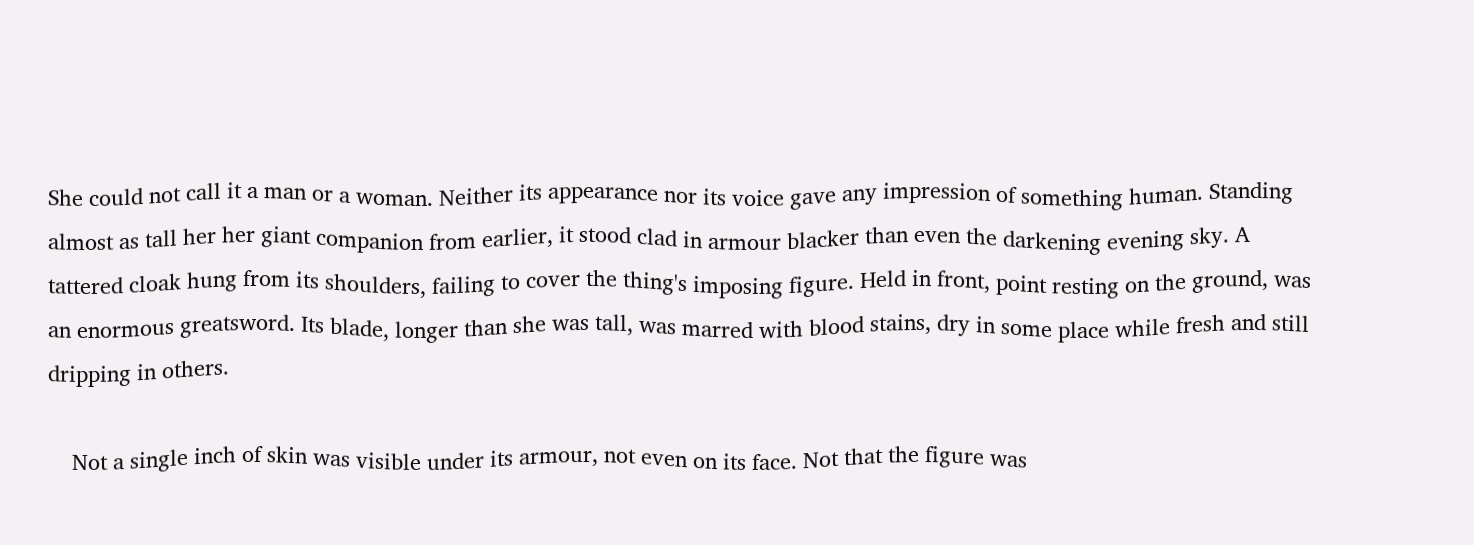She could not call it a man or a woman. Neither its appearance nor its voice gave any impression of something human. Standing almost as tall her her giant companion from earlier, it stood clad in armour blacker than even the darkening evening sky. A tattered cloak hung from its shoulders, failing to cover the thing's imposing figure. Held in front, point resting on the ground, was an enormous greatsword. Its blade, longer than she was tall, was marred with blood stains, dry in some place while fresh and still dripping in others.

    Not a single inch of skin was visible under its armour, not even on its face. Not that the figure was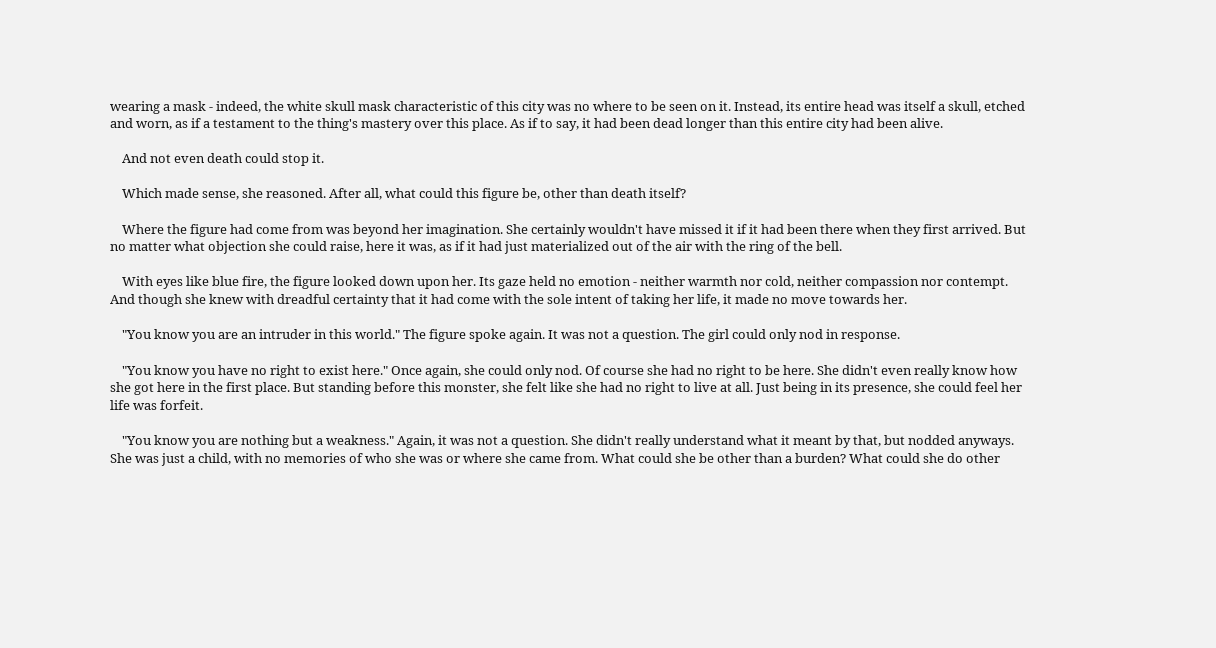wearing a mask - indeed, the white skull mask characteristic of this city was no where to be seen on it. Instead, its entire head was itself a skull, etched and worn, as if a testament to the thing's mastery over this place. As if to say, it had been dead longer than this entire city had been alive.

    And not even death could stop it.

    Which made sense, she reasoned. After all, what could this figure be, other than death itself?

    Where the figure had come from was beyond her imagination. She certainly wouldn't have missed it if it had been there when they first arrived. But no matter what objection she could raise, here it was, as if it had just materialized out of the air with the ring of the bell.

    With eyes like blue fire, the figure looked down upon her. Its gaze held no emotion - neither warmth nor cold, neither compassion nor contempt. And though she knew with dreadful certainty that it had come with the sole intent of taking her life, it made no move towards her.

    "You know you are an intruder in this world." The figure spoke again. It was not a question. The girl could only nod in response.

    "You know you have no right to exist here." Once again, she could only nod. Of course she had no right to be here. She didn't even really know how she got here in the first place. But standing before this monster, she felt like she had no right to live at all. Just being in its presence, she could feel her life was forfeit.

    "You know you are nothing but a weakness." Again, it was not a question. She didn't really understand what it meant by that, but nodded anyways. She was just a child, with no memories of who she was or where she came from. What could she be other than a burden? What could she do other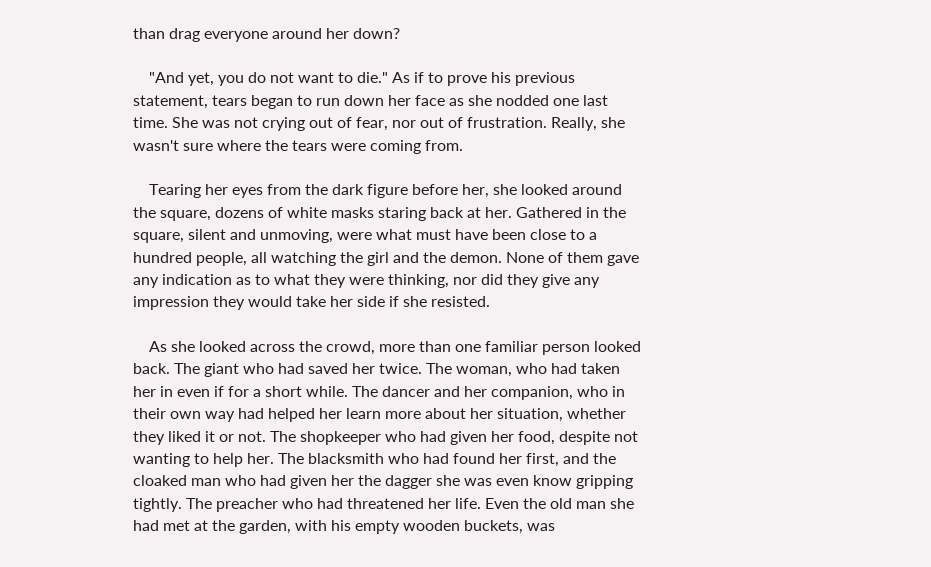than drag everyone around her down?

    "And yet, you do not want to die." As if to prove his previous statement, tears began to run down her face as she nodded one last time. She was not crying out of fear, nor out of frustration. Really, she wasn't sure where the tears were coming from.

    Tearing her eyes from the dark figure before her, she looked around the square, dozens of white masks staring back at her. Gathered in the square, silent and unmoving, were what must have been close to a hundred people, all watching the girl and the demon. None of them gave any indication as to what they were thinking, nor did they give any impression they would take her side if she resisted.

    As she looked across the crowd, more than one familiar person looked back. The giant who had saved her twice. The woman, who had taken her in even if for a short while. The dancer and her companion, who in their own way had helped her learn more about her situation, whether they liked it or not. The shopkeeper who had given her food, despite not wanting to help her. The blacksmith who had found her first, and the cloaked man who had given her the dagger she was even know gripping tightly. The preacher who had threatened her life. Even the old man she had met at the garden, with his empty wooden buckets, was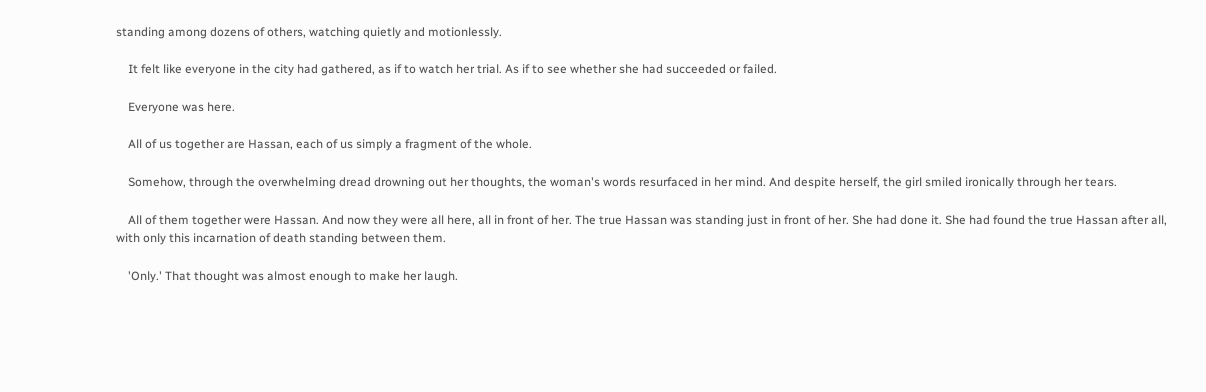standing among dozens of others, watching quietly and motionlessly.

    It felt like everyone in the city had gathered, as if to watch her trial. As if to see whether she had succeeded or failed.

    Everyone was here.

    All of us together are Hassan, each of us simply a fragment of the whole.

    Somehow, through the overwhelming dread drowning out her thoughts, the woman's words resurfaced in her mind. And despite herself, the girl smiled ironically through her tears.

    All of them together were Hassan. And now they were all here, all in front of her. The true Hassan was standing just in front of her. She had done it. She had found the true Hassan after all, with only this incarnation of death standing between them.

    'Only.' That thought was almost enough to make her laugh.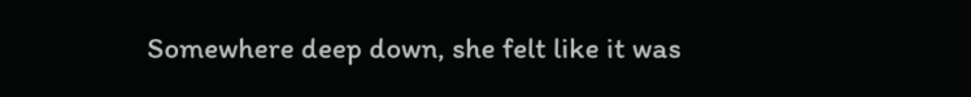Somewhere deep down, she felt like it was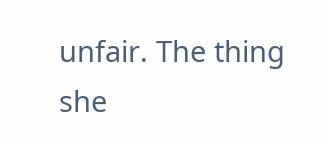unfair. The thing she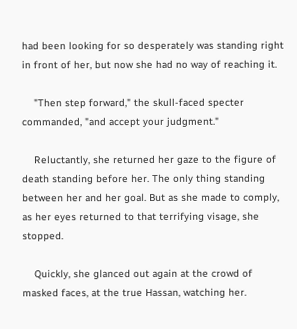had been looking for so desperately was standing right in front of her, but now she had no way of reaching it.

    "Then step forward," the skull-faced specter commanded, "and accept your judgment."

    Reluctantly, she returned her gaze to the figure of death standing before her. The only thing standing between her and her goal. But as she made to comply, as her eyes returned to that terrifying visage, she stopped.

    Quickly, she glanced out again at the crowd of masked faces, at the true Hassan, watching her.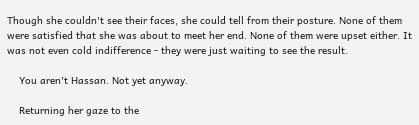Though she couldn't see their faces, she could tell from their posture. None of them were satisfied that she was about to meet her end. None of them were upset either. It was not even cold indifference - they were just waiting to see the result.

    You aren't Hassan. Not yet anyway.

    Returning her gaze to the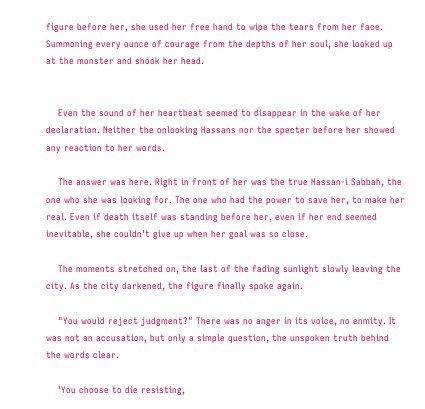figure before her, she used her free hand to wipe the tears from her face. Summoning every ounce of courage from the depths of her soul, she looked up at the monster and shook her head.


    Even the sound of her heartbeat seemed to disappear in the wake of her declaration. Neither the onlooking Hassans nor the specter before her showed any reaction to her words.

    The answer was here. Right in front of her was the true Hassan-i Sabbah, the one who she was looking for. The one who had the power to save her, to make her real. Even if death itself was standing before her, even if her end seemed inevitable, she couldn't give up when her goal was so close.

    The moments stretched on, the last of the fading sunlight slowly leaving the city. As the city darkened, the figure finally spoke again.

    "You would reject judgment?" There was no anger in its voice, no enmity. It was not an accusation, but only a simple question, the unspoken truth behind the words clear.

    'You choose to die resisting,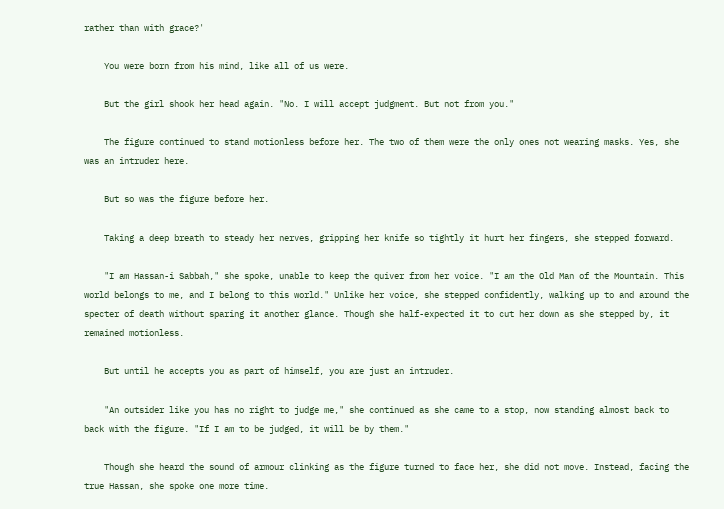rather than with grace?'

    You were born from his mind, like all of us were.

    But the girl shook her head again. "No. I will accept judgment. But not from you."

    The figure continued to stand motionless before her. The two of them were the only ones not wearing masks. Yes, she was an intruder here.

    But so was the figure before her.

    Taking a deep breath to steady her nerves, gripping her knife so tightly it hurt her fingers, she stepped forward.

    "I am Hassan-i Sabbah," she spoke, unable to keep the quiver from her voice. "I am the Old Man of the Mountain. This world belongs to me, and I belong to this world." Unlike her voice, she stepped confidently, walking up to and around the specter of death without sparing it another glance. Though she half-expected it to cut her down as she stepped by, it remained motionless.

    But until he accepts you as part of himself, you are just an intruder.

    "An outsider like you has no right to judge me," she continued as she came to a stop, now standing almost back to back with the figure. "If I am to be judged, it will be by them."

    Though she heard the sound of armour clinking as the figure turned to face her, she did not move. Instead, facing the true Hassan, she spoke one more time.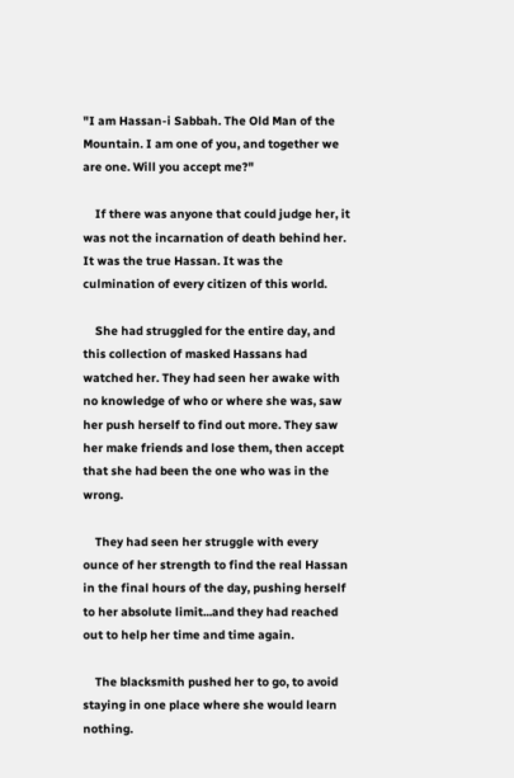"I am Hassan-i Sabbah. The Old Man of the Mountain. I am one of you, and together we are one. Will you accept me?"

    If there was anyone that could judge her, it was not the incarnation of death behind her. It was the true Hassan. It was the culmination of every citizen of this world.

    She had struggled for the entire day, and this collection of masked Hassans had watched her. They had seen her awake with no knowledge of who or where she was, saw her push herself to find out more. They saw her make friends and lose them, then accept that she had been the one who was in the wrong.

    They had seen her struggle with every ounce of her strength to find the real Hassan in the final hours of the day, pushing herself to her absolute limit...and they had reached out to help her time and time again.

    The blacksmith pushed her to go, to avoid staying in one place where she would learn nothing.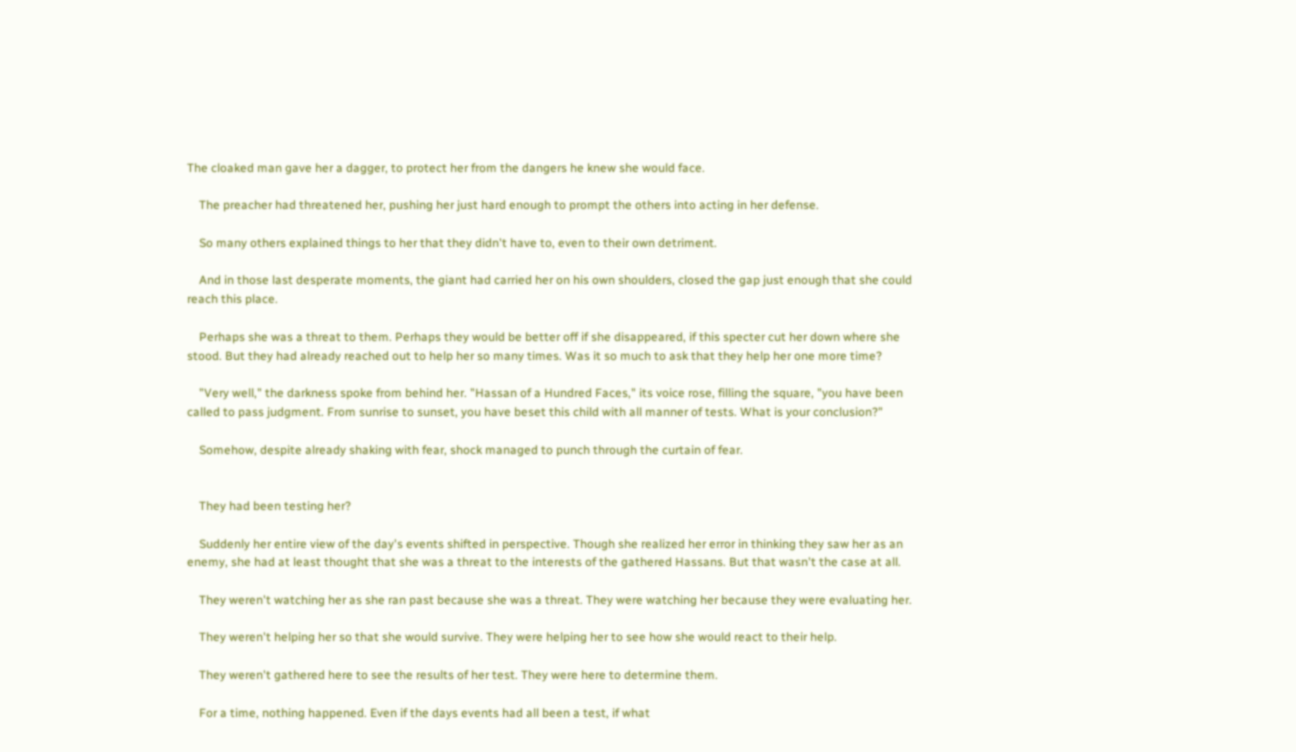The cloaked man gave her a dagger, to protect her from the dangers he knew she would face.

    The preacher had threatened her, pushing her just hard enough to prompt the others into acting in her defense.

    So many others explained things to her that they didn't have to, even to their own detriment.

    And in those last desperate moments, the giant had carried her on his own shoulders, closed the gap just enough that she could reach this place.

    Perhaps she was a threat to them. Perhaps they would be better off if she disappeared, if this specter cut her down where she stood. But they had already reached out to help her so many times. Was it so much to ask that they help her one more time?

    "Very well," the darkness spoke from behind her. "Hassan of a Hundred Faces," its voice rose, filling the square, "you have been called to pass judgment. From sunrise to sunset, you have beset this child with all manner of tests. What is your conclusion?"

    Somehow, despite already shaking with fear, shock managed to punch through the curtain of fear.


    They had been testing her?

    Suddenly her entire view of the day's events shifted in perspective. Though she realized her error in thinking they saw her as an enemy, she had at least thought that she was a threat to the interests of the gathered Hassans. But that wasn't the case at all.

    They weren't watching her as she ran past because she was a threat. They were watching her because they were evaluating her.

    They weren't helping her so that she would survive. They were helping her to see how she would react to their help.

    They weren't gathered here to see the results of her test. They were here to determine them.

    For a time, nothing happened. Even if the days events had all been a test, if what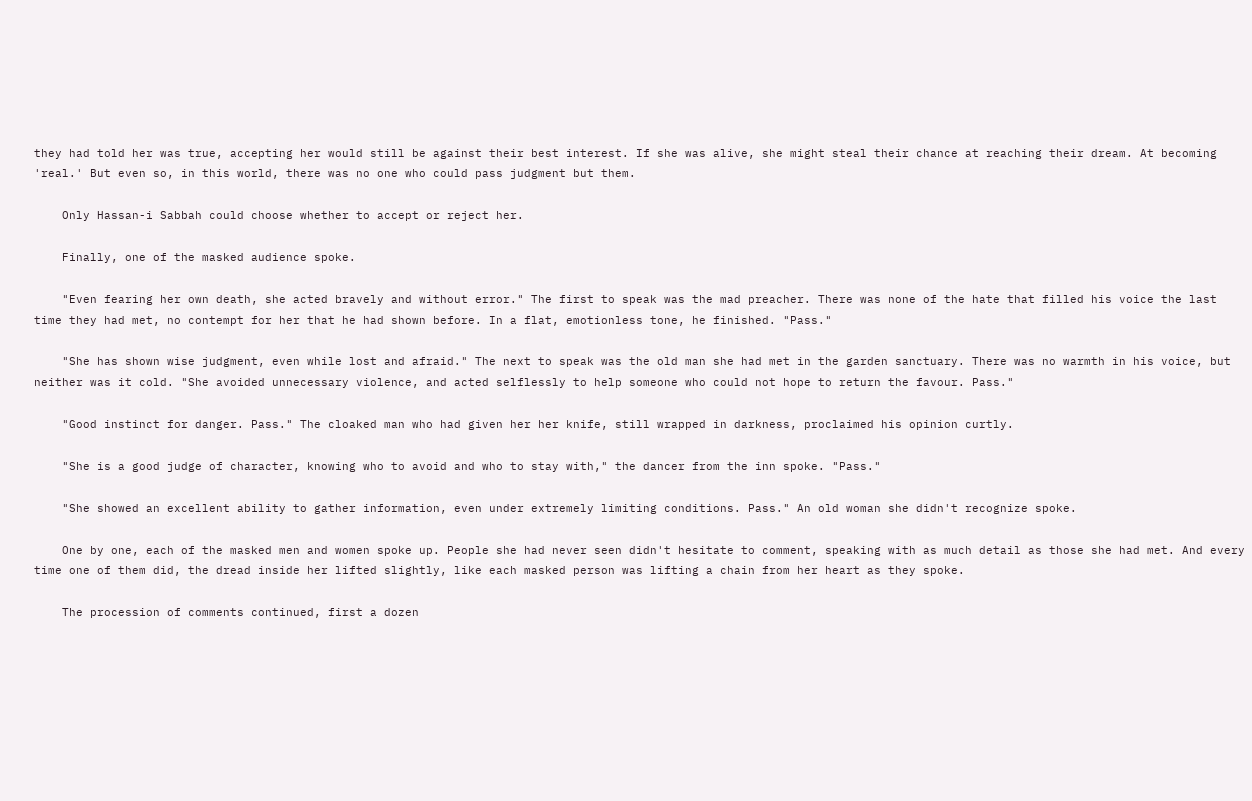they had told her was true, accepting her would still be against their best interest. If she was alive, she might steal their chance at reaching their dream. At becoming 'real.' But even so, in this world, there was no one who could pass judgment but them.

    Only Hassan-i Sabbah could choose whether to accept or reject her.

    Finally, one of the masked audience spoke.

    "Even fearing her own death, she acted bravely and without error." The first to speak was the mad preacher. There was none of the hate that filled his voice the last time they had met, no contempt for her that he had shown before. In a flat, emotionless tone, he finished. "Pass."

    "She has shown wise judgment, even while lost and afraid." The next to speak was the old man she had met in the garden sanctuary. There was no warmth in his voice, but neither was it cold. "She avoided unnecessary violence, and acted selflessly to help someone who could not hope to return the favour. Pass."

    "Good instinct for danger. Pass." The cloaked man who had given her her knife, still wrapped in darkness, proclaimed his opinion curtly.

    "She is a good judge of character, knowing who to avoid and who to stay with," the dancer from the inn spoke. "Pass."

    "She showed an excellent ability to gather information, even under extremely limiting conditions. Pass." An old woman she didn't recognize spoke.

    One by one, each of the masked men and women spoke up. People she had never seen didn't hesitate to comment, speaking with as much detail as those she had met. And every time one of them did, the dread inside her lifted slightly, like each masked person was lifting a chain from her heart as they spoke.

    The procession of comments continued, first a dozen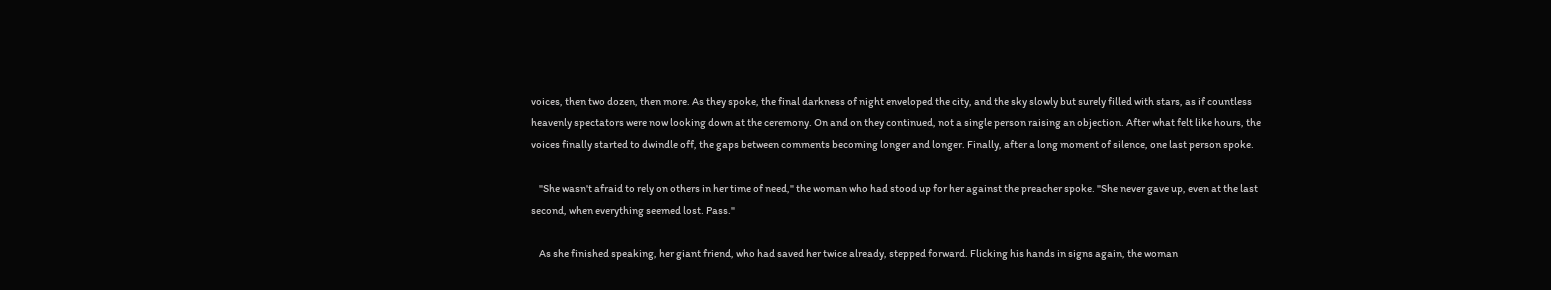voices, then two dozen, then more. As they spoke, the final darkness of night enveloped the city, and the sky slowly but surely filled with stars, as if countless heavenly spectators were now looking down at the ceremony. On and on they continued, not a single person raising an objection. After what felt like hours, the voices finally started to dwindle off, the gaps between comments becoming longer and longer. Finally, after a long moment of silence, one last person spoke.

    "She wasn't afraid to rely on others in her time of need," the woman who had stood up for her against the preacher spoke. "She never gave up, even at the last second, when everything seemed lost. Pass."

    As she finished speaking, her giant friend, who had saved her twice already, stepped forward. Flicking his hands in signs again, the woman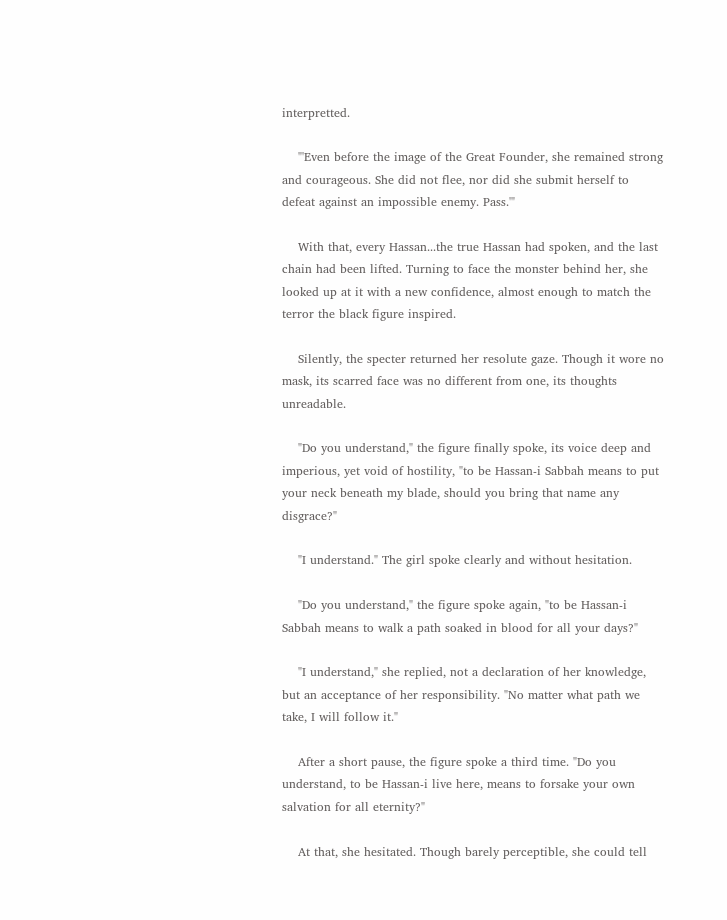interpretted.

    "'Even before the image of the Great Founder, she remained strong and courageous. She did not flee, nor did she submit herself to defeat against an impossible enemy. Pass.'"

    With that, every Hassan...the true Hassan had spoken, and the last chain had been lifted. Turning to face the monster behind her, she looked up at it with a new confidence, almost enough to match the terror the black figure inspired.

    Silently, the specter returned her resolute gaze. Though it wore no mask, its scarred face was no different from one, its thoughts unreadable.

    "Do you understand," the figure finally spoke, its voice deep and imperious, yet void of hostility, "to be Hassan-i Sabbah means to put your neck beneath my blade, should you bring that name any disgrace?"

    "I understand." The girl spoke clearly and without hesitation.

    "Do you understand," the figure spoke again, "to be Hassan-i Sabbah means to walk a path soaked in blood for all your days?"

    "I understand," she replied, not a declaration of her knowledge, but an acceptance of her responsibility. "No matter what path we take, I will follow it."

    After a short pause, the figure spoke a third time. "Do you understand, to be Hassan-i live here, means to forsake your own salvation for all eternity?"

    At that, she hesitated. Though barely perceptible, she could tell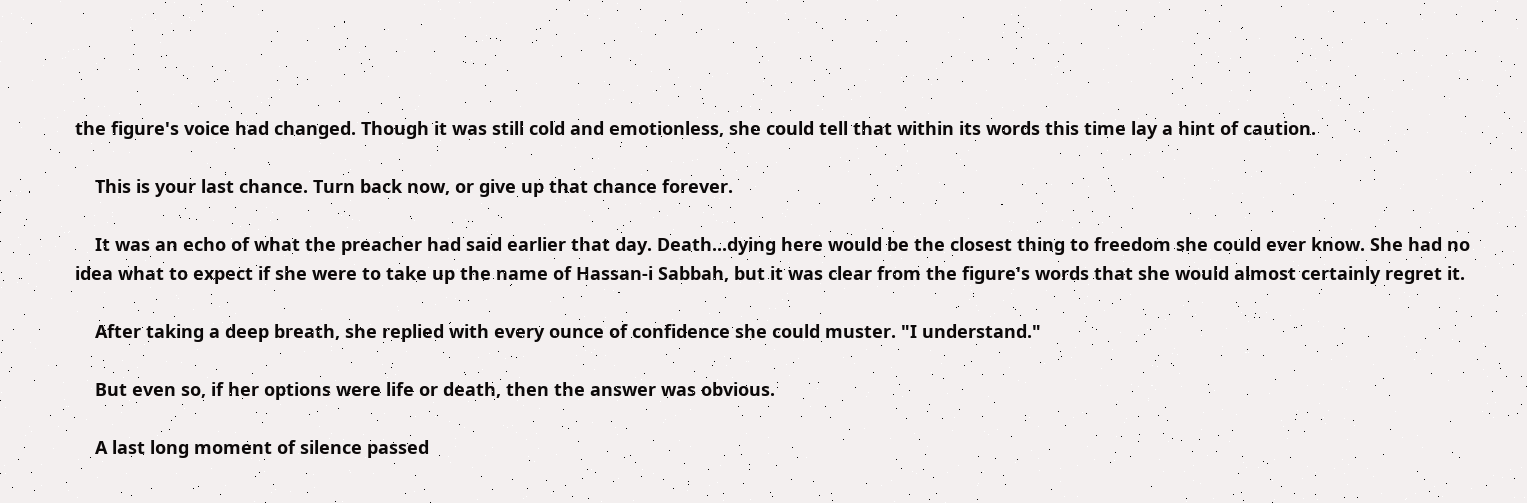the figure's voice had changed. Though it was still cold and emotionless, she could tell that within its words this time lay a hint of caution.

    This is your last chance. Turn back now, or give up that chance forever.

    It was an echo of what the preacher had said earlier that day. Death...dying here would be the closest thing to freedom she could ever know. She had no idea what to expect if she were to take up the name of Hassan-i Sabbah, but it was clear from the figure's words that she would almost certainly regret it.

    After taking a deep breath, she replied with every ounce of confidence she could muster. "I understand."

    But even so, if her options were life or death, then the answer was obvious.

    A last long moment of silence passed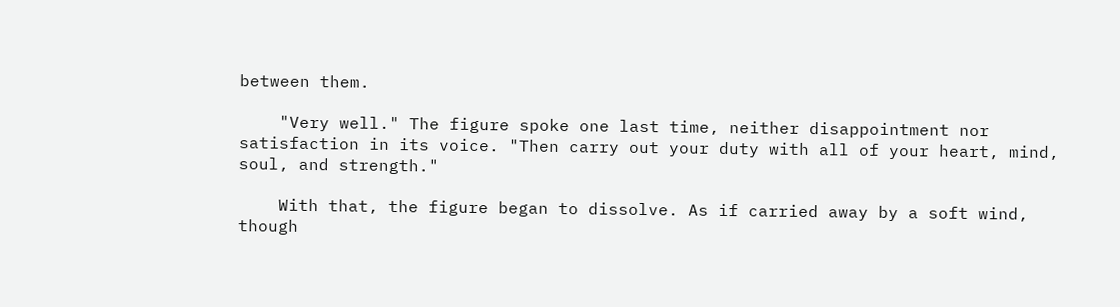between them.

    "Very well." The figure spoke one last time, neither disappointment nor satisfaction in its voice. "Then carry out your duty with all of your heart, mind, soul, and strength."

    With that, the figure began to dissolve. As if carried away by a soft wind, though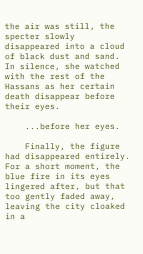the air was still, the specter slowly disappeared into a cloud of black dust and sand. In silence, she watched with the rest of the Hassans as her certain death disappear before their eyes.

    ...before her eyes.

    Finally, the figure had disappeared entirely. For a short moment, the blue fire in its eyes lingered after, but that too gently faded away, leaving the city cloaked in a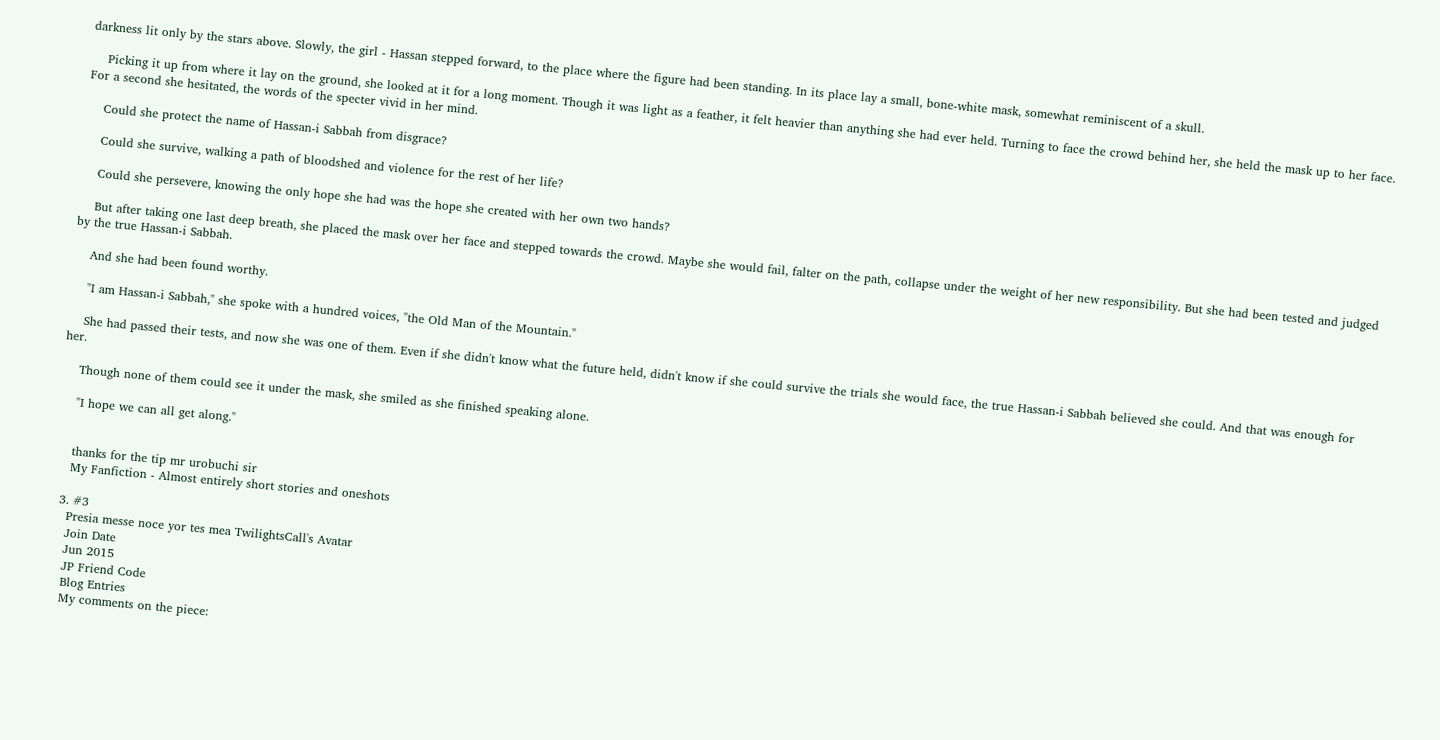darkness lit only by the stars above. Slowly, the girl - Hassan stepped forward, to the place where the figure had been standing. In its place lay a small, bone-white mask, somewhat reminiscent of a skull.

    Picking it up from where it lay on the ground, she looked at it for a long moment. Though it was light as a feather, it felt heavier than anything she had ever held. Turning to face the crowd behind her, she held the mask up to her face. For a second she hesitated, the words of the specter vivid in her mind.

    Could she protect the name of Hassan-i Sabbah from disgrace?

    Could she survive, walking a path of bloodshed and violence for the rest of her life?

    Could she persevere, knowing the only hope she had was the hope she created with her own two hands?

    But after taking one last deep breath, she placed the mask over her face and stepped towards the crowd. Maybe she would fail, falter on the path, collapse under the weight of her new responsibility. But she had been tested and judged by the true Hassan-i Sabbah.

    And she had been found worthy.

    "I am Hassan-i Sabbah," she spoke with a hundred voices, "the Old Man of the Mountain."

    She had passed their tests, and now she was one of them. Even if she didn't know what the future held, didn't know if she could survive the trials she would face, the true Hassan-i Sabbah believed she could. And that was enough for her.

    Though none of them could see it under the mask, she smiled as she finished speaking alone.

    "I hope we can all get along."


    thanks for the tip mr urobuchi sir
    My Fanfiction - Almost entirely short stories and oneshots

  3. #3
    Presia messe noce yor tes mea TwilightsCall's Avatar
    Join Date
    Jun 2015
    JP Friend Code
    Blog Entries
    My comments on the piece: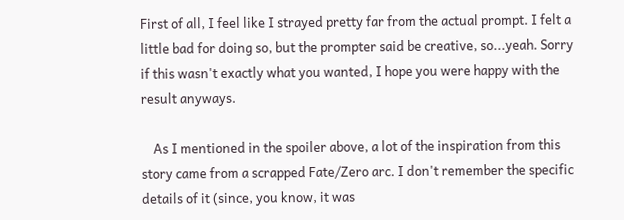First of all, I feel like I strayed pretty far from the actual prompt. I felt a little bad for doing so, but the prompter said be creative, so...yeah. Sorry if this wasn't exactly what you wanted, I hope you were happy with the result anyways.

    As I mentioned in the spoiler above, a lot of the inspiration from this story came from a scrapped Fate/Zero arc. I don't remember the specific details of it (since, you know, it was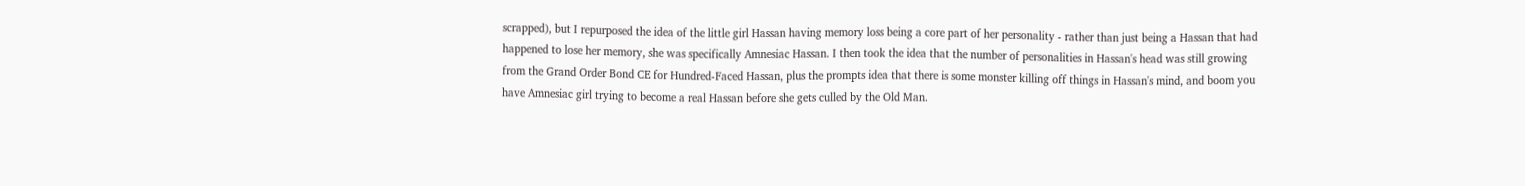scrapped), but I repurposed the idea of the little girl Hassan having memory loss being a core part of her personality - rather than just being a Hassan that had happened to lose her memory, she was specifically Amnesiac Hassan. I then took the idea that the number of personalities in Hassan's head was still growing from the Grand Order Bond CE for Hundred-Faced Hassan, plus the prompts idea that there is some monster killing off things in Hassan's mind, and boom you have Amnesiac girl trying to become a real Hassan before she gets culled by the Old Man.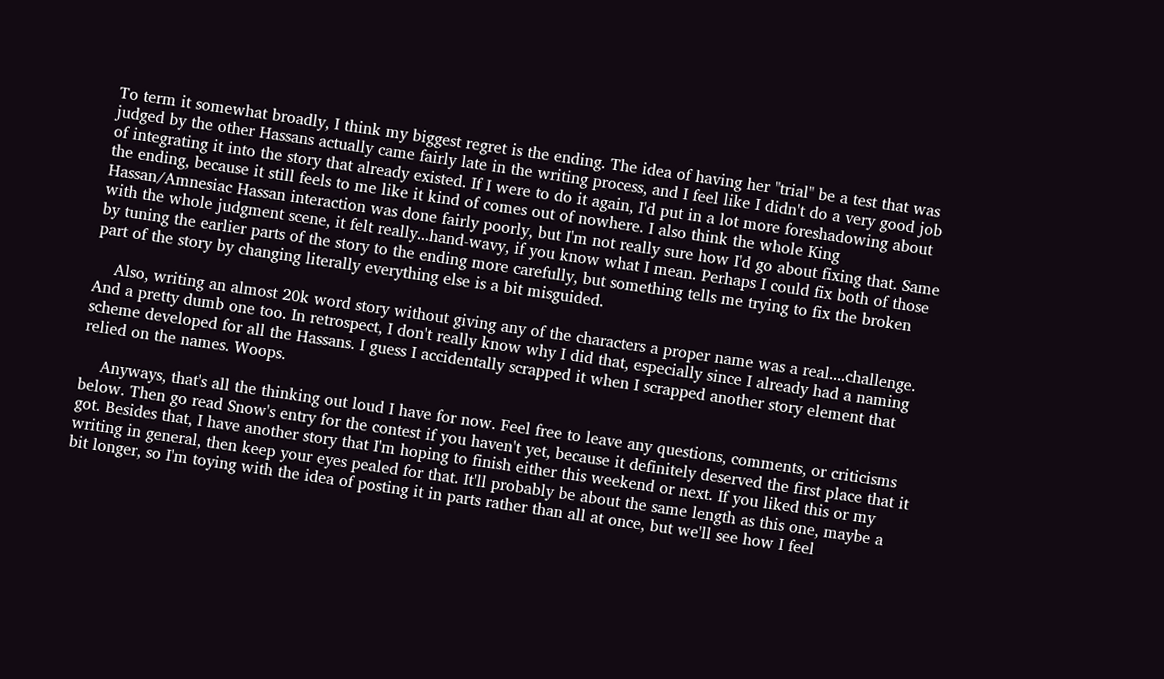To term it somewhat broadly, I think my biggest regret is the ending. The idea of having her "trial" be a test that was judged by the other Hassans actually came fairly late in the writing process, and I feel like I didn't do a very good job of integrating it into the story that already existed. If I were to do it again, I'd put in a lot more foreshadowing about the ending, because it still feels to me like it kind of comes out of nowhere. I also think the whole King Hassan/Amnesiac Hassan interaction was done fairly poorly, but I'm not really sure how I'd go about fixing that. Same with the whole judgment scene, it felt really...hand-wavy, if you know what I mean. Perhaps I could fix both of those by tuning the earlier parts of the story to the ending more carefully, but something tells me trying to fix the broken part of the story by changing literally everything else is a bit misguided.

    Also, writing an almost 20k word story without giving any of the characters a proper name was a real....challenge. And a pretty dumb one too. In retrospect, I don't really know why I did that, especially since I already had a naming scheme developed for all the Hassans. I guess I accidentally scrapped it when I scrapped another story element that relied on the names. Woops.

    Anyways, that's all the thinking out loud I have for now. Feel free to leave any questions, comments, or criticisms below. Then go read Snow's entry for the contest if you haven't yet, because it definitely deserved the first place that it got. Besides that, I have another story that I'm hoping to finish either this weekend or next. If you liked this or my writing in general, then keep your eyes pealed for that. It'll probably be about the same length as this one, maybe a bit longer, so I'm toying with the idea of posting it in parts rather than all at once, but we'll see how I feel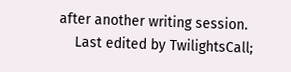after another writing session.
    Last edited by TwilightsCall;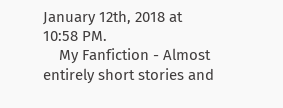January 12th, 2018 at 10:58 PM.
    My Fanfiction - Almost entirely short stories and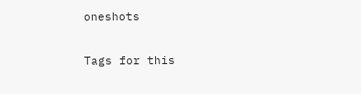oneshots

Tags for this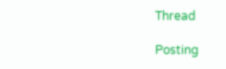Thread

Posting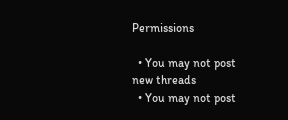Permissions

  • You may not post new threads
  • You may not post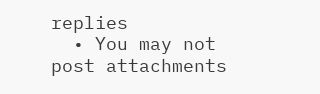replies
  • You may not post attachments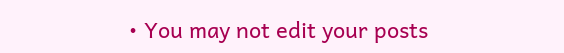• You may not edit your posts